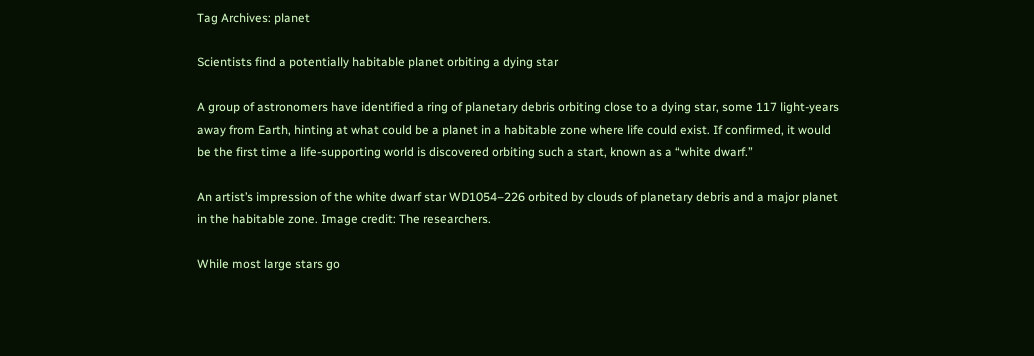Tag Archives: planet

Scientists find a potentially habitable planet orbiting a dying star

A group of astronomers have identified a ring of planetary debris orbiting close to a dying star, some 117 light-years away from Earth, hinting at what could be a planet in a habitable zone where life could exist. If confirmed, it would be the first time a life-supporting world is discovered orbiting such a start, known as a “white dwarf.”

An artist’s impression of the white dwarf star WD1054–226 orbited by clouds of planetary debris and a major planet in the habitable zone. Image credit: The researchers.

While most large stars go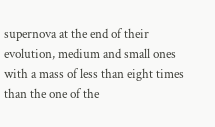supernova at the end of their evolution, medium and small ones with a mass of less than eight times than the one of the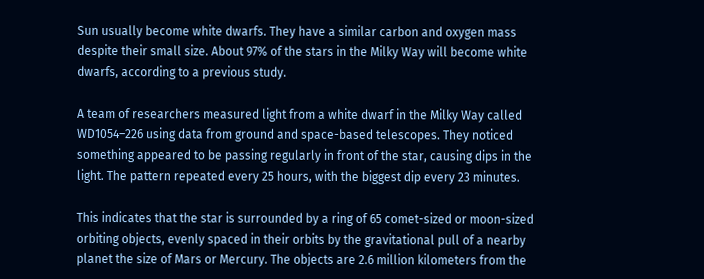Sun usually become white dwarfs. They have a similar carbon and oxygen mass despite their small size. About 97% of the stars in the Milky Way will become white dwarfs, according to a previous study.

A team of researchers measured light from a white dwarf in the Milky Way called WD1054–226 using data from ground and space-based telescopes. They noticed something appeared to be passing regularly in front of the star, causing dips in the light. The pattern repeated every 25 hours, with the biggest dip every 23 minutes.

This indicates that the star is surrounded by a ring of 65 comet-sized or moon-sized orbiting objects, evenly spaced in their orbits by the gravitational pull of a nearby planet the size of Mars or Mercury. The objects are 2.6 million kilometers from the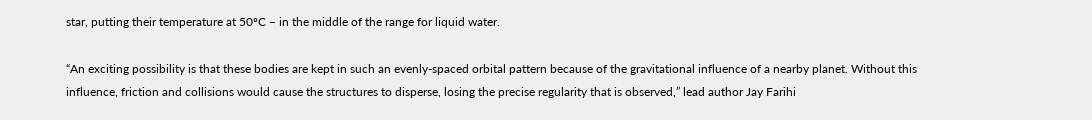star, putting their temperature at 50ºC – in the middle of the range for liquid water.

“An exciting possibility is that these bodies are kept in such an evenly-spaced orbital pattern because of the gravitational influence of a nearby planet. Without this influence, friction and collisions would cause the structures to disperse, losing the precise regularity that is observed,” lead author Jay Farihi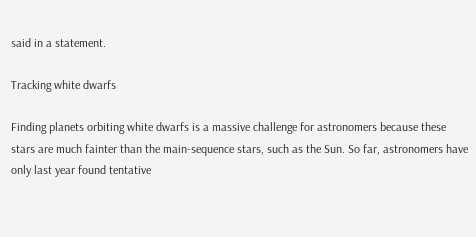said in a statement.

Tracking white dwarfs

Finding planets orbiting white dwarfs is a massive challenge for astronomers because these stars are much fainter than the main-sequence stars, such as the Sun. So far, astronomers have only last year found tentative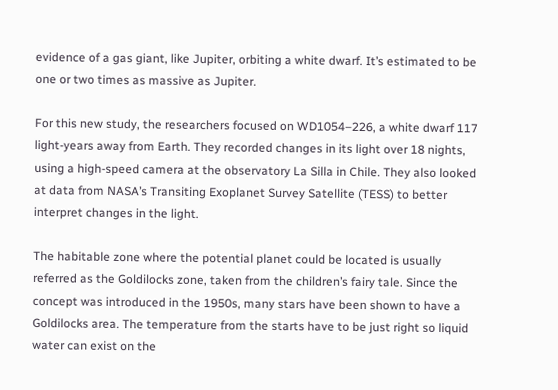evidence of a gas giant, like Jupiter, orbiting a white dwarf. It’s estimated to be one or two times as massive as Jupiter.

For this new study, the researchers focused on WD1054–226, a white dwarf 117 light-years away from Earth. They recorded changes in its light over 18 nights, using a high-speed camera at the observatory La Silla in Chile. They also looked at data from NASA’s Transiting Exoplanet Survey Satellite (TESS) to better interpret changes in the light.

The habitable zone where the potential planet could be located is usually referred as the Goldilocks zone, taken from the children’s fairy tale. Since the concept was introduced in the 1950s, many stars have been shown to have a Goldilocks area. The temperature from the starts have to be just right so liquid water can exist on the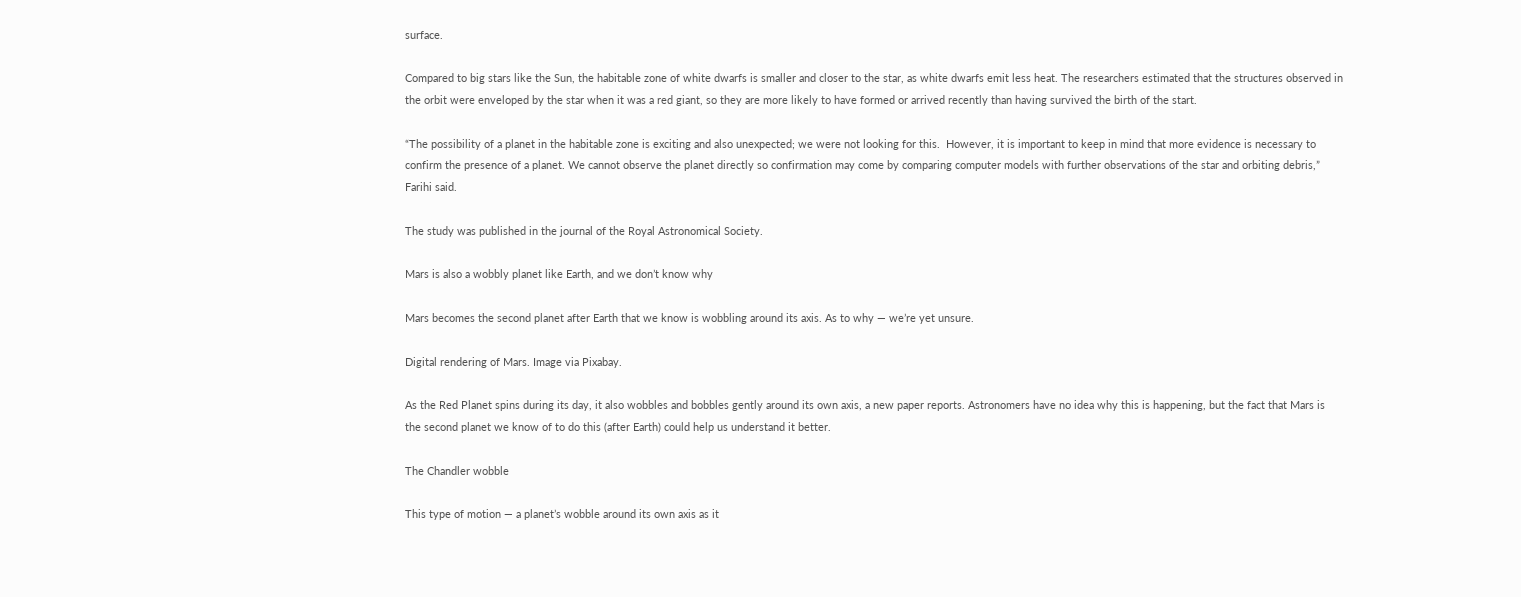surface.

Compared to big stars like the Sun, the habitable zone of white dwarfs is smaller and closer to the star, as white dwarfs emit less heat. The researchers estimated that the structures observed in the orbit were enveloped by the star when it was a red giant, so they are more likely to have formed or arrived recently than having survived the birth of the start.

“The possibility of a planet in the habitable zone is exciting and also unexpected; we were not looking for this.  However, it is important to keep in mind that more evidence is necessary to confirm the presence of a planet. We cannot observe the planet directly so confirmation may come by comparing computer models with further observations of the star and orbiting debris,” Farihi said.

The study was published in the journal of the Royal Astronomical Society.

Mars is also a wobbly planet like Earth, and we don’t know why

Mars becomes the second planet after Earth that we know is wobbling around its axis. As to why — we’re yet unsure.

Digital rendering of Mars. Image via Pixabay.

As the Red Planet spins during its day, it also wobbles and bobbles gently around its own axis, a new paper reports. Astronomers have no idea why this is happening, but the fact that Mars is the second planet we know of to do this (after Earth) could help us understand it better.

The Chandler wobble

This type of motion — a planet’s wobble around its own axis as it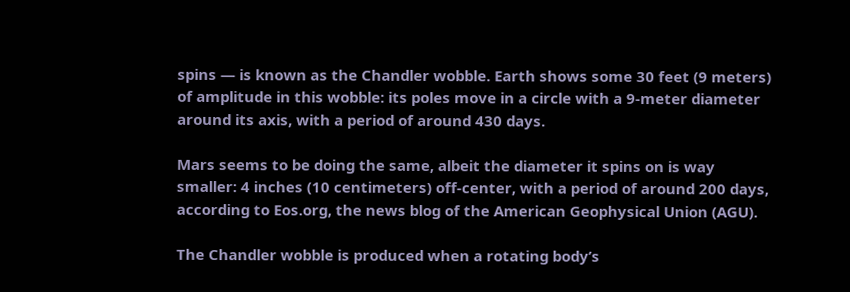spins — is known as the Chandler wobble. Earth shows some 30 feet (9 meters) of amplitude in this wobble: its poles move in a circle with a 9-meter diameter around its axis, with a period of around 430 days.

Mars seems to be doing the same, albeit the diameter it spins on is way smaller: 4 inches (10 centimeters) off-center, with a period of around 200 days, according to Eos.org, the news blog of the American Geophysical Union (AGU).

The Chandler wobble is produced when a rotating body’s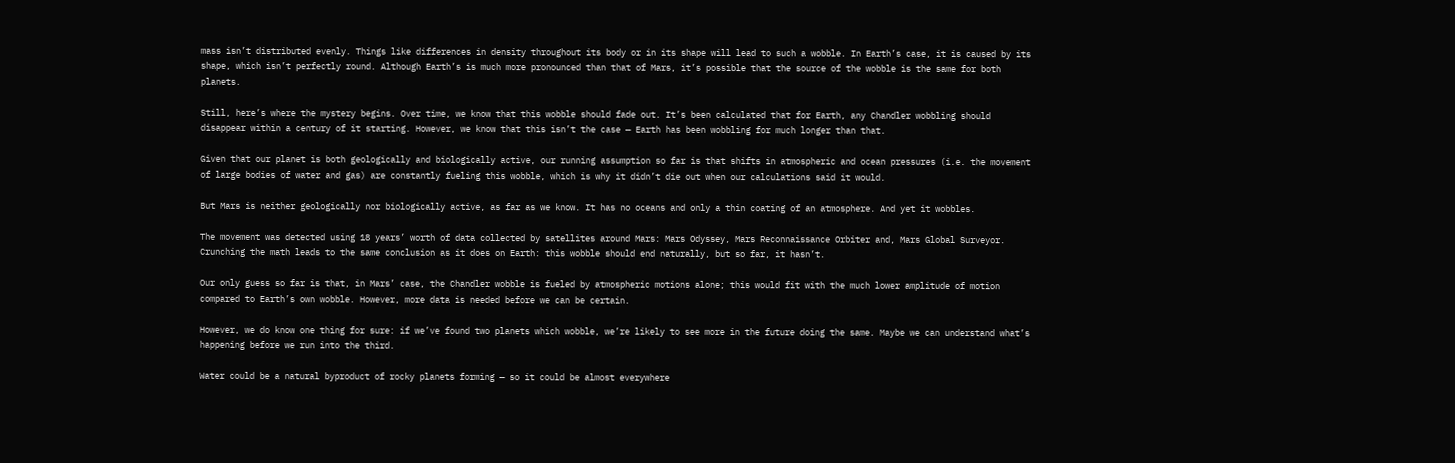mass isn’t distributed evenly. Things like differences in density throughout its body or in its shape will lead to such a wobble. In Earth’s case, it is caused by its shape, which isn’t perfectly round. Although Earth’s is much more pronounced than that of Mars, it’s possible that the source of the wobble is the same for both planets.

Still, here’s where the mystery begins. Over time, we know that this wobble should fade out. It’s been calculated that for Earth, any Chandler wobbling should disappear within a century of it starting. However, we know that this isn’t the case — Earth has been wobbling for much longer than that.

Given that our planet is both geologically and biologically active, our running assumption so far is that shifts in atmospheric and ocean pressures (i.e. the movement of large bodies of water and gas) are constantly fueling this wobble, which is why it didn’t die out when our calculations said it would.

But Mars is neither geologically nor biologically active, as far as we know. It has no oceans and only a thin coating of an atmosphere. And yet it wobbles.

The movement was detected using 18 years’ worth of data collected by satellites around Mars: Mars Odyssey, Mars Reconnaissance Orbiter and, Mars Global Surveyor. Crunching the math leads to the same conclusion as it does on Earth: this wobble should end naturally, but so far, it hasn’t.

Our only guess so far is that, in Mars’ case, the Chandler wobble is fueled by atmospheric motions alone; this would fit with the much lower amplitude of motion compared to Earth’s own wobble. However, more data is needed before we can be certain.

However, we do know one thing for sure: if we’ve found two planets which wobble, we’re likely to see more in the future doing the same. Maybe we can understand what’s happening before we run into the third.

Water could be a natural byproduct of rocky planets forming — so it could be almost everywhere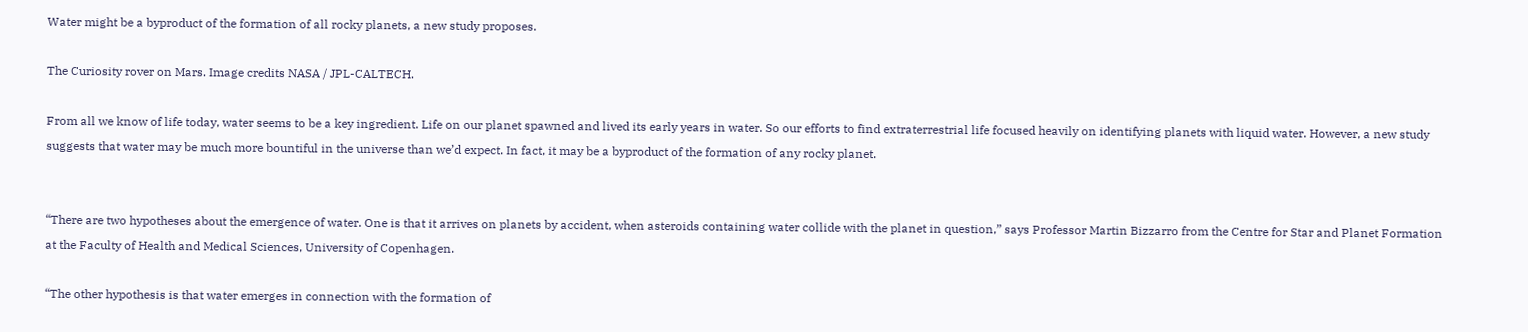Water might be a byproduct of the formation of all rocky planets, a new study proposes.

The Curiosity rover on Mars. Image credits NASA / JPL-CALTECH.

From all we know of life today, water seems to be a key ingredient. Life on our planet spawned and lived its early years in water. So our efforts to find extraterrestrial life focused heavily on identifying planets with liquid water. However, a new study suggests that water may be much more bountiful in the universe than we’d expect. In fact, it may be a byproduct of the formation of any rocky planet.


“There are two hypotheses about the emergence of water. One is that it arrives on planets by accident, when asteroids containing water collide with the planet in question,” says Professor Martin Bizzarro from the Centre for Star and Planet Formation at the Faculty of Health and Medical Sciences, University of Copenhagen.

“The other hypothesis is that water emerges in connection with the formation of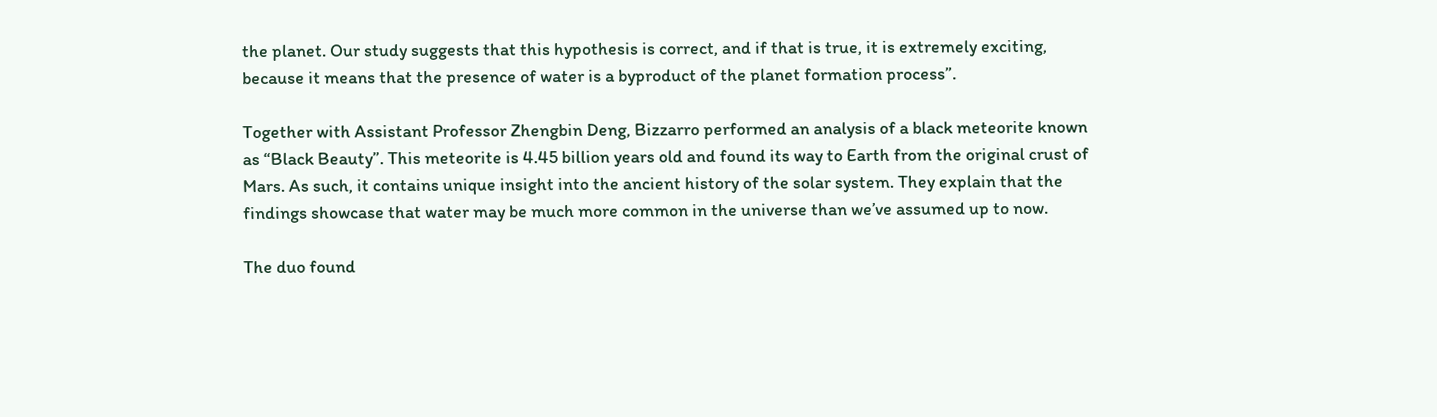the planet. Our study suggests that this hypothesis is correct, and if that is true, it is extremely exciting, because it means that the presence of water is a byproduct of the planet formation process”.

Together with Assistant Professor Zhengbin Deng, Bizzarro performed an analysis of a black meteorite known as “Black Beauty”. This meteorite is 4.45 billion years old and found its way to Earth from the original crust of Mars. As such, it contains unique insight into the ancient history of the solar system. They explain that the findings showcase that water may be much more common in the universe than we’ve assumed up to now.

The duo found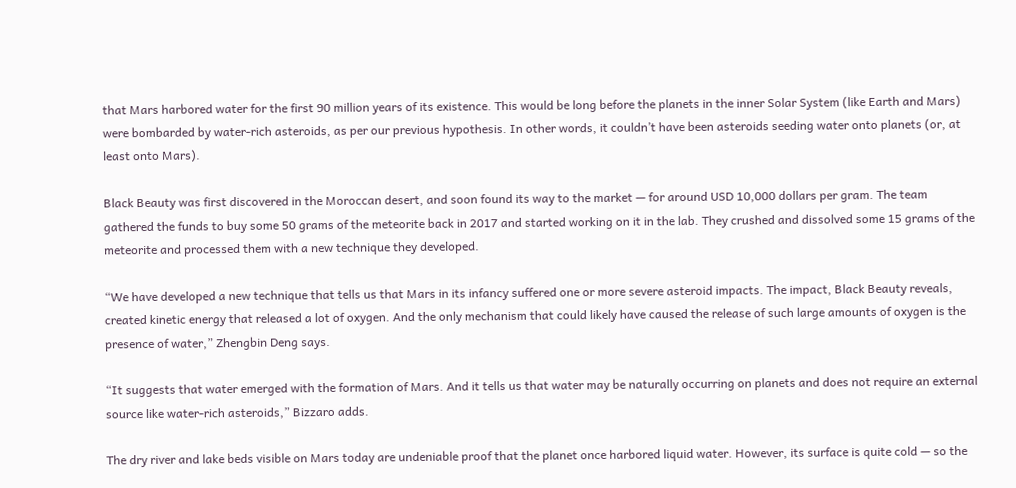that Mars harbored water for the first 90 million years of its existence. This would be long before the planets in the inner Solar System (like Earth and Mars) were bombarded by water-rich asteroids, as per our previous hypothesis. In other words, it couldn’t have been asteroids seeding water onto planets (or, at least onto Mars).

Black Beauty was first discovered in the Moroccan desert, and soon found its way to the market — for around USD 10,000 dollars per gram. The team gathered the funds to buy some 50 grams of the meteorite back in 2017 and started working on it in the lab. They crushed and dissolved some 15 grams of the meteorite and processed them with a new technique they developed.

“We have developed a new technique that tells us that Mars in its infancy suffered one or more severe asteroid impacts. The impact, Black Beauty reveals, created kinetic energy that released a lot of oxygen. And the only mechanism that could likely have caused the release of such large amounts of oxygen is the presence of water,” Zhengbin Deng says.

“It suggests that water emerged with the formation of Mars. And it tells us that water may be naturally occurring on planets and does not require an external source like water-rich asteroids,” Bizzaro adds.

The dry river and lake beds visible on Mars today are undeniable proof that the planet once harbored liquid water. However, its surface is quite cold — so the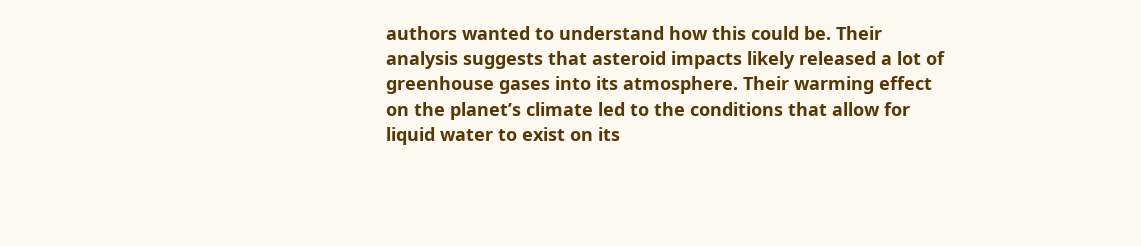authors wanted to understand how this could be. Their analysis suggests that asteroid impacts likely released a lot of greenhouse gases into its atmosphere. Their warming effect on the planet’s climate led to the conditions that allow for liquid water to exist on its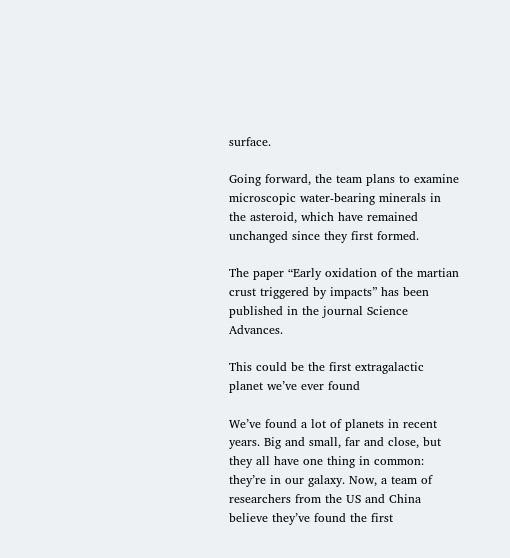surface.

Going forward, the team plans to examine microscopic water-bearing minerals in the asteroid, which have remained unchanged since they first formed.

The paper “Early oxidation of the martian crust triggered by impacts” has been published in the journal Science Advances.

This could be the first extragalactic planet we’ve ever found

We’ve found a lot of planets in recent years. Big and small, far and close, but they all have one thing in common: they’re in our galaxy. Now, a team of researchers from the US and China believe they’ve found the first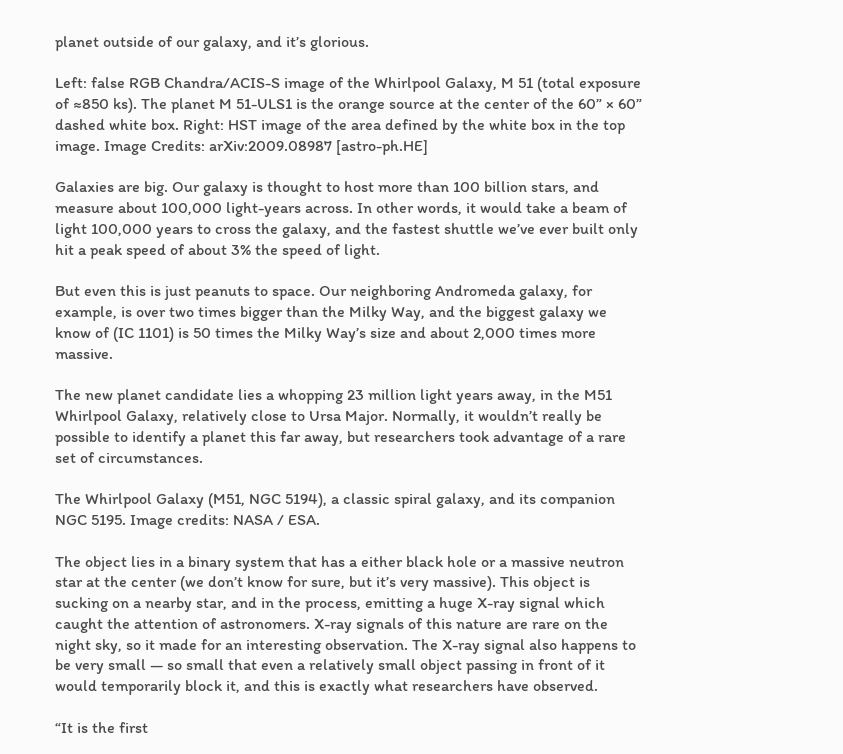planet outside of our galaxy, and it’s glorious.

Left: false RGB Chandra/ACIS-S image of the Whirlpool Galaxy, M 51 (total exposure of ≈850 ks). The planet M 51-ULS1 is the orange source at the center of the 60” × 60” dashed white box. Right: HST image of the area defined by the white box in the top image. Image Credits: arXiv:2009.08987 [astro-ph.HE]

Galaxies are big. Our galaxy is thought to host more than 100 billion stars, and measure about 100,000 light-years across. In other words, it would take a beam of light 100,000 years to cross the galaxy, and the fastest shuttle we’ve ever built only hit a peak speed of about 3% the speed of light.

But even this is just peanuts to space. Our neighboring Andromeda galaxy, for example, is over two times bigger than the Milky Way, and the biggest galaxy we know of (IC 1101) is 50 times the Milky Way’s size and about 2,000 times more massive.

The new planet candidate lies a whopping 23 million light years away, in the M51 Whirlpool Galaxy, relatively close to Ursa Major. Normally, it wouldn’t really be possible to identify a planet this far away, but researchers took advantage of a rare set of circumstances.

The Whirlpool Galaxy (M51, NGC 5194), a classic spiral galaxy, and its companion NGC 5195. Image credits: NASA / ESA.

The object lies in a binary system that has a either black hole or a massive neutron star at the center (we don’t know for sure, but it’s very massive). This object is sucking on a nearby star, and in the process, emitting a huge X-ray signal which caught the attention of astronomers. X-ray signals of this nature are rare on the night sky, so it made for an interesting observation. The X-ray signal also happens to be very small — so small that even a relatively small object passing in front of it would temporarily block it, and this is exactly what researchers have observed.

“It is the first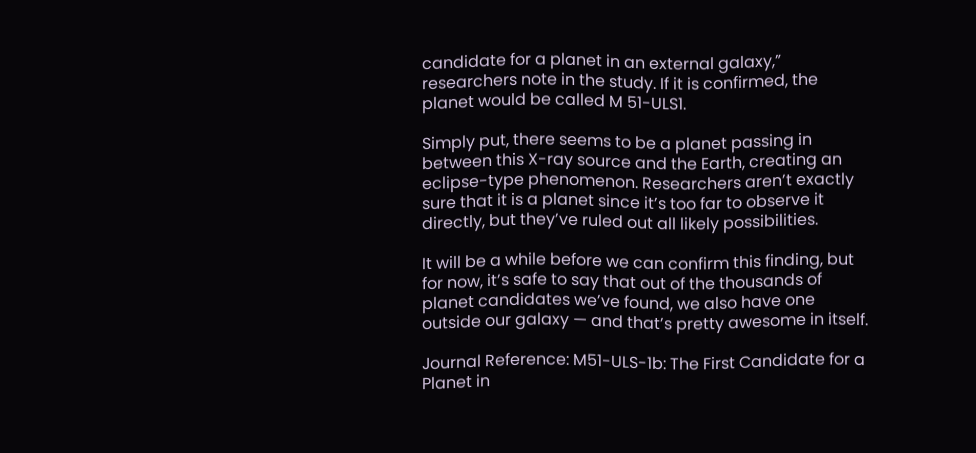candidate for a planet in an external galaxy,” researchers note in the study. If it is confirmed, the planet would be called M 51-ULS1.

Simply put, there seems to be a planet passing in between this X-ray source and the Earth, creating an eclipse-type phenomenon. Researchers aren’t exactly sure that it is a planet since it’s too far to observe it directly, but they’ve ruled out all likely possibilities.

It will be a while before we can confirm this finding, but for now, it’s safe to say that out of the thousands of planet candidates we’ve found, we also have one outside our galaxy — and that’s pretty awesome in itself.

Journal Reference: M51-ULS-1b: The First Candidate for a Planet in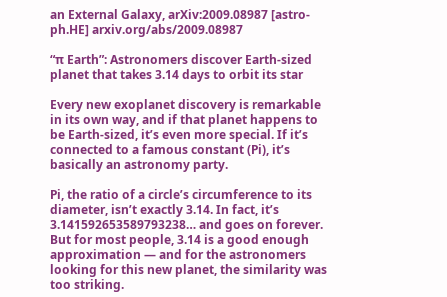an External Galaxy, arXiv:2009.08987 [astro-ph.HE] arxiv.org/abs/2009.08987

“π Earth”: Astronomers discover Earth-sized planet that takes 3.14 days to orbit its star

Every new exoplanet discovery is remarkable in its own way, and if that planet happens to be Earth-sized, it’s even more special. If it’s connected to a famous constant (Pi), it’s basically an astronomy party.

Pi, the ratio of a circle’s circumference to its diameter, isn’t exactly 3.14. In fact, it’s 3.141592653589793238… and goes on forever. But for most people, 3.14 is a good enough approximation — and for the astronomers looking for this new planet, the similarity was too striking.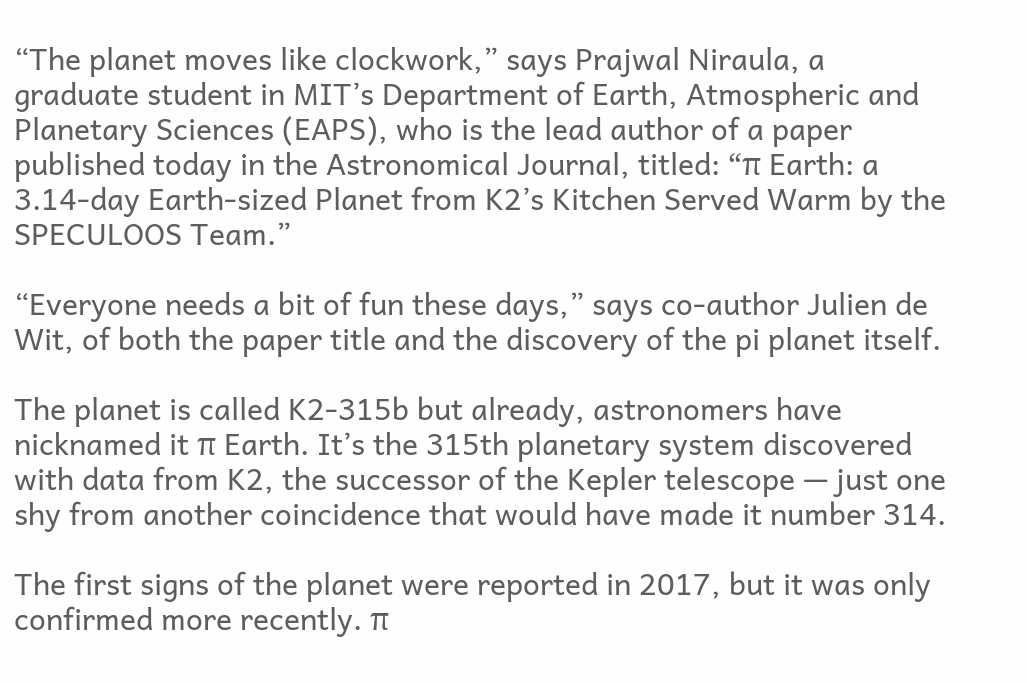“The planet moves like clockwork,” says Prajwal Niraula, a graduate student in MIT’s Department of Earth, Atmospheric and Planetary Sciences (EAPS), who is the lead author of a paper published today in the Astronomical Journal, titled: “π Earth: a 3.14-day Earth-sized Planet from K2’s Kitchen Served Warm by the SPECULOOS Team.”

“Everyone needs a bit of fun these days,” says co-author Julien de Wit, of both the paper title and the discovery of the pi planet itself.

The planet is called K2-315b but already, astronomers have nicknamed it π Earth. It’s the 315th planetary system discovered with data from K2, the successor of the Kepler telescope — just one shy from another coincidence that would have made it number 314.

The first signs of the planet were reported in 2017, but it was only confirmed more recently. π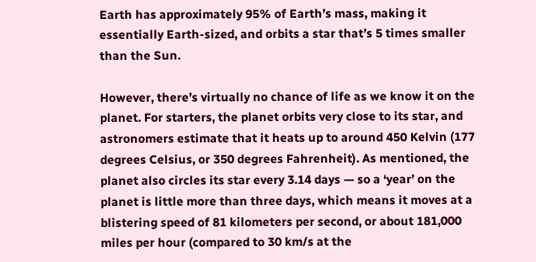Earth has approximately 95% of Earth’s mass, making it essentially Earth-sized, and orbits a star that’s 5 times smaller than the Sun.

However, there’s virtually no chance of life as we know it on the planet. For starters, the planet orbits very close to its star, and astronomers estimate that it heats up to around 450 Kelvin (177 degrees Celsius, or 350 degrees Fahrenheit). As mentioned, the planet also circles its star every 3.14 days — so a ‘year’ on the planet is little more than three days, which means it moves at a blistering speed of 81 kilometers per second, or about 181,000 miles per hour (compared to 30 km/s at the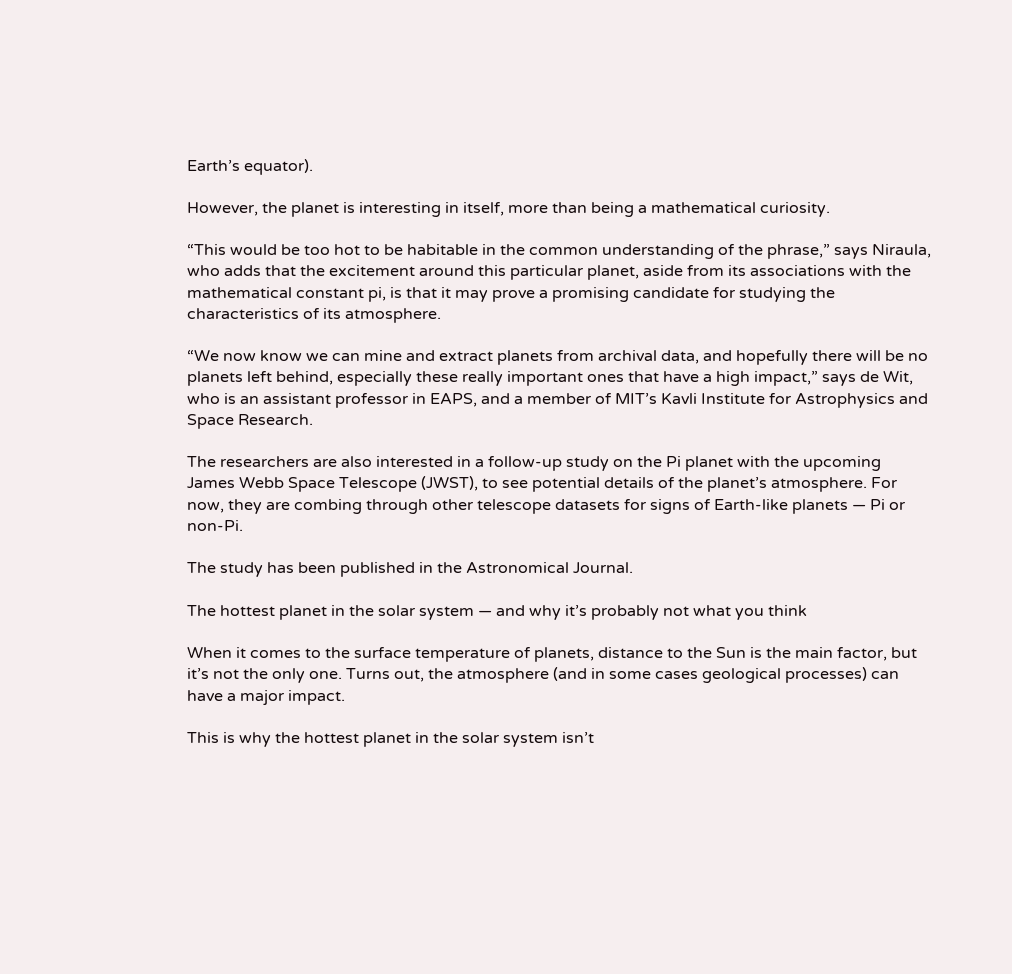Earth’s equator).

However, the planet is interesting in itself, more than being a mathematical curiosity.

“This would be too hot to be habitable in the common understanding of the phrase,” says Niraula, who adds that the excitement around this particular planet, aside from its associations with the mathematical constant pi, is that it may prove a promising candidate for studying the characteristics of its atmosphere.

“We now know we can mine and extract planets from archival data, and hopefully there will be no planets left behind, especially these really important ones that have a high impact,” says de Wit, who is an assistant professor in EAPS, and a member of MIT’s Kavli Institute for Astrophysics and Space Research.

The researchers are also interested in a follow-up study on the Pi planet with the upcoming James Webb Space Telescope (JWST), to see potential details of the planet’s atmosphere. For now, they are combing through other telescope datasets for signs of Earth-like planets — Pi or non-Pi.

The study has been published in the Astronomical Journal.

The hottest planet in the solar system — and why it’s probably not what you think

When it comes to the surface temperature of planets, distance to the Sun is the main factor, but it’s not the only one. Turns out, the atmosphere (and in some cases geological processes) can have a major impact.

This is why the hottest planet in the solar system isn’t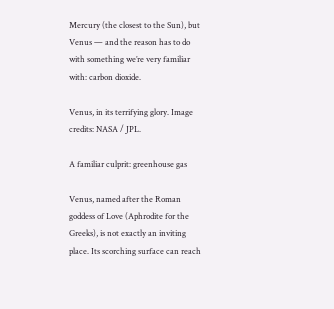Mercury (the closest to the Sun), but Venus — and the reason has to do with something we’re very familiar with: carbon dioxide.

Venus, in its terrifying glory. Image credits: NASA / JPL.

A familiar culprit: greenhouse gas

Venus, named after the Roman goddess of Love (Aphrodite for the Greeks), is not exactly an inviting place. Its scorching surface can reach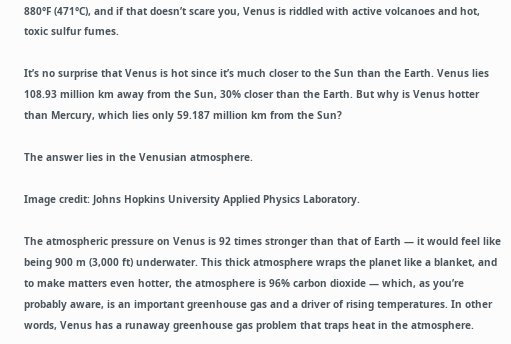880°F (471°C), and if that doesn’t scare you, Venus is riddled with active volcanoes and hot, toxic sulfur fumes.

It’s no surprise that Venus is hot since it’s much closer to the Sun than the Earth. Venus lies 108.93 million km away from the Sun, 30% closer than the Earth. But why is Venus hotter than Mercury, which lies only 59.187 million km from the Sun?

The answer lies in the Venusian atmosphere.

Image credit: Johns Hopkins University Applied Physics Laboratory.

The atmospheric pressure on Venus is 92 times stronger than that of Earth — it would feel like being 900 m (3,000 ft) underwater. This thick atmosphere wraps the planet like a blanket, and to make matters even hotter, the atmosphere is 96% carbon dioxide — which, as you’re probably aware, is an important greenhouse gas and a driver of rising temperatures. In other words, Venus has a runaway greenhouse gas problem that traps heat in the atmosphere.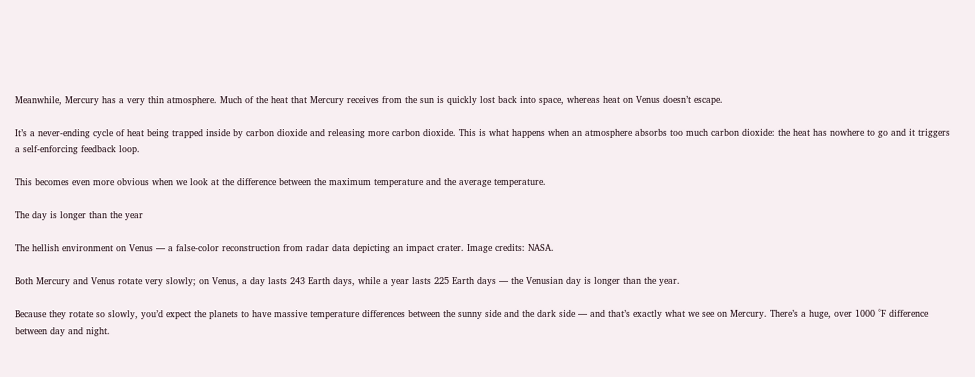Meanwhile, Mercury has a very thin atmosphere. Much of the heat that Mercury receives from the sun is quickly lost back into space, whereas heat on Venus doesn’t escape.

It’s a never-ending cycle of heat being trapped inside by carbon dioxide and releasing more carbon dioxide. This is what happens when an atmosphere absorbs too much carbon dioxide: the heat has nowhere to go and it triggers a self-enforcing feedback loop.

This becomes even more obvious when we look at the difference between the maximum temperature and the average temperature.

The day is longer than the year

The hellish environment on Venus — a false-color reconstruction from radar data depicting an impact crater. Image credits: NASA.

Both Mercury and Venus rotate very slowly; on Venus, a day lasts 243 Earth days, while a year lasts 225 Earth days — the Venusian day is longer than the year.

Because they rotate so slowly, you’d expect the planets to have massive temperature differences between the sunny side and the dark side — and that’s exactly what we see on Mercury. There’s a huge, over 1000 °F difference between day and night.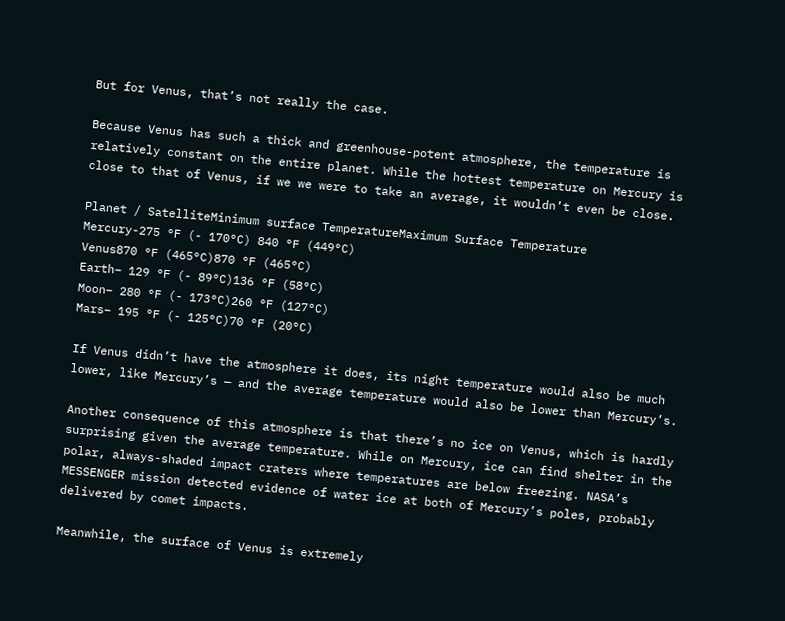But for Venus, that’s not really the case.

Because Venus has such a thick and greenhouse-potent atmosphere, the temperature is relatively constant on the entire planet. While the hottest temperature on Mercury is close to that of Venus, if we we were to take an average, it wouldn’t even be close.

Planet / SatelliteMinimum surface TemperatureMaximum Surface Temperature
Mercury-275 °F (- 170°C) 840 °F (449°C)
Venus870 °F (465°C)870 °F (465°C)
Earth– 129 °F (- 89°C)136 °F (58°C)
Moon– 280 °F (- 173°C)260 °F (127°C)
Mars– 195 °F (- 125°C)70 °F (20°C)

If Venus didn’t have the atmosphere it does, its night temperature would also be much lower, like Mercury’s — and the average temperature would also be lower than Mercury’s.

Another consequence of this atmosphere is that there’s no ice on Venus, which is hardly surprising given the average temperature. While on Mercury, ice can find shelter in the polar, always-shaded impact craters where temperatures are below freezing. NASA’s MESSENGER mission detected evidence of water ice at both of Mercury’s poles, probably delivered by comet impacts.

Meanwhile, the surface of Venus is extremely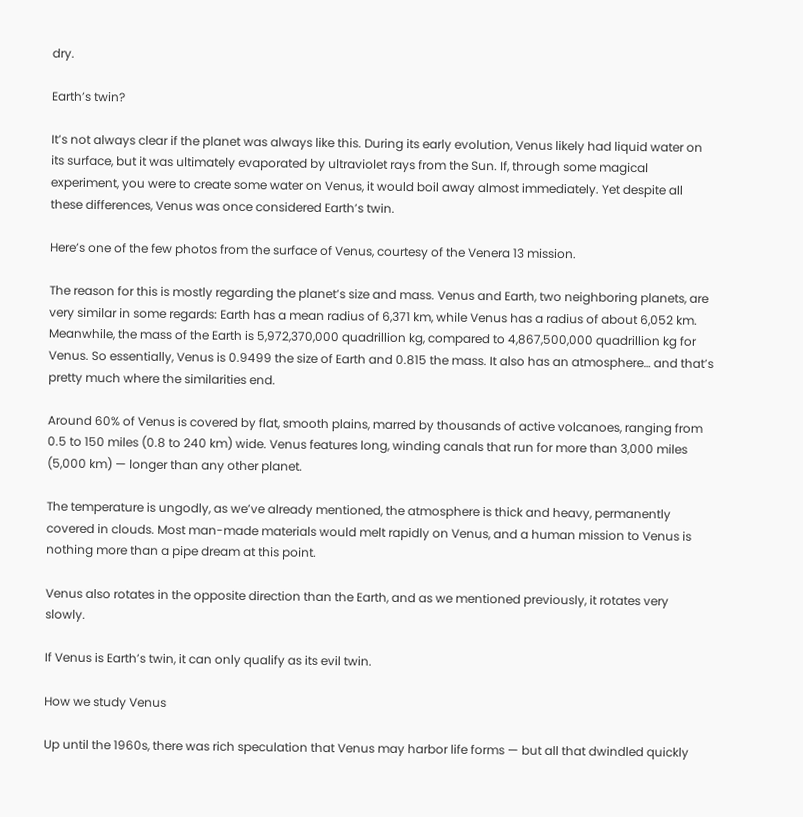dry.

Earth’s twin?

It’s not always clear if the planet was always like this. During its early evolution, Venus likely had liquid water on its surface, but it was ultimately evaporated by ultraviolet rays from the Sun. If, through some magical experiment, you were to create some water on Venus, it would boil away almost immediately. Yet despite all these differences, Venus was once considered Earth’s twin.

Here’s one of the few photos from the surface of Venus, courtesy of the Venera 13 mission.

The reason for this is mostly regarding the planet’s size and mass. Venus and Earth, two neighboring planets, are very similar in some regards: Earth has a mean radius of 6,371 km, while Venus has a radius of about 6,052 km. Meanwhile, the mass of the Earth is 5,972,370,000 quadrillion kg, compared to 4,867,500,000 quadrillion kg for Venus. So essentially, Venus is 0.9499 the size of Earth and 0.815 the mass. It also has an atmosphere… and that’s pretty much where the similarities end.

Around 60% of Venus is covered by flat, smooth plains, marred by thousands of active volcanoes, ranging from 0.5 to 150 miles (0.8 to 240 km) wide. Venus features long, winding canals that run for more than 3,000 miles (5,000 km) — longer than any other planet.

The temperature is ungodly, as we’ve already mentioned, the atmosphere is thick and heavy, permanently covered in clouds. Most man-made materials would melt rapidly on Venus, and a human mission to Venus is nothing more than a pipe dream at this point.

Venus also rotates in the opposite direction than the Earth, and as we mentioned previously, it rotates very slowly.

If Venus is Earth’s twin, it can only qualify as its evil twin.

How we study Venus

Up until the 1960s, there was rich speculation that Venus may harbor life forms — but all that dwindled quickly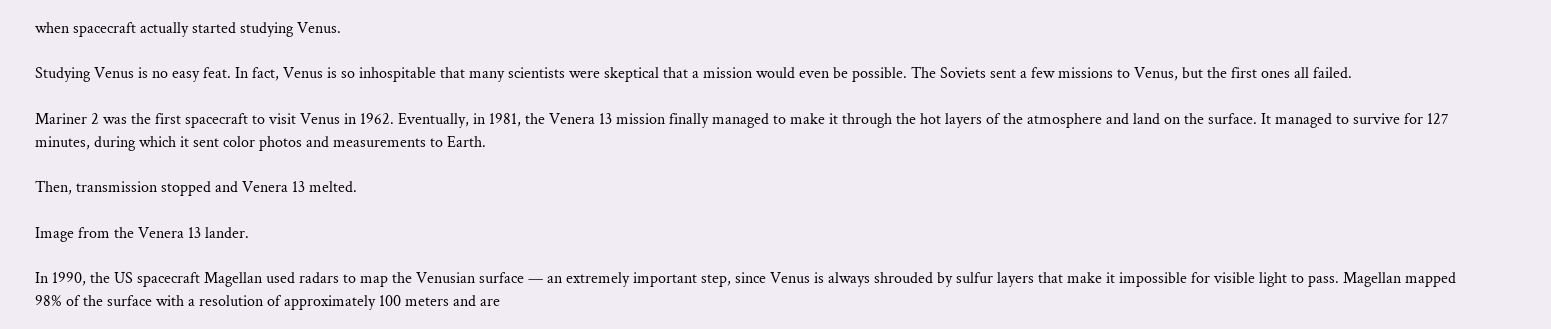when spacecraft actually started studying Venus.

Studying Venus is no easy feat. In fact, Venus is so inhospitable that many scientists were skeptical that a mission would even be possible. The Soviets sent a few missions to Venus, but the first ones all failed.

Mariner 2 was the first spacecraft to visit Venus in 1962. Eventually, in 1981, the Venera 13 mission finally managed to make it through the hot layers of the atmosphere and land on the surface. It managed to survive for 127 minutes, during which it sent color photos and measurements to Earth.

Then, transmission stopped and Venera 13 melted.

Image from the Venera 13 lander.

In 1990, the US spacecraft Magellan used radars to map the Venusian surface — an extremely important step, since Venus is always shrouded by sulfur layers that make it impossible for visible light to pass. Magellan mapped 98% of the surface with a resolution of approximately 100 meters and are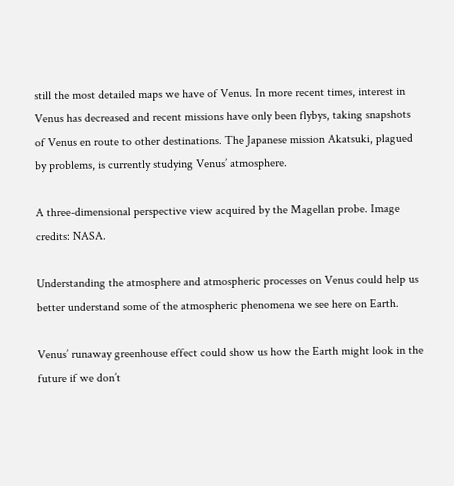still the most detailed maps we have of Venus. In more recent times, interest in Venus has decreased and recent missions have only been flybys, taking snapshots of Venus en route to other destinations. The Japanese mission Akatsuki, plagued by problems, is currently studying Venus’ atmosphere.

A three-dimensional perspective view acquired by the Magellan probe. Image credits: NASA.

Understanding the atmosphere and atmospheric processes on Venus could help us better understand some of the atmospheric phenomena we see here on Earth.

Venus’ runaway greenhouse effect could show us how the Earth might look in the future if we don’t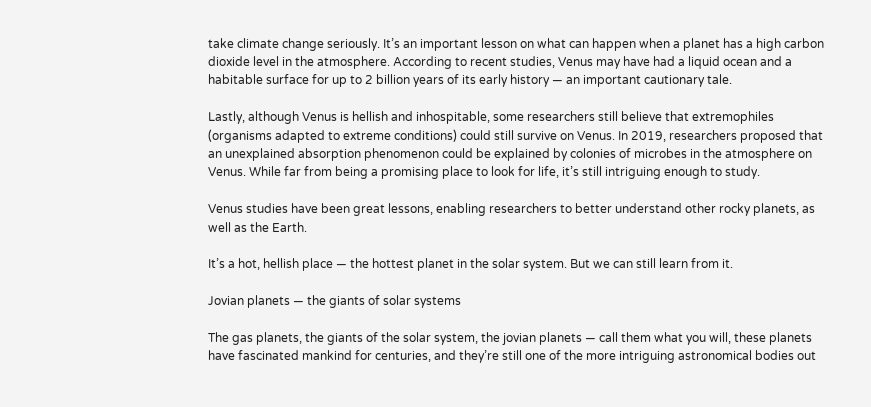take climate change seriously. It’s an important lesson on what can happen when a planet has a high carbon dioxide level in the atmosphere. According to recent studies, Venus may have had a liquid ocean and a habitable surface for up to 2 billion years of its early history — an important cautionary tale.

Lastly, although Venus is hellish and inhospitable, some researchers still believe that extremophiles (organisms adapted to extreme conditions) could still survive on Venus. In 2019, researchers proposed that an unexplained absorption phenomenon could be explained by colonies of microbes in the atmosphere on Venus. While far from being a promising place to look for life, it’s still intriguing enough to study.

Venus studies have been great lessons, enabling researchers to better understand other rocky planets, as well as the Earth.

It’s a hot, hellish place — the hottest planet in the solar system. But we can still learn from it.

Jovian planets — the giants of solar systems

The gas planets, the giants of the solar system, the jovian planets — call them what you will, these planets have fascinated mankind for centuries, and they’re still one of the more intriguing astronomical bodies out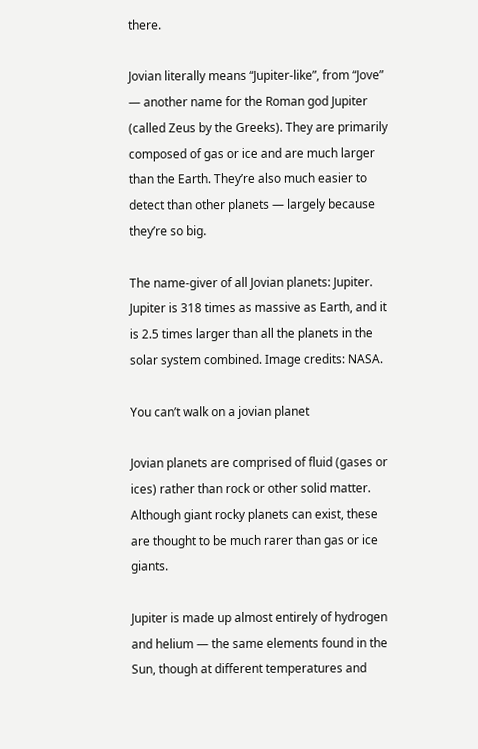there.

Jovian literally means “Jupiter-like”, from “Jove” — another name for the Roman god Jupiter (called Zeus by the Greeks). They are primarily composed of gas or ice and are much larger than the Earth. They’re also much easier to detect than other planets — largely because they’re so big.

The name-giver of all Jovian planets: Jupiter. Jupiter is 318 times as massive as Earth, and it is 2.5 times larger than all the planets in the solar system combined. Image credits: NASA.

You can’t walk on a jovian planet

Jovian planets are comprised of fluid (gases or ices) rather than rock or other solid matter. Although giant rocky planets can exist, these are thought to be much rarer than gas or ice giants.

Jupiter is made up almost entirely of hydrogen and helium — the same elements found in the Sun, though at different temperatures and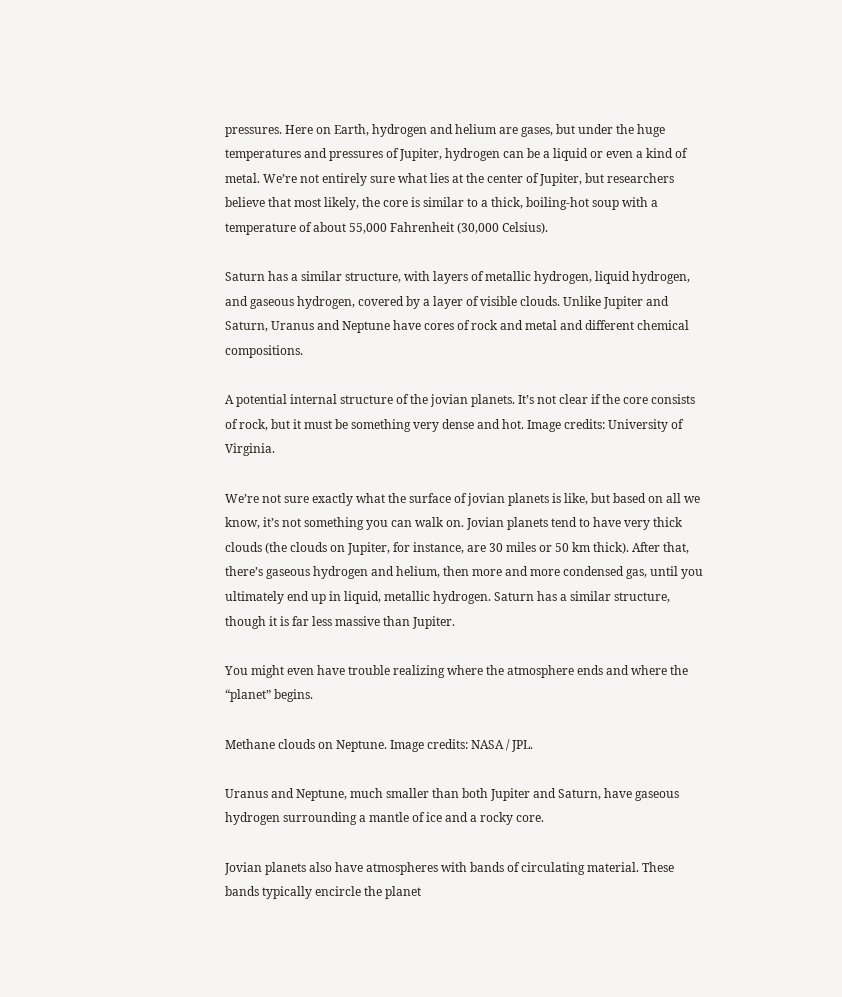pressures. Here on Earth, hydrogen and helium are gases, but under the huge temperatures and pressures of Jupiter, hydrogen can be a liquid or even a kind of metal. We’re not entirely sure what lies at the center of Jupiter, but researchers believe that most likely, the core is similar to a thick, boiling-hot soup with a temperature of about 55,000 Fahrenheit (30,000 Celsius).

Saturn has a similar structure, with layers of metallic hydrogen, liquid hydrogen, and gaseous hydrogen, covered by a layer of visible clouds. Unlike Jupiter and Saturn, Uranus and Neptune have cores of rock and metal and different chemical compositions.

A potential internal structure of the jovian planets. It’s not clear if the core consists of rock, but it must be something very dense and hot. Image credits: University of Virginia.

We’re not sure exactly what the surface of jovian planets is like, but based on all we know, it’s not something you can walk on. Jovian planets tend to have very thick clouds (the clouds on Jupiter, for instance, are 30 miles or 50 km thick). After that, there’s gaseous hydrogen and helium, then more and more condensed gas, until you ultimately end up in liquid, metallic hydrogen. Saturn has a similar structure, though it is far less massive than Jupiter.

You might even have trouble realizing where the atmosphere ends and where the “planet” begins.

Methane clouds on Neptune. Image credits: NASA / JPL.

Uranus and Neptune, much smaller than both Jupiter and Saturn, have gaseous hydrogen surrounding a mantle of ice and a rocky core.

Jovian planets also have atmospheres with bands of circulating material. These bands typically encircle the planet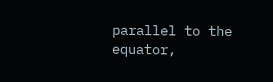parallel to the equator,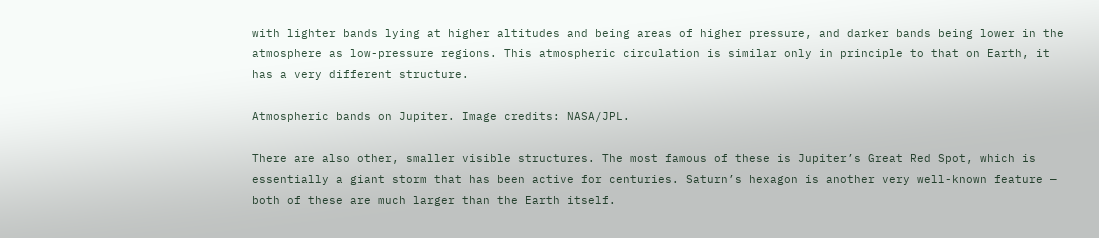with lighter bands lying at higher altitudes and being areas of higher pressure, and darker bands being lower in the atmosphere as low-pressure regions. This atmospheric circulation is similar only in principle to that on Earth, it has a very different structure.

Atmospheric bands on Jupiter. Image credits: NASA/JPL.

There are also other, smaller visible structures. The most famous of these is Jupiter’s Great Red Spot, which is essentially a giant storm that has been active for centuries. Saturn’s hexagon is another very well-known feature — both of these are much larger than the Earth itself.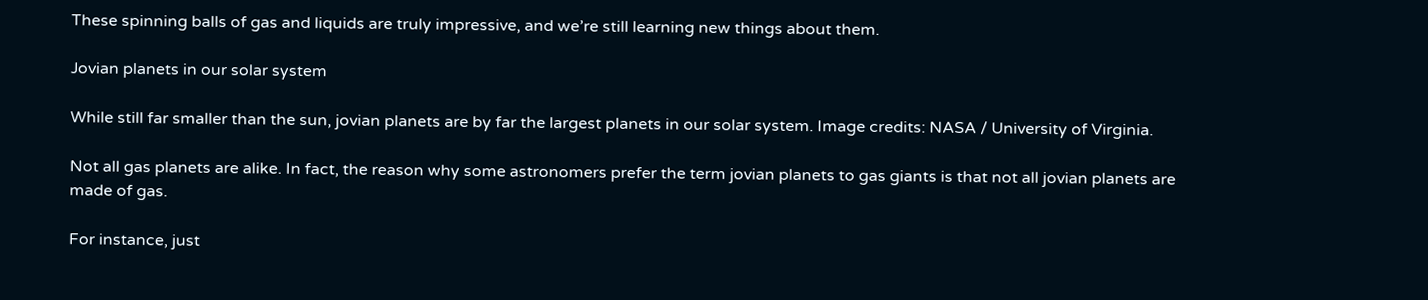These spinning balls of gas and liquids are truly impressive, and we’re still learning new things about them.

Jovian planets in our solar system

While still far smaller than the sun, jovian planets are by far the largest planets in our solar system. Image credits: NASA / University of Virginia.

Not all gas planets are alike. In fact, the reason why some astronomers prefer the term jovian planets to gas giants is that not all jovian planets are made of gas.

For instance, just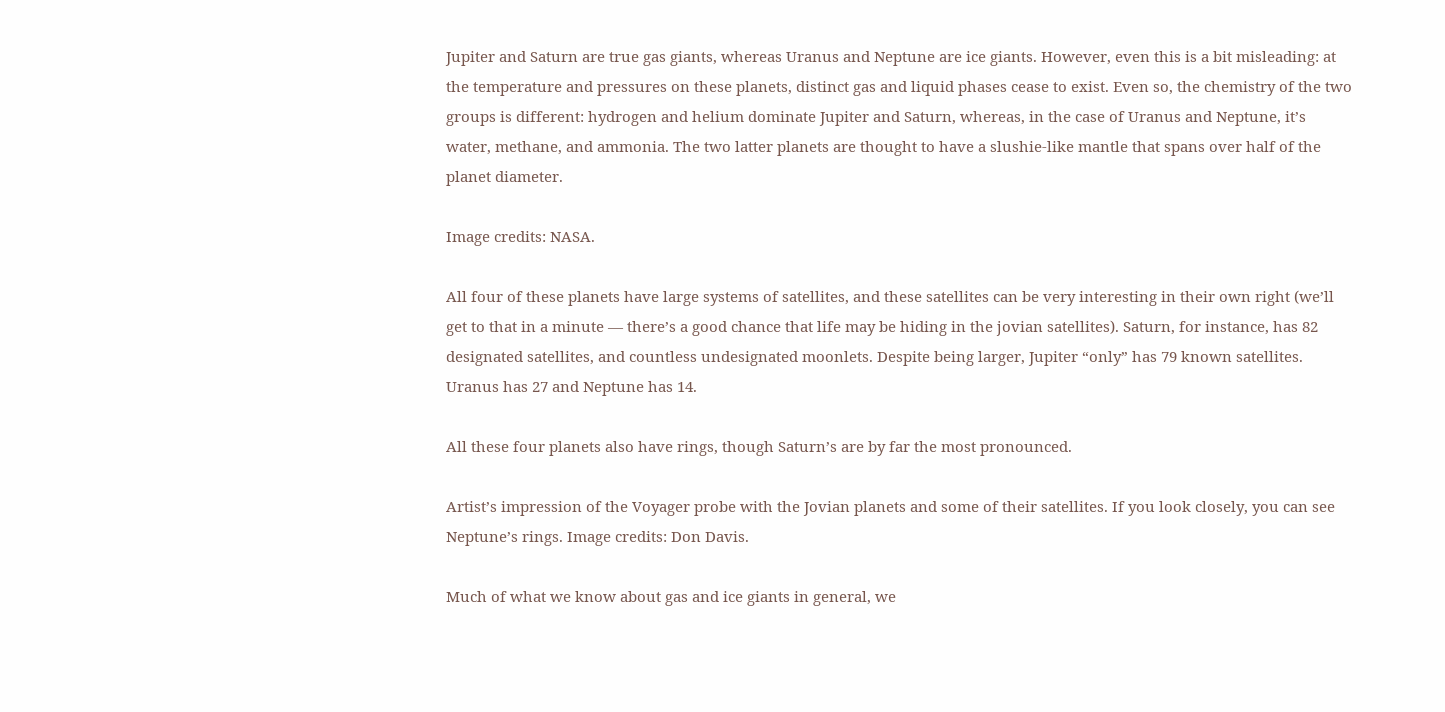Jupiter and Saturn are true gas giants, whereas Uranus and Neptune are ice giants. However, even this is a bit misleading: at the temperature and pressures on these planets, distinct gas and liquid phases cease to exist. Even so, the chemistry of the two groups is different: hydrogen and helium dominate Jupiter and Saturn, whereas, in the case of Uranus and Neptune, it’s water, methane, and ammonia. The two latter planets are thought to have a slushie-like mantle that spans over half of the planet diameter.

Image credits: NASA.

All four of these planets have large systems of satellites, and these satellites can be very interesting in their own right (we’ll get to that in a minute — there’s a good chance that life may be hiding in the jovian satellites). Saturn, for instance, has 82 designated satellites, and countless undesignated moonlets. Despite being larger, Jupiter “only” has 79 known satellites. Uranus has 27 and Neptune has 14.

All these four planets also have rings, though Saturn’s are by far the most pronounced.

Artist’s impression of the Voyager probe with the Jovian planets and some of their satellites. If you look closely, you can see Neptune’s rings. Image credits: Don Davis.

Much of what we know about gas and ice giants in general, we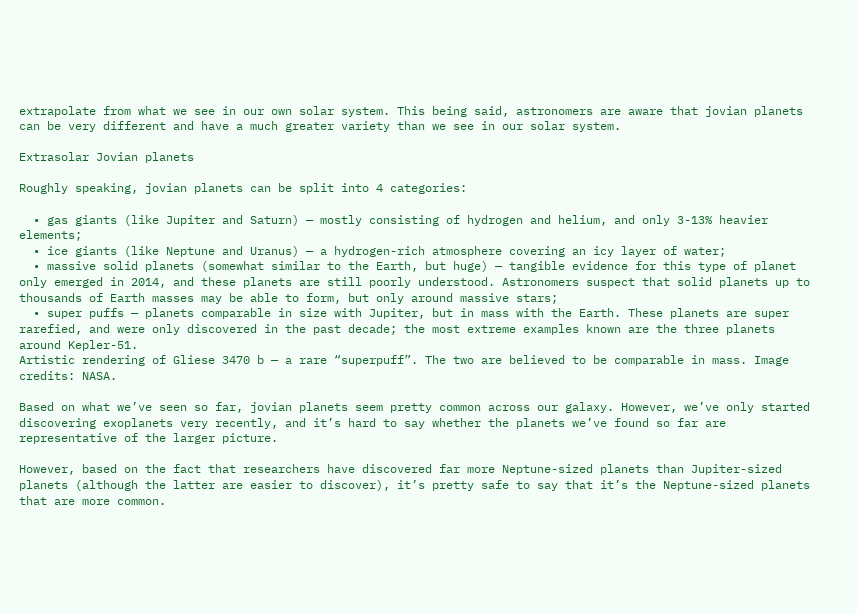extrapolate from what we see in our own solar system. This being said, astronomers are aware that jovian planets can be very different and have a much greater variety than we see in our solar system.

Extrasolar Jovian planets

Roughly speaking, jovian planets can be split into 4 categories:

  • gas giants (like Jupiter and Saturn) — mostly consisting of hydrogen and helium, and only 3-13% heavier elements;
  • ice giants (like Neptune and Uranus) — a hydrogen-rich atmosphere covering an icy layer of water;
  • massive solid planets (somewhat similar to the Earth, but huge) — tangible evidence for this type of planet only emerged in 2014, and these planets are still poorly understood. Astronomers suspect that solid planets up to thousands of Earth masses may be able to form, but only around massive stars;
  • super puffs — planets comparable in size with Jupiter, but in mass with the Earth. These planets are super rarefied, and were only discovered in the past decade; the most extreme examples known are the three planets around Kepler-51.
Artistic rendering of Gliese 3470 b — a rare “superpuff”. The two are believed to be comparable in mass. Image credits: NASA.

Based on what we’ve seen so far, jovian planets seem pretty common across our galaxy. However, we’ve only started discovering exoplanets very recently, and it’s hard to say whether the planets we’ve found so far are representative of the larger picture.

However, based on the fact that researchers have discovered far more Neptune-sized planets than Jupiter-sized planets (although the latter are easier to discover), it’s pretty safe to say that it’s the Neptune-sized planets that are more common.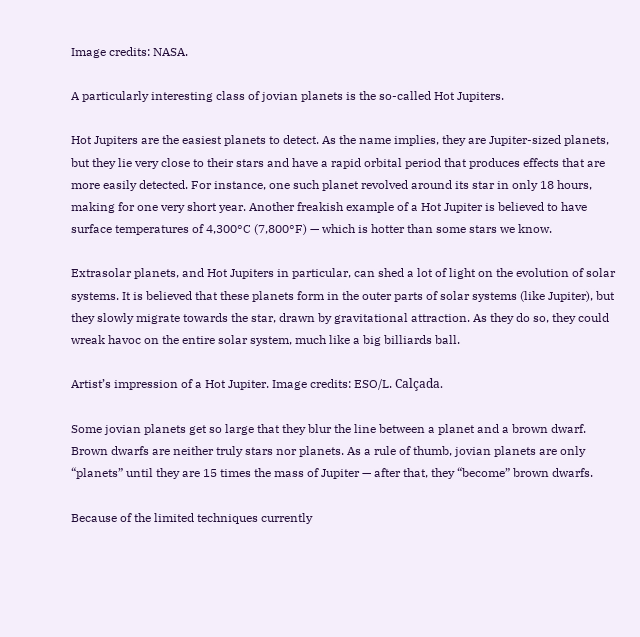Image credits: NASA.

A particularly interesting class of jovian planets is the so-called Hot Jupiters.

Hot Jupiters are the easiest planets to detect. As the name implies, they are Jupiter-sized planets, but they lie very close to their stars and have a rapid orbital period that produces effects that are more easily detected. For instance, one such planet revolved around its star in only 18 hours, making for one very short year. Another freakish example of a Hot Jupiter is believed to have surface temperatures of 4,300°C (7,800°F) — which is hotter than some stars we know.

Extrasolar planets, and Hot Jupiters in particular, can shed a lot of light on the evolution of solar systems. It is believed that these planets form in the outer parts of solar systems (like Jupiter), but they slowly migrate towards the star, drawn by gravitational attraction. As they do so, they could wreak havoc on the entire solar system, much like a big billiards ball.

Artist’s impression of a Hot Jupiter. Image credits: ESO/L. Calçada.

Some jovian planets get so large that they blur the line between a planet and a brown dwarf. Brown dwarfs are neither truly stars nor planets. As a rule of thumb, jovian planets are only “planets” until they are 15 times the mass of Jupiter — after that, they “become” brown dwarfs.

Because of the limited techniques currently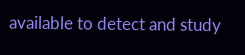available to detect and study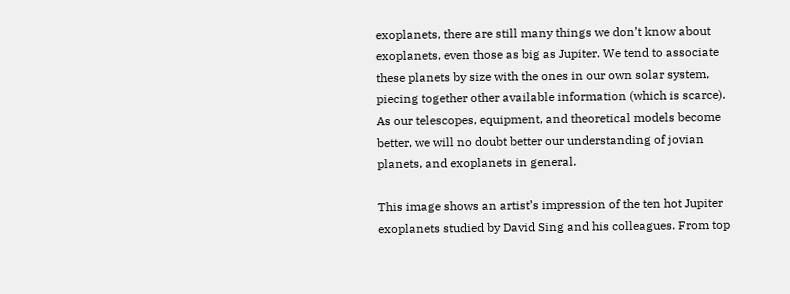exoplanets, there are still many things we don’t know about exoplanets, even those as big as Jupiter. We tend to associate these planets by size with the ones in our own solar system, piecing together other available information (which is scarce). As our telescopes, equipment, and theoretical models become better, we will no doubt better our understanding of jovian planets, and exoplanets in general.

This image shows an artist’s impression of the ten hot Jupiter exoplanets studied by David Sing and his colleagues. From top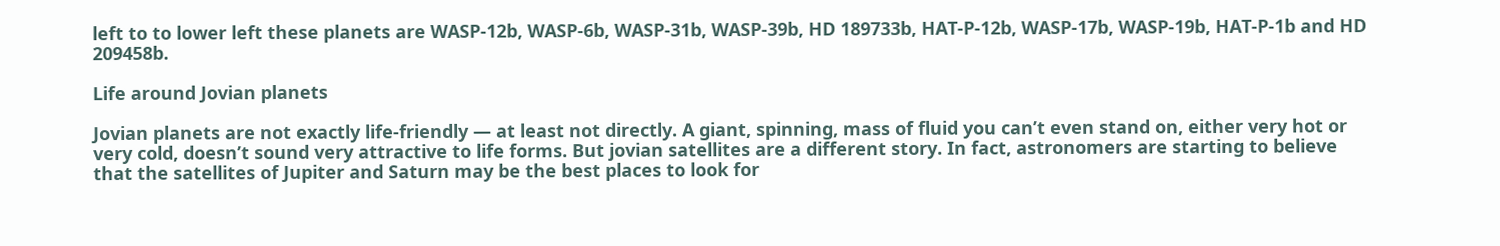left to to lower left these planets are WASP-12b, WASP-6b, WASP-31b, WASP-39b, HD 189733b, HAT-P-12b, WASP-17b, WASP-19b, HAT-P-1b and HD 209458b.

Life around Jovian planets

Jovian planets are not exactly life-friendly — at least not directly. A giant, spinning, mass of fluid you can’t even stand on, either very hot or very cold, doesn’t sound very attractive to life forms. But jovian satellites are a different story. In fact, astronomers are starting to believe that the satellites of Jupiter and Saturn may be the best places to look for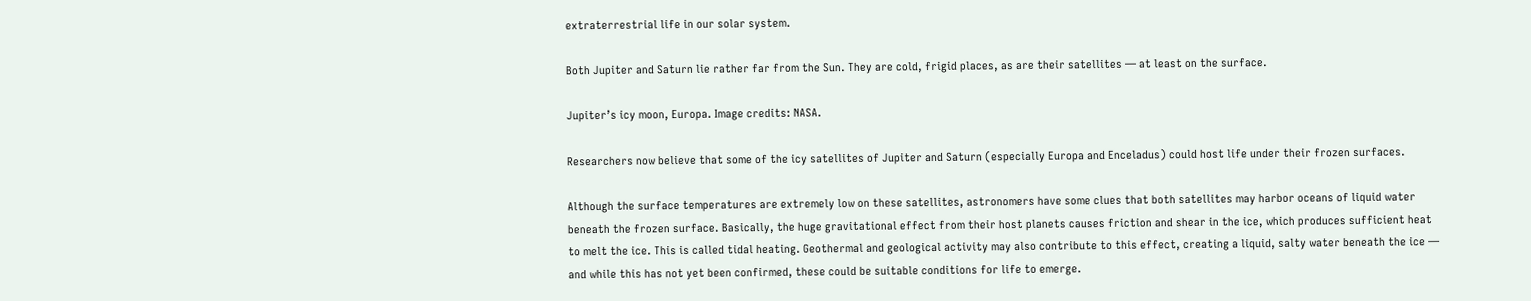extraterrestrial life in our solar system.

Both Jupiter and Saturn lie rather far from the Sun. They are cold, frigid places, as are their satellites — at least on the surface.

Jupiter’s icy moon, Europa. Image credits: NASA.

Researchers now believe that some of the icy satellites of Jupiter and Saturn (especially Europa and Enceladus) could host life under their frozen surfaces.

Although the surface temperatures are extremely low on these satellites, astronomers have some clues that both satellites may harbor oceans of liquid water beneath the frozen surface. Basically, the huge gravitational effect from their host planets causes friction and shear in the ice, which produces sufficient heat to melt the ice. This is called tidal heating. Geothermal and geological activity may also contribute to this effect, creating a liquid, salty water beneath the ice — and while this has not yet been confirmed, these could be suitable conditions for life to emerge.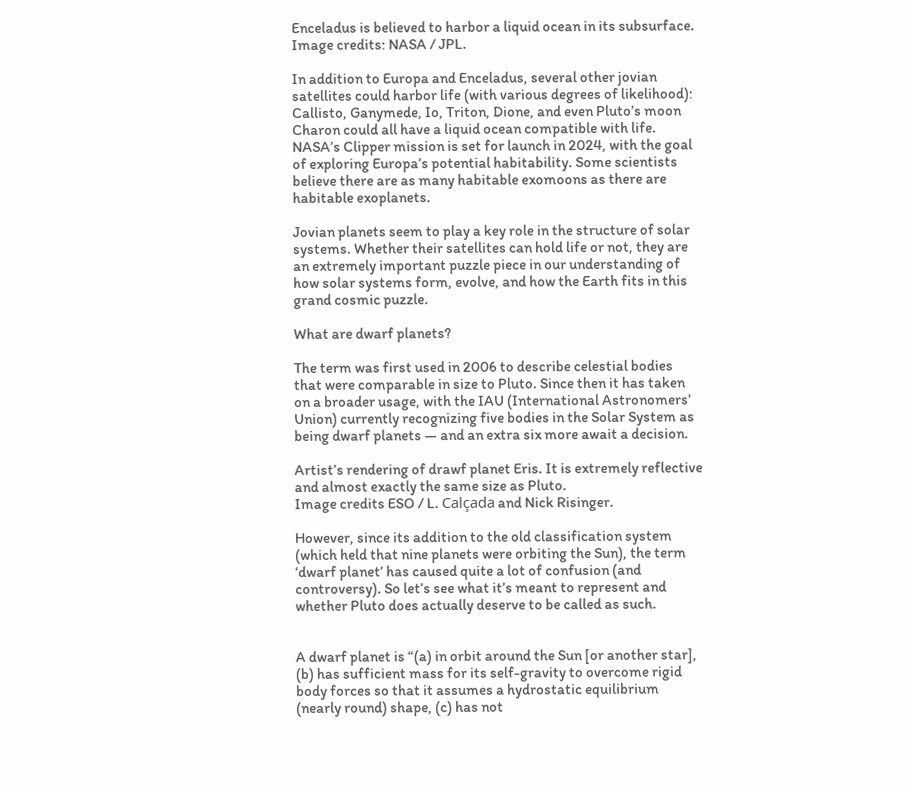Enceladus is believed to harbor a liquid ocean in its subsurface. Image credits: NASA / JPL.

In addition to Europa and Enceladus, several other jovian satellites could harbor life (with various degrees of likelihood): Callisto, Ganymede, Io, Triton, Dione, and even Pluto’s moon Charon could all have a liquid ocean compatible with life. NASA’s Clipper mission is set for launch in 2024, with the goal of exploring Europa’s potential habitability. Some scientists believe there are as many habitable exomoons as there are habitable exoplanets.

Jovian planets seem to play a key role in the structure of solar systems. Whether their satellites can hold life or not, they are an extremely important puzzle piece in our understanding of how solar systems form, evolve, and how the Earth fits in this grand cosmic puzzle.

What are dwarf planets?

The term was first used in 2006 to describe celestial bodies that were comparable in size to Pluto. Since then it has taken on a broader usage, with the IAU (International Astronomers’ Union) currently recognizing five bodies in the Solar System as being dwarf planets — and an extra six more await a decision.

Artist’s rendering of drawf planet Eris. It is extremely reflective and almost exactly the same size as Pluto.
Image credits ESO / L. Calçada and Nick Risinger.

However, since its addition to the old classification system (which held that nine planets were orbiting the Sun), the term ‘dwarf planet’ has caused quite a lot of confusion (and controversy). So let’s see what it’s meant to represent and whether Pluto does actually deserve to be called as such.


A dwarf planet is “(a) in orbit around the Sun [or another star], (b) has sufficient mass for its self-gravity to overcome rigid body forces so that it assumes a hydrostatic equilibrium (nearly round) shape, (c) has not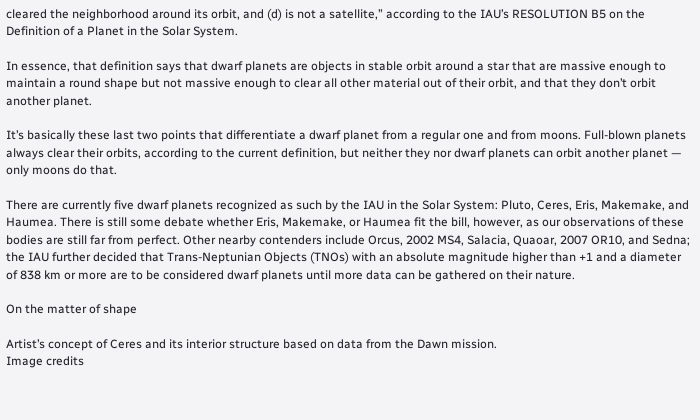cleared the neighborhood around its orbit, and (d) is not a satellite,” according to the IAU’s RESOLUTION B5 on the Definition of a Planet in the Solar System.

In essence, that definition says that dwarf planets are objects in stable orbit around a star that are massive enough to maintain a round shape but not massive enough to clear all other material out of their orbit, and that they don’t orbit another planet.

It’s basically these last two points that differentiate a dwarf planet from a regular one and from moons. Full-blown planets always clear their orbits, according to the current definition, but neither they nor dwarf planets can orbit another planet — only moons do that.

There are currently five dwarf planets recognized as such by the IAU in the Solar System: Pluto, Ceres, Eris, Makemake, and Haumea. There is still some debate whether Eris, Makemake, or Haumea fit the bill, however, as our observations of these bodies are still far from perfect. Other nearby contenders include Orcus, 2002 MS4, Salacia, Quaoar, 2007 OR10, and Sedna; the IAU further decided that Trans-Neptunian Objects (TNOs) with an absolute magnitude higher than +1 and a diameter of 838 km or more are to be considered dwarf planets until more data can be gathered on their nature.

On the matter of shape

Artist’s concept of Ceres and its interior structure based on data from the Dawn mission.
Image credits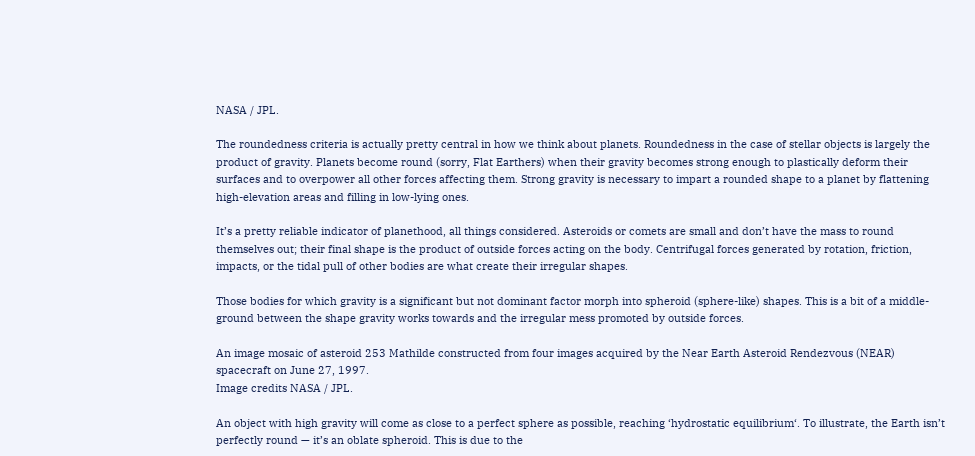NASA / JPL.

The roundedness criteria is actually pretty central in how we think about planets. Roundedness in the case of stellar objects is largely the product of gravity. Planets become round (sorry, Flat Earthers) when their gravity becomes strong enough to plastically deform their surfaces and to overpower all other forces affecting them. Strong gravity is necessary to impart a rounded shape to a planet by flattening high-elevation areas and filling in low-lying ones.

It’s a pretty reliable indicator of planethood, all things considered. Asteroids or comets are small and don’t have the mass to round themselves out; their final shape is the product of outside forces acting on the body. Centrifugal forces generated by rotation, friction, impacts, or the tidal pull of other bodies are what create their irregular shapes.

Those bodies for which gravity is a significant but not dominant factor morph into spheroid (sphere-like) shapes. This is a bit of a middle-ground between the shape gravity works towards and the irregular mess promoted by outside forces.

An image mosaic of asteroid 253 Mathilde constructed from four images acquired by the Near Earth Asteroid Rendezvous (NEAR) spacecraft on June 27, 1997.
Image credits NASA / JPL.

An object with high gravity will come as close to a perfect sphere as possible, reaching ‘hydrostatic equilibrium‘. To illustrate, the Earth isn’t perfectly round — it’s an oblate spheroid. This is due to the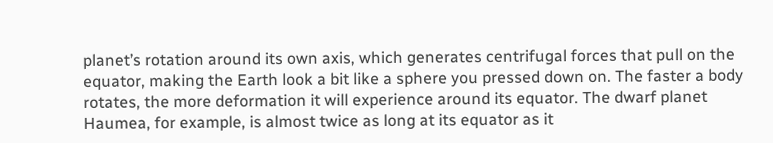planet’s rotation around its own axis, which generates centrifugal forces that pull on the equator, making the Earth look a bit like a sphere you pressed down on. The faster a body rotates, the more deformation it will experience around its equator. The dwarf planet Haumea, for example, is almost twice as long at its equator as it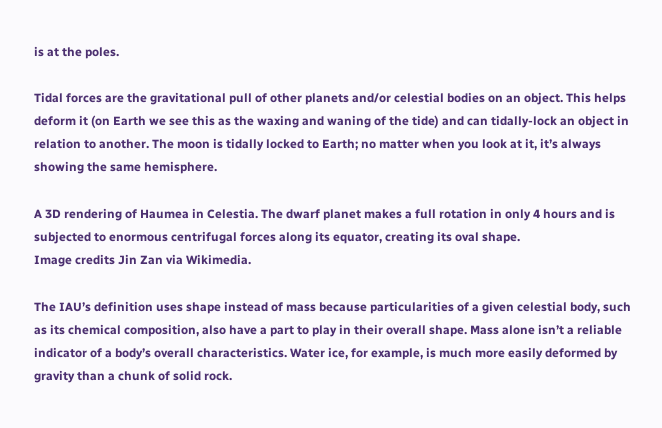is at the poles.

Tidal forces are the gravitational pull of other planets and/or celestial bodies on an object. This helps deform it (on Earth we see this as the waxing and waning of the tide) and can tidally-lock an object in relation to another. The moon is tidally locked to Earth; no matter when you look at it, it’s always showing the same hemisphere.

A 3D rendering of Haumea in Celestia. The dwarf planet makes a full rotation in only 4 hours and is subjected to enormous centrifugal forces along its equator, creating its oval shape.
Image credits Jin Zan via Wikimedia.

The IAU’s definition uses shape instead of mass because particularities of a given celestial body, such as its chemical composition, also have a part to play in their overall shape. Mass alone isn’t a reliable indicator of a body’s overall characteristics. Water ice, for example, is much more easily deformed by gravity than a chunk of solid rock.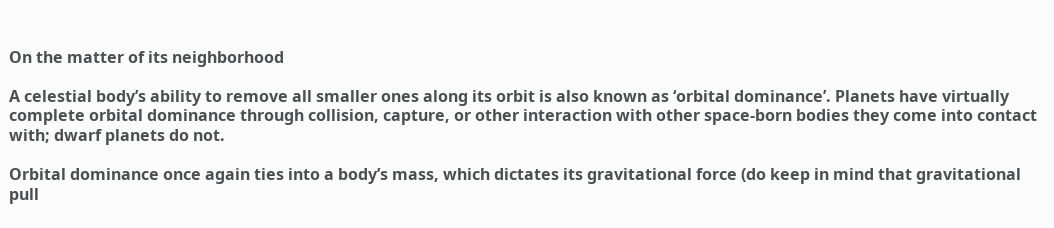On the matter of its neighborhood

A celestial body’s ability to remove all smaller ones along its orbit is also known as ‘orbital dominance’. Planets have virtually complete orbital dominance through collision, capture, or other interaction with other space-born bodies they come into contact with; dwarf planets do not.

Orbital dominance once again ties into a body’s mass, which dictates its gravitational force (do keep in mind that gravitational pull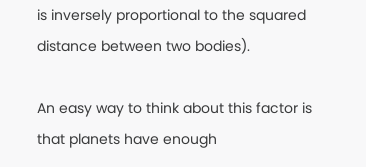is inversely proportional to the squared distance between two bodies).

An easy way to think about this factor is that planets have enough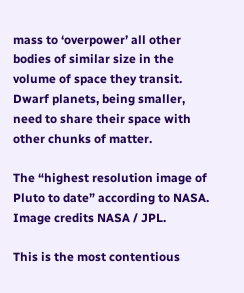mass to ‘overpower’ all other bodies of similar size in the volume of space they transit. Dwarf planets, being smaller, need to share their space with other chunks of matter.

The “highest resolution image of Pluto to date” according to NASA.
Image credits NASA / JPL.

This is the most contentious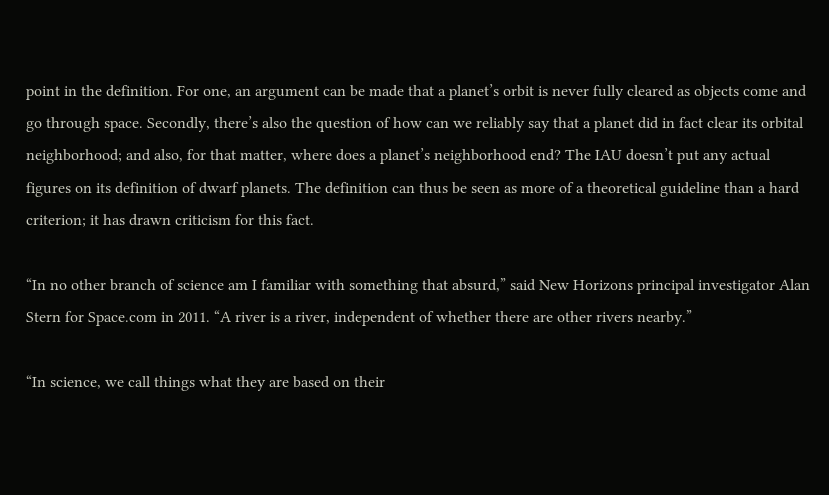point in the definition. For one, an argument can be made that a planet’s orbit is never fully cleared as objects come and go through space. Secondly, there’s also the question of how can we reliably say that a planet did in fact clear its orbital neighborhood; and also, for that matter, where does a planet’s neighborhood end? The IAU doesn’t put any actual figures on its definition of dwarf planets. The definition can thus be seen as more of a theoretical guideline than a hard criterion; it has drawn criticism for this fact.

“In no other branch of science am I familiar with something that absurd,” said New Horizons principal investigator Alan Stern for Space.com in 2011. “A river is a river, independent of whether there are other rivers nearby.”

“In science, we call things what they are based on their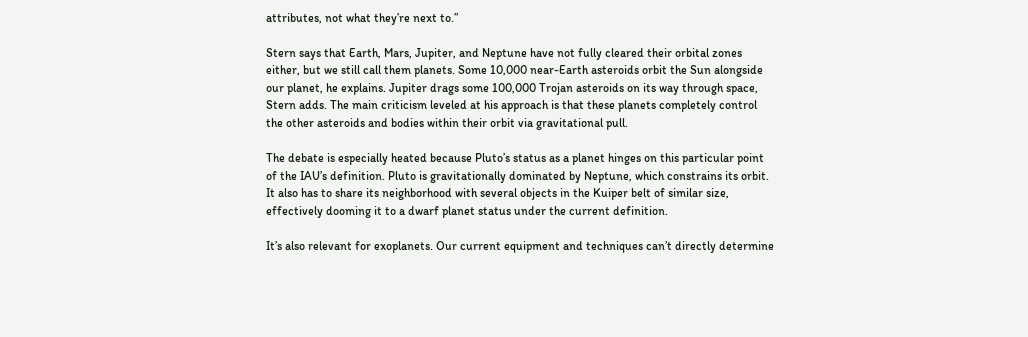attributes, not what they’re next to.”

Stern says that Earth, Mars, Jupiter, and Neptune have not fully cleared their orbital zones either, but we still call them planets. Some 10,000 near-Earth asteroids orbit the Sun alongside our planet, he explains. Jupiter drags some 100,000 Trojan asteroids on its way through space, Stern adds. The main criticism leveled at his approach is that these planets completely control the other asteroids and bodies within their orbit via gravitational pull.

The debate is especially heated because Pluto’s status as a planet hinges on this particular point of the IAU’s definition. Pluto is gravitationally dominated by Neptune, which constrains its orbit. It also has to share its neighborhood with several objects in the Kuiper belt of similar size, effectively dooming it to a dwarf planet status under the current definition.

It’s also relevant for exoplanets. Our current equipment and techniques can’t directly determine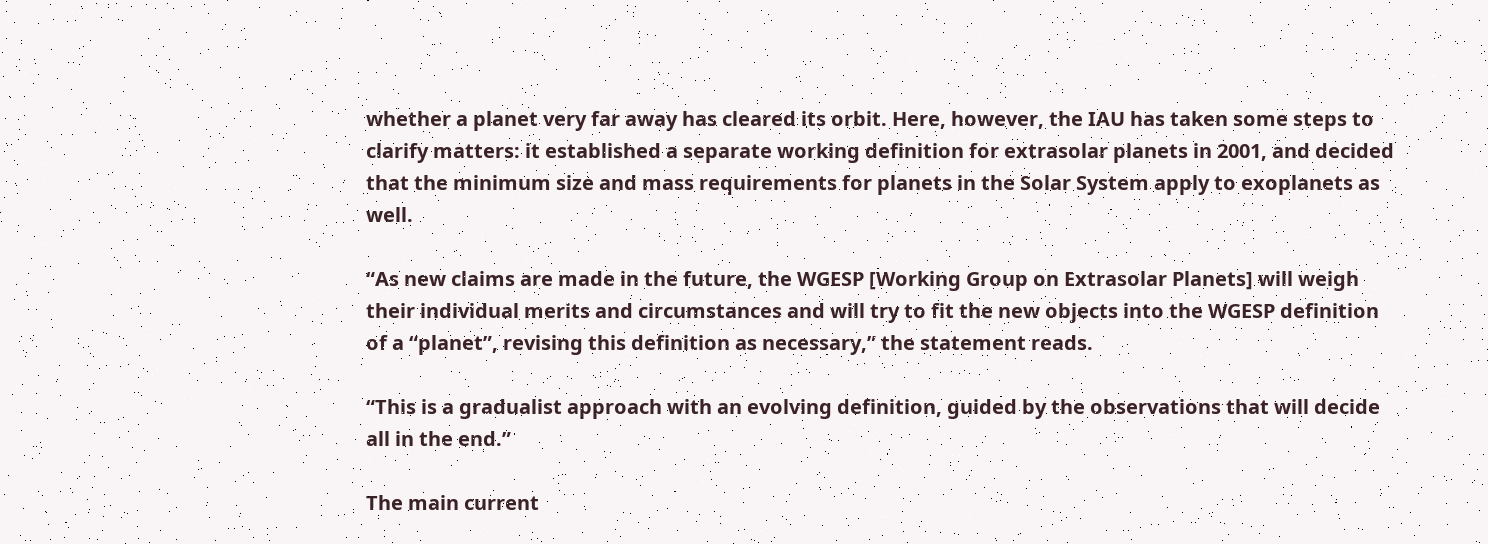whether a planet very far away has cleared its orbit. Here, however, the IAU has taken some steps to clarify matters: it established a separate working definition for extrasolar planets in 2001, and decided that the minimum size and mass requirements for planets in the Solar System apply to exoplanets as well.

“As new claims are made in the future, the WGESP [Working Group on Extrasolar Planets] will weigh their individual merits and circumstances and will try to fit the new objects into the WGESP definition of a “planet”, revising this definition as necessary,” the statement reads.

“This is a gradualist approach with an evolving definition, guided by the observations that will decide all in the end.”

The main current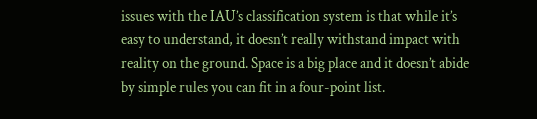issues with the IAU’s classification system is that while it’s easy to understand, it doesn’t really withstand impact with reality on the ground. Space is a big place and it doesn’t abide by simple rules you can fit in a four-point list.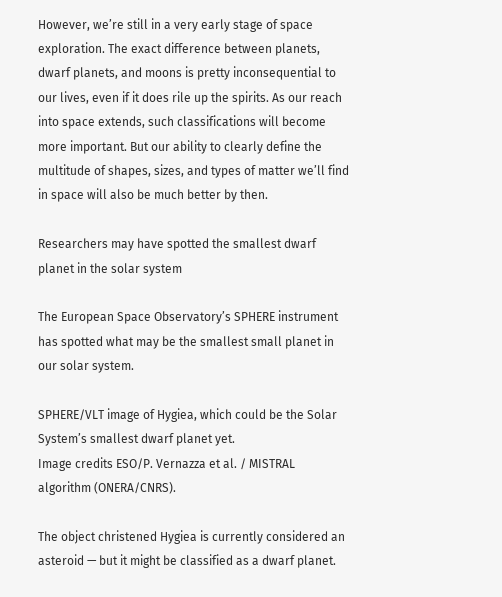However, we’re still in a very early stage of space exploration. The exact difference between planets, dwarf planets, and moons is pretty inconsequential to our lives, even if it does rile up the spirits. As our reach into space extends, such classifications will become more important. But our ability to clearly define the multitude of shapes, sizes, and types of matter we’ll find in space will also be much better by then.

Researchers may have spotted the smallest dwarf planet in the solar system

The European Space Observatory’s SPHERE instrument has spotted what may be the smallest small planet in our solar system.

SPHERE/VLT image of Hygiea, which could be the Solar System’s smallest dwarf planet yet.
Image credits ESO/P. Vernazza et al. / MISTRAL algorithm (ONERA/CNRS).

The object christened Hygiea is currently considered an asteroid — but it might be classified as a dwarf planet.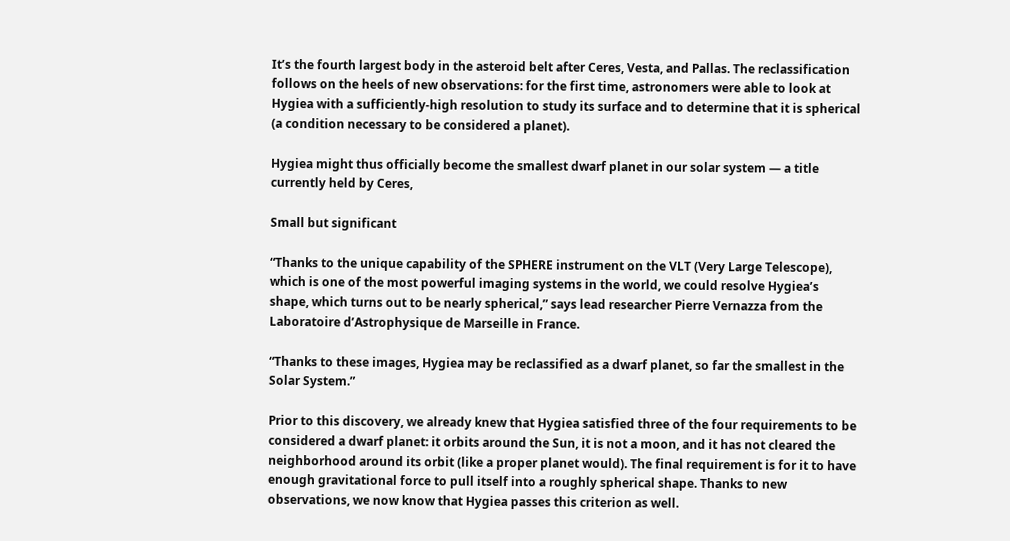It’s the fourth largest body in the asteroid belt after Ceres, Vesta, and Pallas. The reclassification follows on the heels of new observations: for the first time, astronomers were able to look at Hygiea with a sufficiently-high resolution to study its surface and to determine that it is spherical (a condition necessary to be considered a planet).

Hygiea might thus officially become the smallest dwarf planet in our solar system — a title currently held by Ceres,

Small but significant

“Thanks to the unique capability of the SPHERE instrument on the VLT (Very Large Telescope), which is one of the most powerful imaging systems in the world, we could resolve Hygiea’s shape, which turns out to be nearly spherical,” says lead researcher Pierre Vernazza from the Laboratoire d’Astrophysique de Marseille in France.

“Thanks to these images, Hygiea may be reclassified as a dwarf planet, so far the smallest in the Solar System.”

Prior to this discovery, we already knew that Hygiea satisfied three of the four requirements to be considered a dwarf planet: it orbits around the Sun, it is not a moon, and it has not cleared the neighborhood around its orbit (like a proper planet would). The final requirement is for it to have enough gravitational force to pull itself into a roughly spherical shape. Thanks to new observations, we now know that Hygiea passes this criterion as well.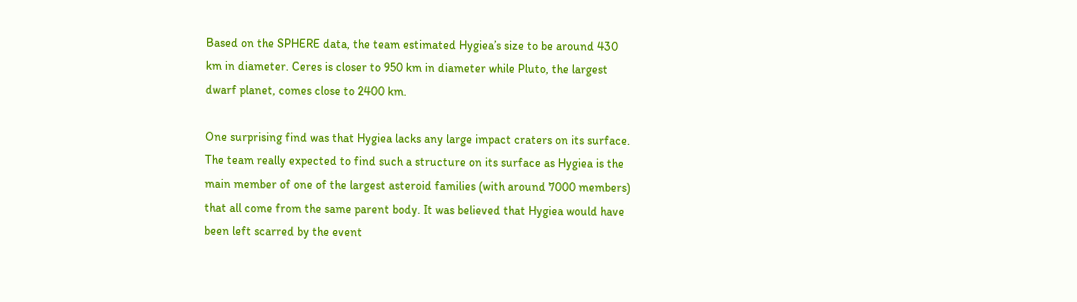Based on the SPHERE data, the team estimated Hygiea’s size to be around 430 km in diameter. Ceres is closer to 950 km in diameter while Pluto, the largest dwarf planet, comes close to 2400 km.

One surprising find was that Hygiea lacks any large impact craters on its surface. The team really expected to find such a structure on its surface as Hygiea is the main member of one of the largest asteroid families (with around 7000 members) that all come from the same parent body. It was believed that Hygiea would have been left scarred by the event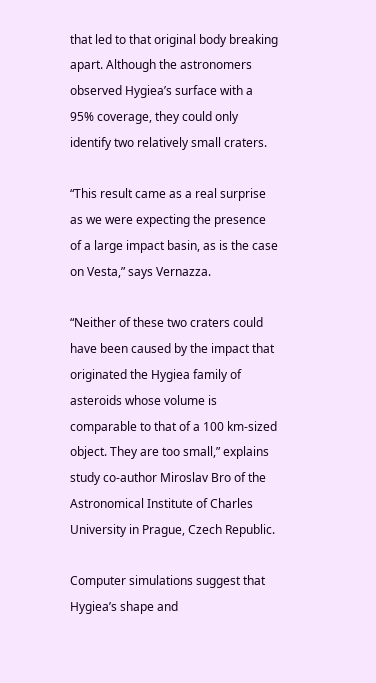that led to that original body breaking apart. Although the astronomers observed Hygiea’s surface with a 95% coverage, they could only identify two relatively small craters.

“This result came as a real surprise as we were expecting the presence of a large impact basin, as is the case on Vesta,” says Vernazza.

“Neither of these two craters could have been caused by the impact that originated the Hygiea family of asteroids whose volume is comparable to that of a 100 km-sized object. They are too small,” explains study co-author Miroslav Bro of the Astronomical Institute of Charles University in Prague, Czech Republic.

Computer simulations suggest that Hygiea’s shape and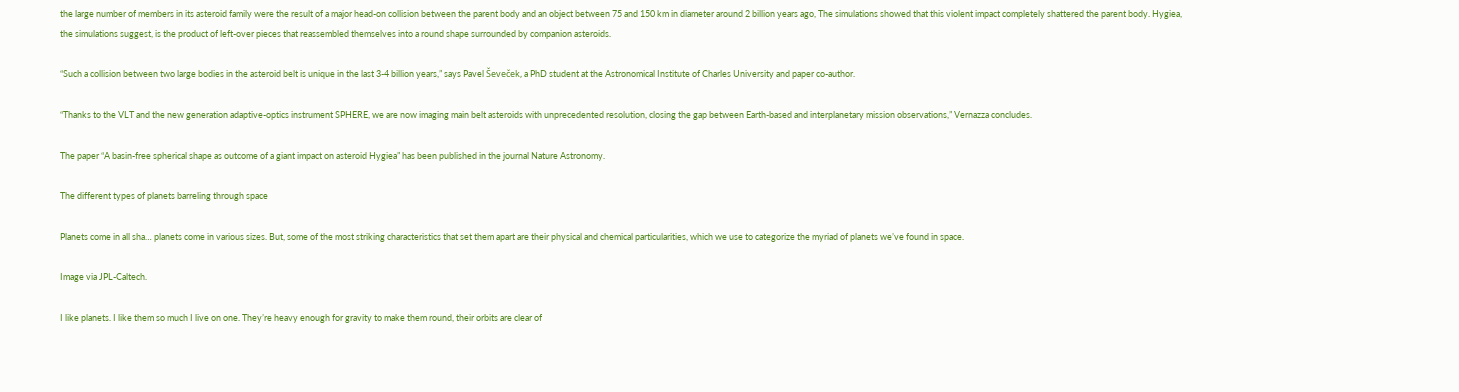the large number of members in its asteroid family were the result of a major head-on collision between the parent body and an object between 75 and 150 km in diameter around 2 billion years ago, The simulations showed that this violent impact completely shattered the parent body. Hygiea, the simulations suggest, is the product of left-over pieces that reassembled themselves into a round shape surrounded by companion asteroids.

“Such a collision between two large bodies in the asteroid belt is unique in the last 3-4 billion years,” says Pavel Ševeček, a PhD student at the Astronomical Institute of Charles University and paper co-author.

“Thanks to the VLT and the new generation adaptive-optics instrument SPHERE, we are now imaging main belt asteroids with unprecedented resolution, closing the gap between Earth-based and interplanetary mission observations,” Vernazza concludes.

The paper “A basin-free spherical shape as outcome of a giant impact on asteroid Hygiea” has been published in the journal Nature Astronomy.

The different types of planets barreling through space

Planets come in all sha… planets come in various sizes. But, some of the most striking characteristics that set them apart are their physical and chemical particularities, which we use to categorize the myriad of planets we’ve found in space.

Image via JPL-Caltech.

I like planets. I like them so much I live on one. They’re heavy enough for gravity to make them round, their orbits are clear of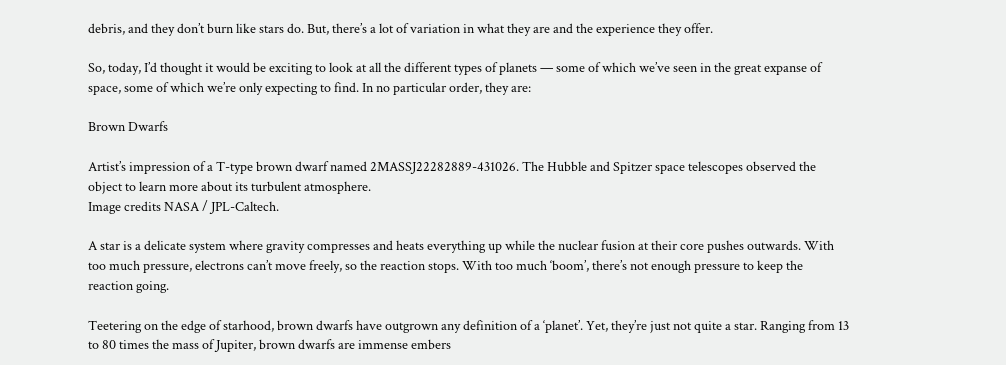debris, and they don’t burn like stars do. But, there’s a lot of variation in what they are and the experience they offer.

So, today, I’d thought it would be exciting to look at all the different types of planets — some of which we’ve seen in the great expanse of space, some of which we’re only expecting to find. In no particular order, they are:

Brown Dwarfs

Artist’s impression of a T-type brown dwarf named 2MASSJ22282889-431026. The Hubble and Spitzer space telescopes observed the object to learn more about its turbulent atmosphere.
Image credits NASA / JPL-Caltech.

A star is a delicate system where gravity compresses and heats everything up while the nuclear fusion at their core pushes outwards. With too much pressure, electrons can’t move freely, so the reaction stops. With too much ‘boom’, there’s not enough pressure to keep the reaction going.

Teetering on the edge of starhood, brown dwarfs have outgrown any definition of a ‘planet’. Yet, they’re just not quite a star. Ranging from 13 to 80 times the mass of Jupiter, brown dwarfs are immense embers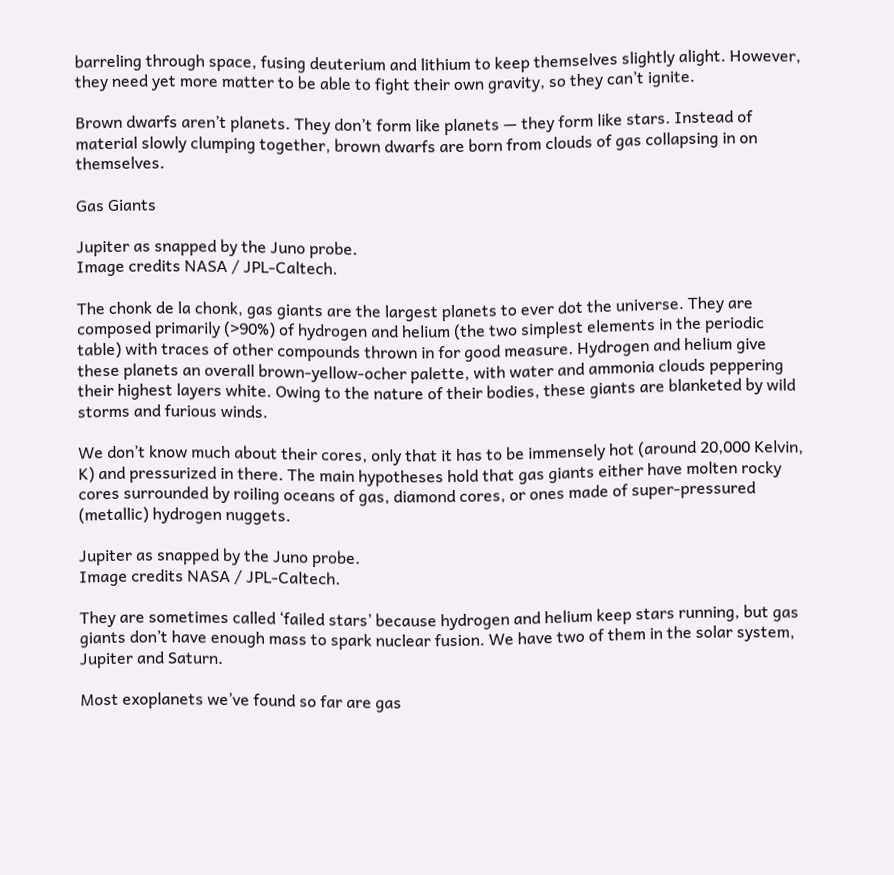barreling through space, fusing deuterium and lithium to keep themselves slightly alight. However, they need yet more matter to be able to fight their own gravity, so they can’t ignite.

Brown dwarfs aren’t planets. They don’t form like planets — they form like stars. Instead of material slowly clumping together, brown dwarfs are born from clouds of gas collapsing in on themselves.

Gas Giants

Jupiter as snapped by the Juno probe.
Image credits NASA / JPL-Caltech.

The chonk de la chonk, gas giants are the largest planets to ever dot the universe. They are composed primarily (>90%) of hydrogen and helium (the two simplest elements in the periodic table) with traces of other compounds thrown in for good measure. Hydrogen and helium give these planets an overall brown-yellow-ocher palette, with water and ammonia clouds peppering their highest layers white. Owing to the nature of their bodies, these giants are blanketed by wild storms and furious winds.

We don’t know much about their cores, only that it has to be immensely hot (around 20,000 Kelvin, K) and pressurized in there. The main hypotheses hold that gas giants either have molten rocky cores surrounded by roiling oceans of gas, diamond cores, or ones made of super-pressured (metallic) hydrogen nuggets.

Jupiter as snapped by the Juno probe.
Image credits NASA / JPL-Caltech.

They are sometimes called ‘failed stars’ because hydrogen and helium keep stars running, but gas giants don’t have enough mass to spark nuclear fusion. We have two of them in the solar system, Jupiter and Saturn.

Most exoplanets we’ve found so far are gas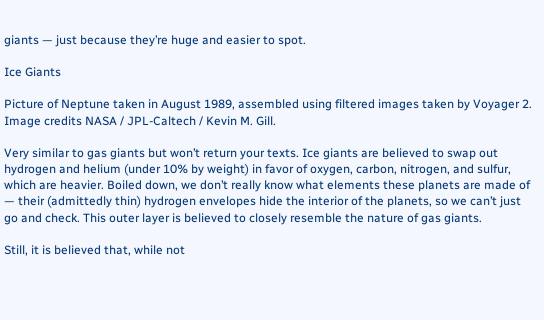giants — just because they’re huge and easier to spot.

Ice Giants

Picture of Neptune taken in August 1989, assembled using filtered images taken by Voyager 2.
Image credits NASA / JPL-Caltech / Kevin M. Gill.

Very similar to gas giants but won’t return your texts. Ice giants are believed to swap out hydrogen and helium (under 10% by weight) in favor of oxygen, carbon, nitrogen, and sulfur, which are heavier. Boiled down, we don’t really know what elements these planets are made of — their (admittedly thin) hydrogen envelopes hide the interior of the planets, so we can’t just go and check. This outer layer is believed to closely resemble the nature of gas giants.

Still, it is believed that, while not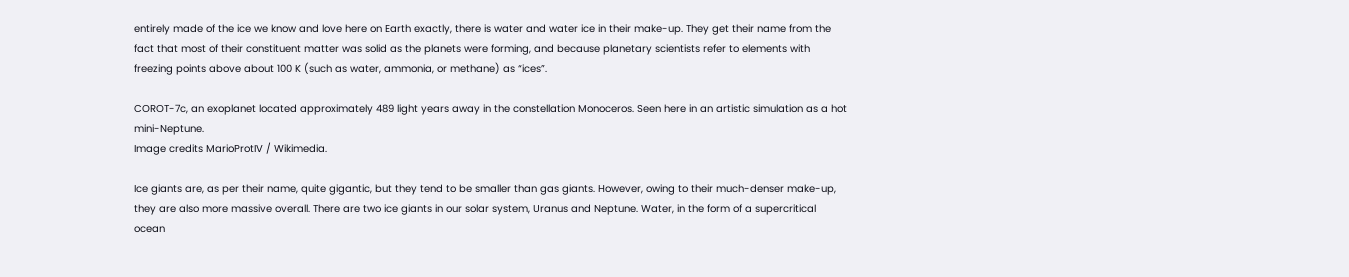entirely made of the ice we know and love here on Earth exactly, there is water and water ice in their make-up. They get their name from the fact that most of their constituent matter was solid as the planets were forming, and because planetary scientists refer to elements with freezing points above about 100 K (such as water, ammonia, or methane) as “ices”.

COROT-7c, an exoplanet located approximately 489 light years away in the constellation Monoceros. Seen here in an artistic simulation as a hot mini-Neptune.
Image credits MarioProtIV / Wikimedia.

Ice giants are, as per their name, quite gigantic, but they tend to be smaller than gas giants. However, owing to their much-denser make-up, they are also more massive overall. There are two ice giants in our solar system, Uranus and Neptune. Water, in the form of a supercritical ocean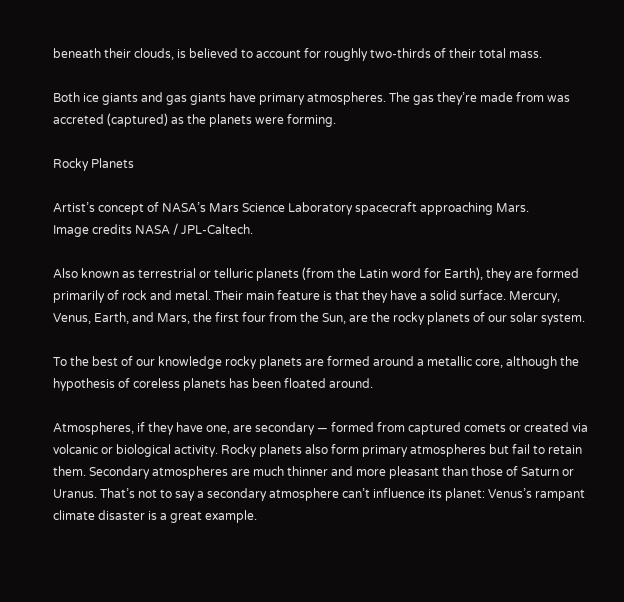beneath their clouds, is believed to account for roughly two-thirds of their total mass.

Both ice giants and gas giants have primary atmospheres. The gas they’re made from was accreted (captured) as the planets were forming.

Rocky Planets

Artist’s concept of NASA’s Mars Science Laboratory spacecraft approaching Mars.
Image credits NASA / JPL-Caltech.

Also known as terrestrial or telluric planets (from the Latin word for Earth), they are formed primarily of rock and metal. Their main feature is that they have a solid surface. Mercury, Venus, Earth, and Mars, the first four from the Sun, are the rocky planets of our solar system.

To the best of our knowledge rocky planets are formed around a metallic core, although the hypothesis of coreless planets has been floated around.

Atmospheres, if they have one, are secondary — formed from captured comets or created via volcanic or biological activity. Rocky planets also form primary atmospheres but fail to retain them. Secondary atmospheres are much thinner and more pleasant than those of Saturn or Uranus. That’s not to say a secondary atmosphere can’t influence its planet: Venus’s rampant climate disaster is a great example.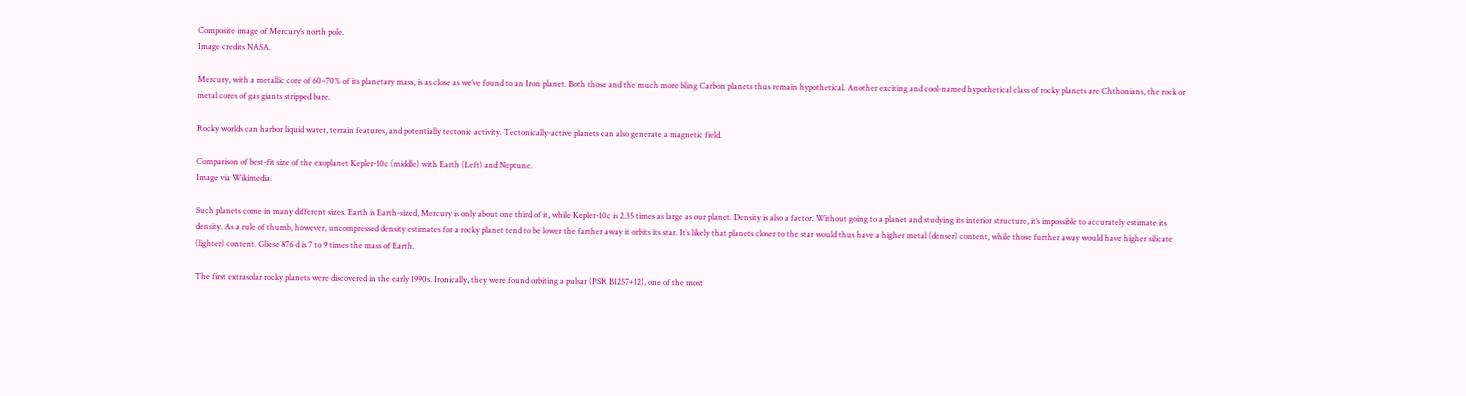Composite image of Mercury’s north pole.
Image credits NASA.

Mercury, with a metallic core of 60–70% of its planetary mass, is as close as we’ve found to an Iron planet. Both those and the much more bling Carbon planets thus remain hypothetical. Another exciting and cool-named hypothetical class of rocky planets are Chthonians, the rock or metal cores of gas giants stripped bare.

Rocky worlds can harbor liquid water, terrain features, and potentially tectonic activity. Tectonically-active planets can also generate a magnetic field.

Comparison of best-fit size of the exoplanet Kepler-10c (middle) with Earth (Left) and Neptune.
Image via Wikimedia.

Such planets come in many different sizes. Earth is Earth-sized, Mercury is only about one third of it, while Kepler-10c is 2.35 times as large as our planet. Density is also a factor. Without going to a planet and studying its interior structure, it’s impossible to accurately estimate its density. As a rule of thumb, however, uncompressed density estimates for a rocky planet tend to be lower the farther away it orbits its star. It’s likely that planets closer to the star would thus have a higher metal (denser) content, while those further away would have higher silicate (lighter) content. Gliese 876 d is 7 to 9 times the mass of Earth.

The first extrasolar rocky planets were discovered in the early 1990s. Ironically, they were found orbiting a pulsar (PSR B1257+12), one of the most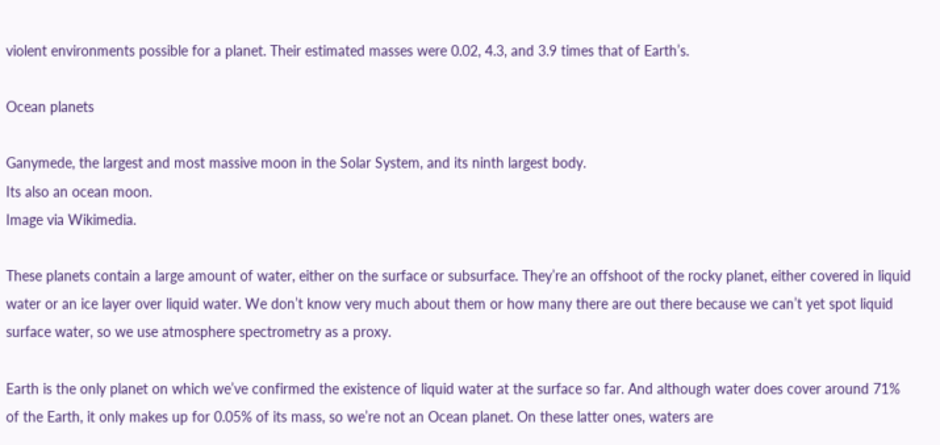violent environments possible for a planet. Their estimated masses were 0.02, 4.3, and 3.9 times that of Earth’s.

Ocean planets

Ganymede, the largest and most massive moon in the Solar System, and its ninth largest body.
Its also an ocean moon.
Image via Wikimedia.

These planets contain a large amount of water, either on the surface or subsurface. They’re an offshoot of the rocky planet, either covered in liquid water or an ice layer over liquid water. We don’t know very much about them or how many there are out there because we can’t yet spot liquid surface water, so we use atmosphere spectrometry as a proxy.

Earth is the only planet on which we’ve confirmed the existence of liquid water at the surface so far. And although water does cover around 71% of the Earth, it only makes up for 0.05% of its mass, so we’re not an Ocean planet. On these latter ones, waters are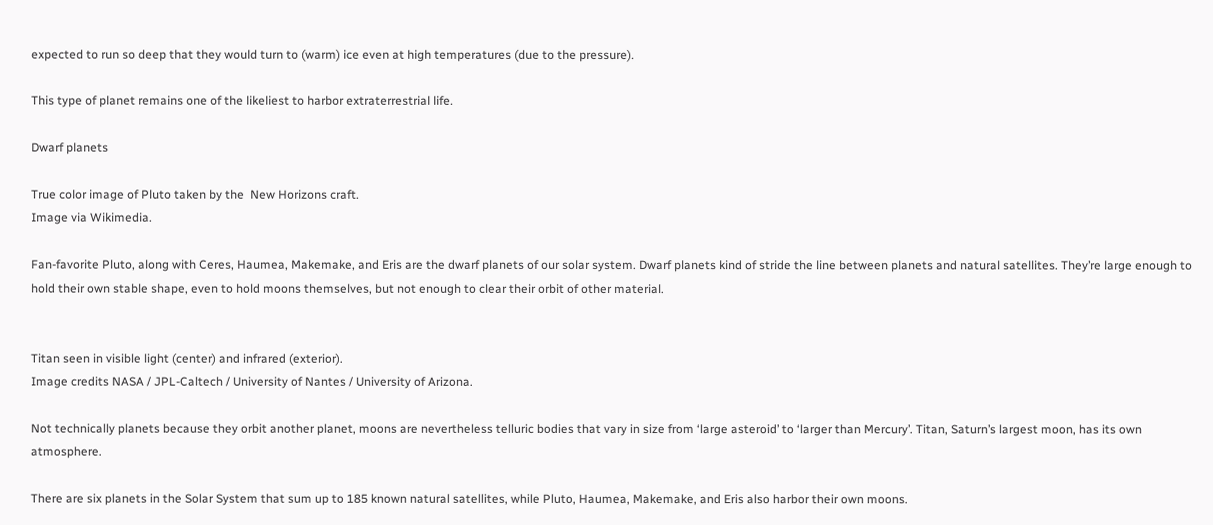expected to run so deep that they would turn to (warm) ice even at high temperatures (due to the pressure).

This type of planet remains one of the likeliest to harbor extraterrestrial life.

Dwarf planets

True color image of Pluto taken by the  New Horizons craft.
Image via Wikimedia.

Fan-favorite Pluto, along with Ceres, Haumea, Makemake, and Eris are the dwarf planets of our solar system. Dwarf planets kind of stride the line between planets and natural satellites. They’re large enough to hold their own stable shape, even to hold moons themselves, but not enough to clear their orbit of other material.


Titan seen in visible light (center) and infrared (exterior).
Image credits NASA / JPL-Caltech / University of Nantes / University of Arizona.

Not technically planets because they orbit another planet, moons are nevertheless telluric bodies that vary in size from ‘large asteroid’ to ‘larger than Mercury’. Titan, Saturn’s largest moon, has its own atmosphere.

There are six planets in the Solar System that sum up to 185 known natural satellites, while Pluto, Haumea, Makemake, and Eris also harbor their own moons.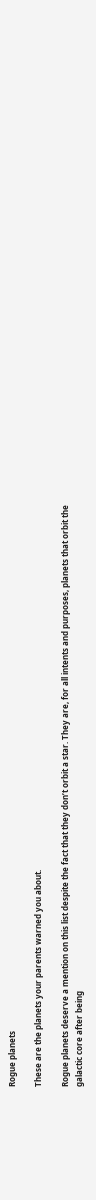Rogue planets

These are the planets your parents warned you about.

Rogue planets deserve a mention on this list despite the fact that they don’t orbit a star. They are, for all intents and purposes, planets that orbit the galactic core after being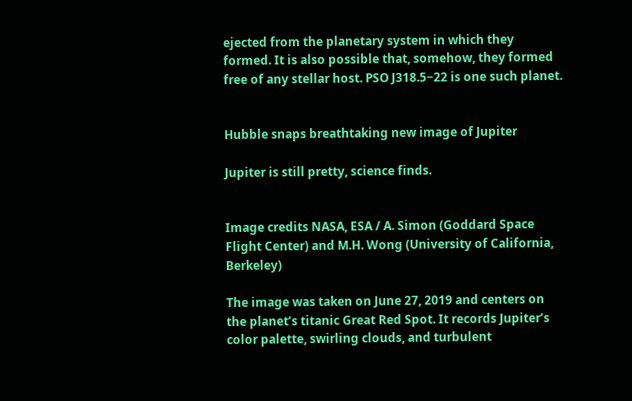ejected from the planetary system in which they formed. It is also possible that, somehow, they formed free of any stellar host. PSO J318.5−22 is one such planet.


Hubble snaps breathtaking new image of Jupiter

Jupiter is still pretty, science finds.


Image credits NASA, ESA / A. Simon (Goddard Space Flight Center) and M.H. Wong (University of California, Berkeley)

The image was taken on June 27, 2019 and centers on the planet’s titanic Great Red Spot. It records Jupiter’s color palette, swirling clouds, and turbulent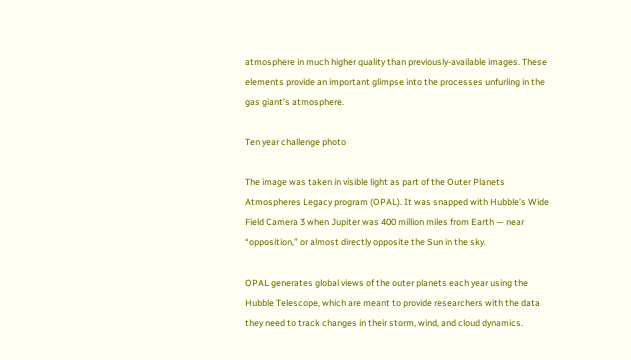atmosphere in much higher quality than previously-available images. These elements provide an important glimpse into the processes unfurling in the gas giant’s atmosphere.

Ten year challenge photo

The image was taken in visible light as part of the Outer Planets Atmospheres Legacy program (OPAL). It was snapped with Hubble’s Wide Field Camera 3 when Jupiter was 400 million miles from Earth — near “opposition,” or almost directly opposite the Sun in the sky.

OPAL generates global views of the outer planets each year using the Hubble Telescope, which are meant to provide researchers with the data they need to track changes in their storm, wind, and cloud dynamics.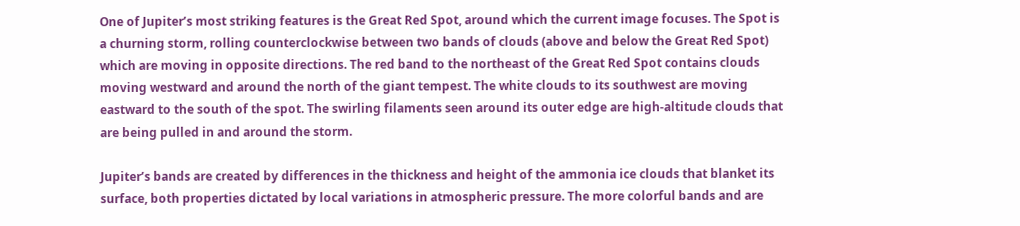One of Jupiter’s most striking features is the Great Red Spot, around which the current image focuses. The Spot is a churning storm, rolling counterclockwise between two bands of clouds (above and below the Great Red Spot) which are moving in opposite directions. The red band to the northeast of the Great Red Spot contains clouds moving westward and around the north of the giant tempest. The white clouds to its southwest are moving eastward to the south of the spot. The swirling filaments seen around its outer edge are high-altitude clouds that are being pulled in and around the storm.

Jupiter’s bands are created by differences in the thickness and height of the ammonia ice clouds that blanket its surface, both properties dictated by local variations in atmospheric pressure. The more colorful bands and are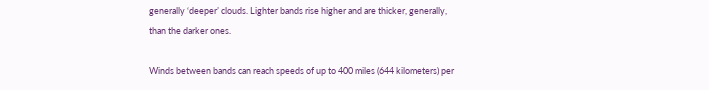generally ‘deeper’ clouds. Lighter bands rise higher and are thicker, generally, than the darker ones.

Winds between bands can reach speeds of up to 400 miles (644 kilometers) per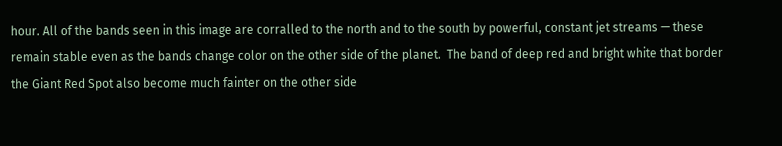hour. All of the bands seen in this image are corralled to the north and to the south by powerful, constant jet streams — these remain stable even as the bands change color on the other side of the planet.  The band of deep red and bright white that border the Giant Red Spot also become much fainter on the other side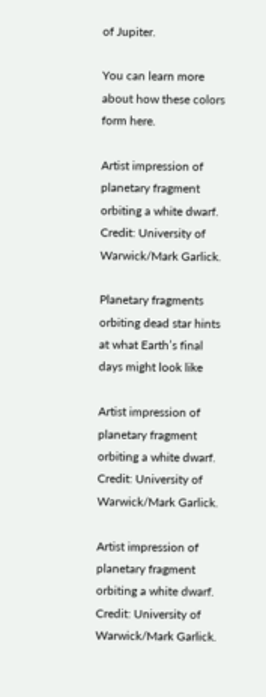of Jupiter.

You can learn more about how these colors form here.

Artist impression of planetary fragment orbiting a white dwarf. Credit: University of Warwick/Mark Garlick.

Planetary fragments orbiting dead star hints at what Earth’s final days might look like

Artist impression of planetary fragment orbiting a white dwarf. Credit: University of Warwick/Mark Garlick.

Artist impression of planetary fragment orbiting a white dwarf. Credit: University of Warwick/Mark Garlick.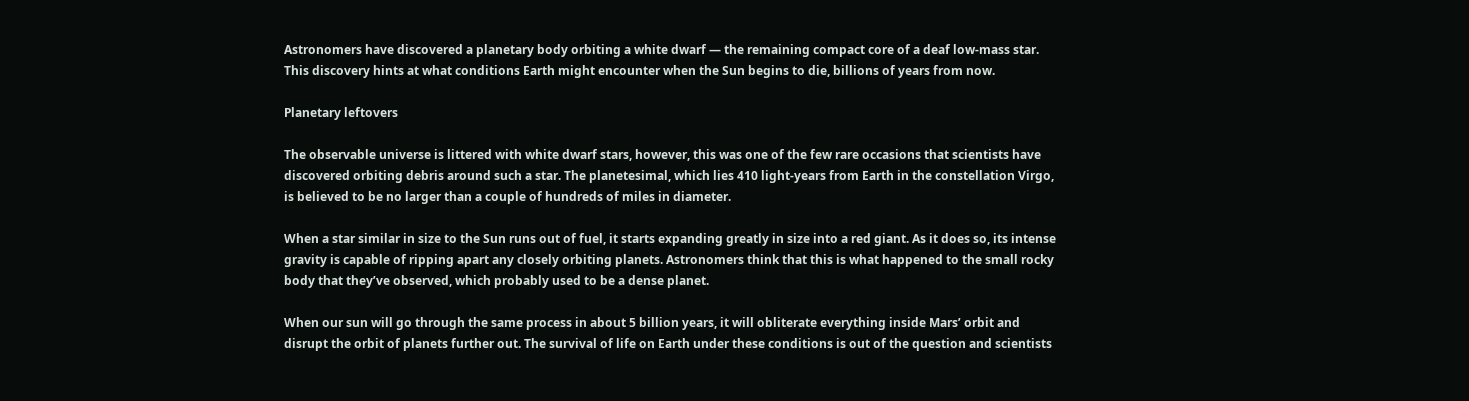Astronomers have discovered a planetary body orbiting a white dwarf — the remaining compact core of a deaf low-mass star. This discovery hints at what conditions Earth might encounter when the Sun begins to die, billions of years from now.

Planetary leftovers

The observable universe is littered with white dwarf stars, however, this was one of the few rare occasions that scientists have discovered orbiting debris around such a star. The planetesimal, which lies 410 light-years from Earth in the constellation Virgo, is believed to be no larger than a couple of hundreds of miles in diameter.

When a star similar in size to the Sun runs out of fuel, it starts expanding greatly in size into a red giant. As it does so, its intense gravity is capable of ripping apart any closely orbiting planets. Astronomers think that this is what happened to the small rocky body that they’ve observed, which probably used to be a dense planet.

When our sun will go through the same process in about 5 billion years, it will obliterate everything inside Mars’ orbit and disrupt the orbit of planets further out. The survival of life on Earth under these conditions is out of the question and scientists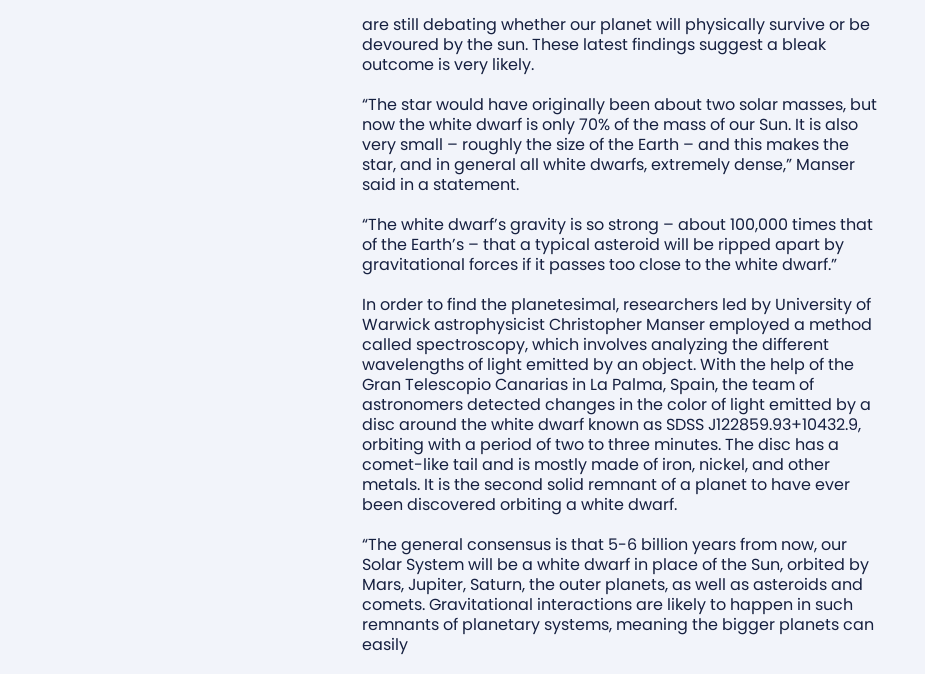are still debating whether our planet will physically survive or be devoured by the sun. These latest findings suggest a bleak outcome is very likely.

“The star would have originally been about two solar masses, but now the white dwarf is only 70% of the mass of our Sun. It is also very small – roughly the size of the Earth – and this makes the star, and in general all white dwarfs, extremely dense,” Manser said in a statement.

“The white dwarf’s gravity is so strong – about 100,000 times that of the Earth’s – that a typical asteroid will be ripped apart by gravitational forces if it passes too close to the white dwarf.”

In order to find the planetesimal, researchers led by University of Warwick astrophysicist Christopher Manser employed a method called spectroscopy, which involves analyzing the different wavelengths of light emitted by an object. With the help of the Gran Telescopio Canarias in La Palma, Spain, the team of astronomers detected changes in the color of light emitted by a disc around the white dwarf known as SDSS J122859.93+10432.9, orbiting with a period of two to three minutes. The disc has a comet-like tail and is mostly made of iron, nickel, and other metals. It is the second solid remnant of a planet to have ever been discovered orbiting a white dwarf.

“The general consensus is that 5-6 billion years from now, our Solar System will be a white dwarf in place of the Sun, orbited by Mars, Jupiter, Saturn, the outer planets, as well as asteroids and comets. Gravitational interactions are likely to happen in such remnants of planetary systems, meaning the bigger planets can easily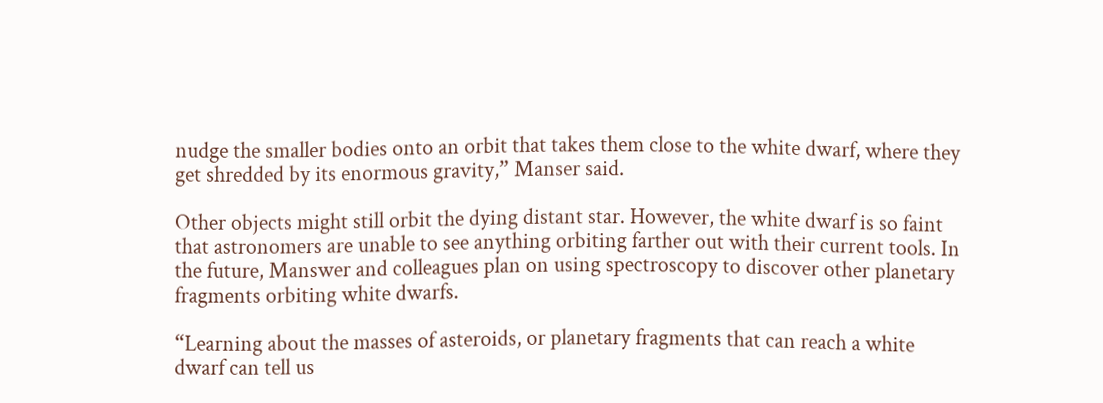nudge the smaller bodies onto an orbit that takes them close to the white dwarf, where they get shredded by its enormous gravity,” Manser said.

Other objects might still orbit the dying distant star. However, the white dwarf is so faint that astronomers are unable to see anything orbiting farther out with their current tools. In the future, Manswer and colleagues plan on using spectroscopy to discover other planetary fragments orbiting white dwarfs.

“Learning about the masses of asteroids, or planetary fragments that can reach a white dwarf can tell us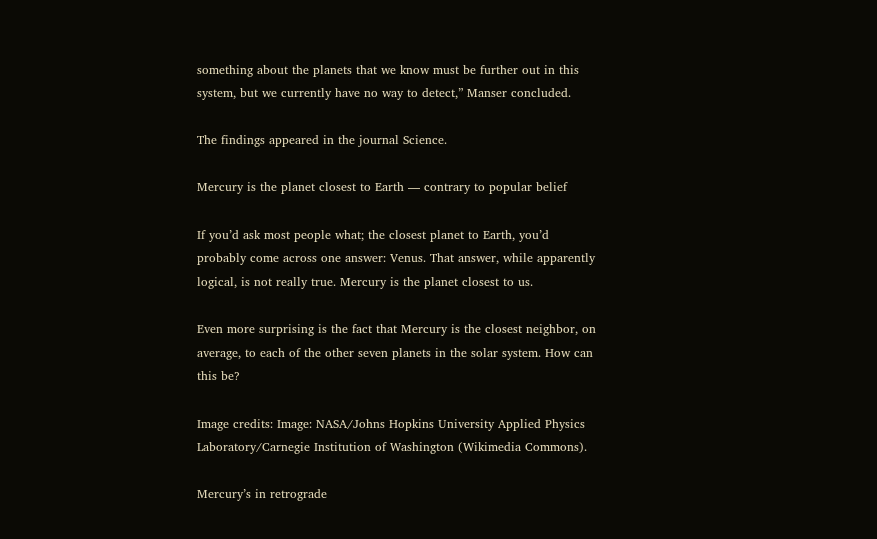something about the planets that we know must be further out in this system, but we currently have no way to detect,” Manser concluded.

The findings appeared in the journal Science.

Mercury is the planet closest to Earth — contrary to popular belief

If you’d ask most people what; the closest planet to Earth, you’d probably come across one answer: Venus. That answer, while apparently logical, is not really true. Mercury is the planet closest to us.

Even more surprising is the fact that Mercury is the closest neighbor, on average, to each of the other seven planets in the solar system. How can this be?

Image credits: Image: NASA/Johns Hopkins University Applied Physics Laboratory/Carnegie Institution of Washington (Wikimedia Commons).

Mercury’s in retrograde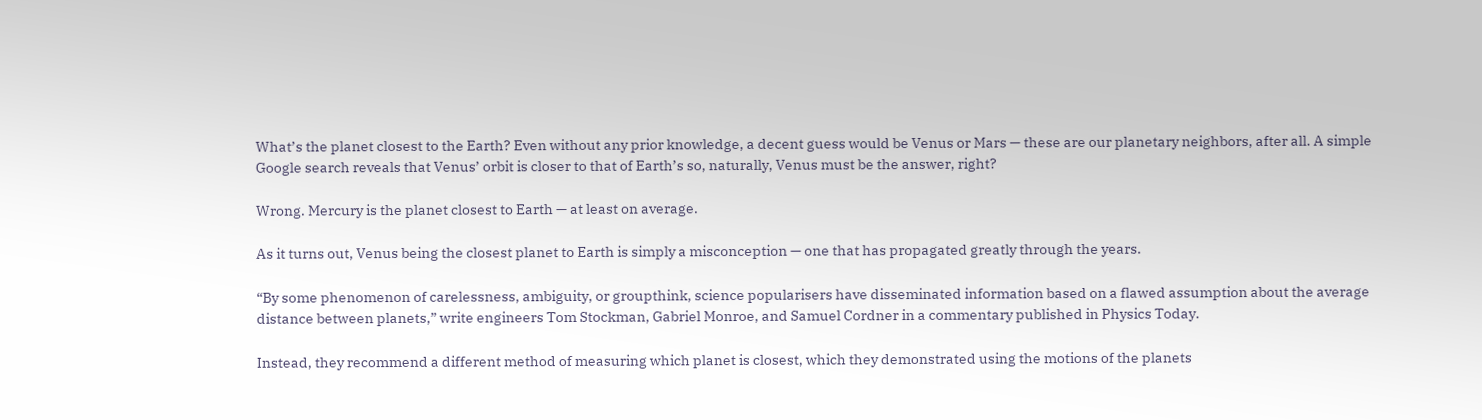What’s the planet closest to the Earth? Even without any prior knowledge, a decent guess would be Venus or Mars — these are our planetary neighbors, after all. A simple Google search reveals that Venus’ orbit is closer to that of Earth’s so, naturally, Venus must be the answer, right?

Wrong. Mercury is the planet closest to Earth — at least on average.

As it turns out, Venus being the closest planet to Earth is simply a misconception — one that has propagated greatly through the years.

“By some phenomenon of carelessness, ambiguity, or groupthink, science popularisers have disseminated information based on a flawed assumption about the average distance between planets,” write engineers Tom Stockman, Gabriel Monroe, and Samuel Cordner in a commentary published in Physics Today.

Instead, they recommend a different method of measuring which planet is closest, which they demonstrated using the motions of the planets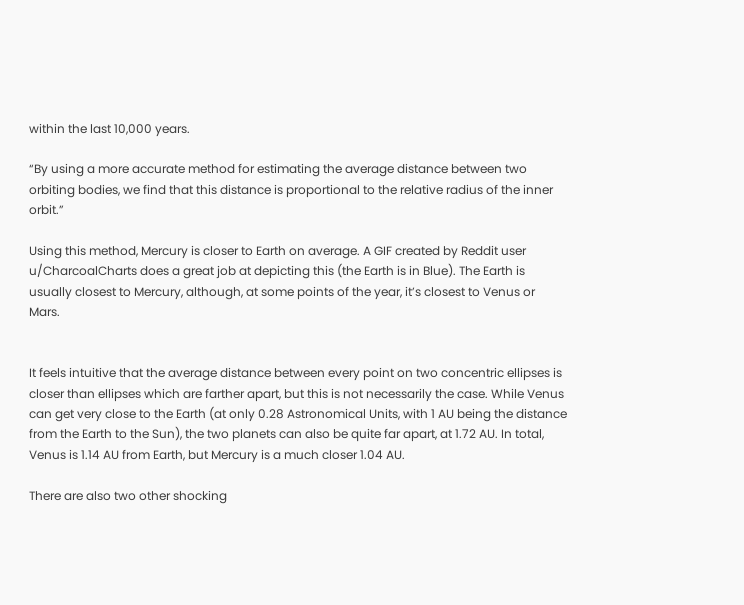within the last 10,000 years.

“By using a more accurate method for estimating the average distance between two orbiting bodies, we find that this distance is proportional to the relative radius of the inner orbit.”

Using this method, Mercury is closer to Earth on average. A GIF created by Reddit user u/CharcoalCharts does a great job at depicting this (the Earth is in Blue). The Earth is usually closest to Mercury, although, at some points of the year, it’s closest to Venus or Mars.


It feels intuitive that the average distance between every point on two concentric ellipses is closer than ellipses which are farther apart, but this is not necessarily the case. While Venus can get very close to the Earth (at only 0.28 Astronomical Units, with 1 AU being the distance from the Earth to the Sun), the two planets can also be quite far apart, at 1.72 AU. In total, Venus is 1.14 AU from Earth, but Mercury is a much closer 1.04 AU.

There are also two other shocking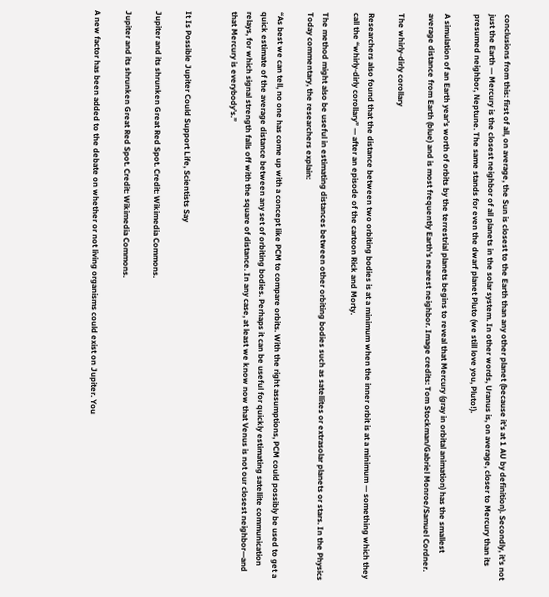conclusions from this: first of all, on average, the Sun is closest to the Earth than any other planet (because it’s at 1 AU by definition). Secondly, it’s not just the Earth — Mercury is the closest neighbor of all planets in the solar system. In other words, Uranus is, on average, closer to Mercury than its presumed neighbor, Neptune. The same stands for even the dwarf planet Pluto (we still love you, Pluto!).

A simulation of an Earth year’s worth of orbits by the terrestrial planets begins to reveal that Mercury (gray in orbital animation) has the smallest average distance from Earth (blue) and is most frequently Earth’s nearest neighbor. Image credits: Tom Stockman/Gabriel Monroe/Samuel Cordner.

The whirly-dirly corollary

Researchers also found that the distance between two orbiting bodies is at a minimum when the inner orbit is at a minimum — something which they call the “whirly-dirly corollary” — after an episode of the cartoon Rick and Morty.

The method might also be useful in estimating distances between other orbiting bodies such as satellites or extrasolar planets or stars. In the Physics Today commentary, the researchers explain:

“As best we can tell, no one has come up with a concept like PCM to compare orbits. With the right assumptions, PCM could possibly be used to get a quick estimate of the average distance between any set of orbiting bodies. Perhaps it can be useful for quickly estimating satellite communication relays, for which signal strength falls off with the square of distance. In any case, at least we know now that Venus is not our closest neighbor—and that Mercury is everybody’s.”


It Is Possible Jupiter Could Support Life, Scientists Say

Jupiter and its shrunken Great Red Spot. Credit: Wikimedia Commons.

Jupiter and its shrunken Great Red Spot. Credit: Wikimedia Commons.

A new factor has been added to the debate on whether or not living organisms could exist on Jupiter. You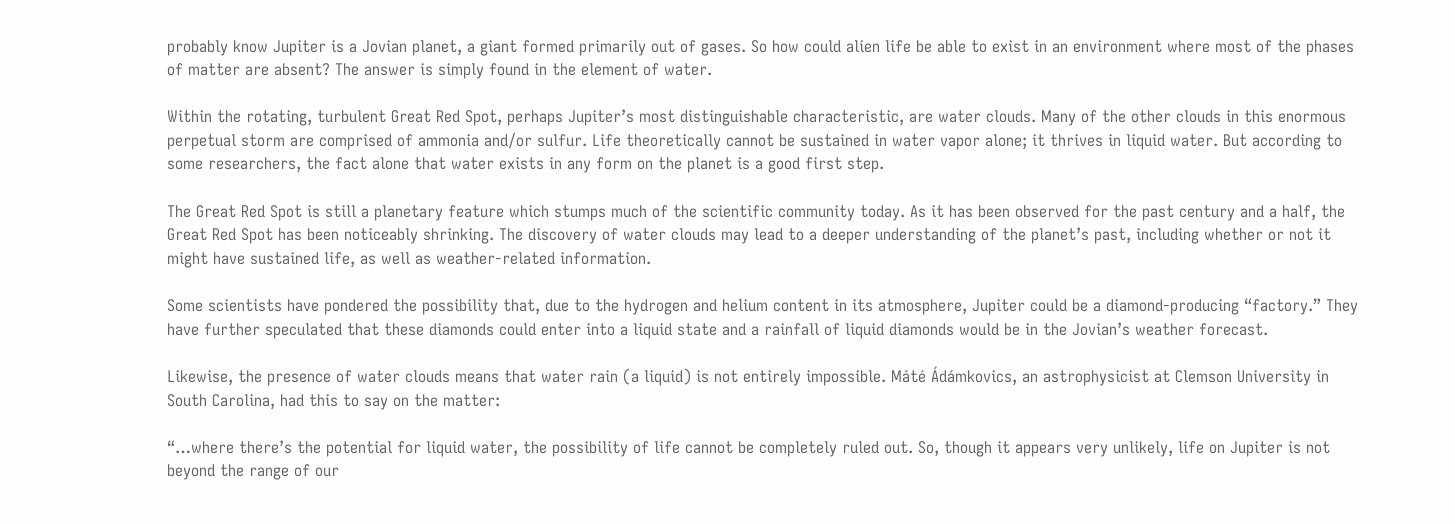probably know Jupiter is a Jovian planet, a giant formed primarily out of gases. So how could alien life be able to exist in an environment where most of the phases of matter are absent? The answer is simply found in the element of water.

Within the rotating, turbulent Great Red Spot, perhaps Jupiter’s most distinguishable characteristic, are water clouds. Many of the other clouds in this enormous perpetual storm are comprised of ammonia and/or sulfur. Life theoretically cannot be sustained in water vapor alone; it thrives in liquid water. But according to some researchers, the fact alone that water exists in any form on the planet is a good first step.

The Great Red Spot is still a planetary feature which stumps much of the scientific community today. As it has been observed for the past century and a half, the Great Red Spot has been noticeably shrinking. The discovery of water clouds may lead to a deeper understanding of the planet’s past, including whether or not it might have sustained life, as well as weather-related information.

Some scientists have pondered the possibility that, due to the hydrogen and helium content in its atmosphere, Jupiter could be a diamond-producing “factory.” They have further speculated that these diamonds could enter into a liquid state and a rainfall of liquid diamonds would be in the Jovian’s weather forecast.

Likewise, the presence of water clouds means that water rain (a liquid) is not entirely impossible. Máté Ádámkovics, an astrophysicist at Clemson University in South Carolina, had this to say on the matter:

“…where there’s the potential for liquid water, the possibility of life cannot be completely ruled out. So, though it appears very unlikely, life on Jupiter is not beyond the range of our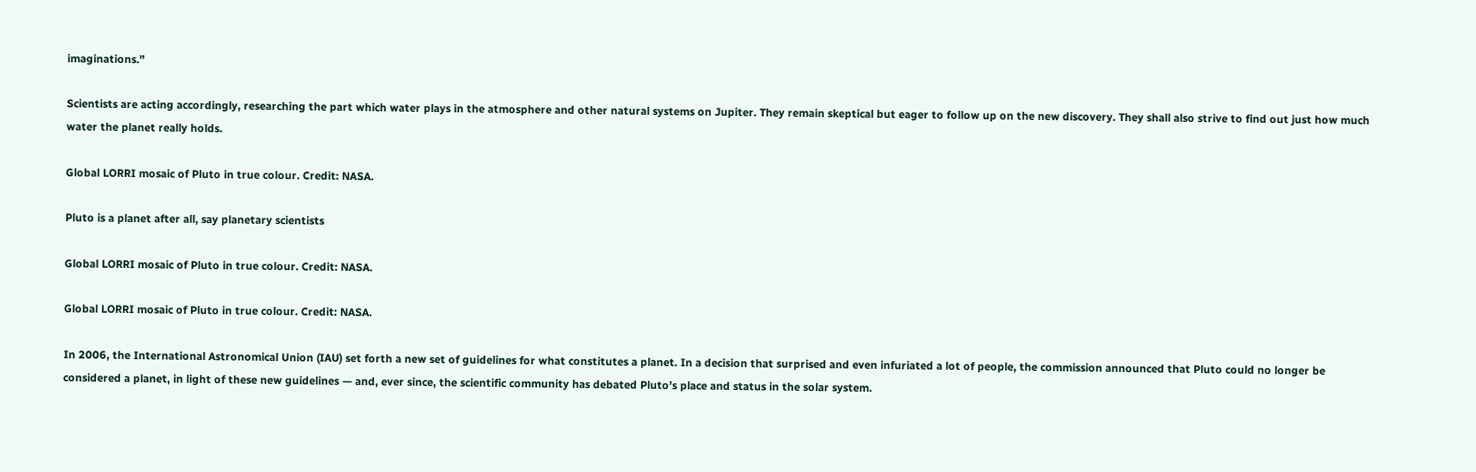imaginations.”

Scientists are acting accordingly, researching the part which water plays in the atmosphere and other natural systems on Jupiter. They remain skeptical but eager to follow up on the new discovery. They shall also strive to find out just how much water the planet really holds.

Global LORRI mosaic of Pluto in true colour. Credit: NASA.

Pluto is a planet after all, say planetary scientists

Global LORRI mosaic of Pluto in true colour. Credit: NASA.

Global LORRI mosaic of Pluto in true colour. Credit: NASA.

In 2006, the International Astronomical Union (IAU) set forth a new set of guidelines for what constitutes a planet. In a decision that surprised and even infuriated a lot of people, the commission announced that Pluto could no longer be considered a planet, in light of these new guidelines — and, ever since, the scientific community has debated Pluto’s place and status in the solar system.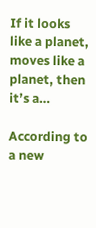If it looks like a planet, moves like a planet, then it’s a…

According to a new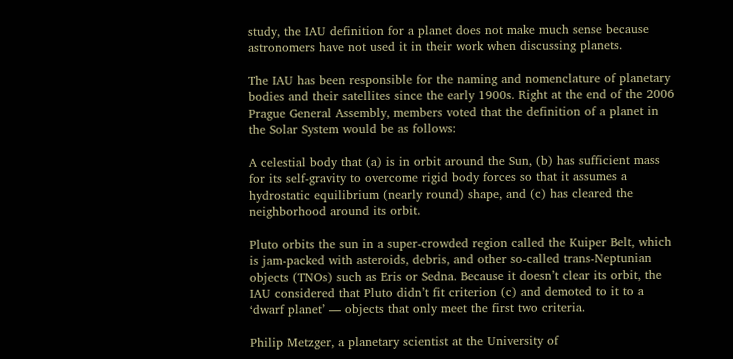study, the IAU definition for a planet does not make much sense because astronomers have not used it in their work when discussing planets.

The IAU has been responsible for the naming and nomenclature of planetary bodies and their satellites since the early 1900s. Right at the end of the 2006 Prague General Assembly, members voted that the definition of a planet in the Solar System would be as follows:

A celestial body that (a) is in orbit around the Sun, (b) has sufficient mass for its self-gravity to overcome rigid body forces so that it assumes a hydrostatic equilibrium (nearly round) shape, and (c) has cleared the neighborhood around its orbit.

Pluto orbits the sun in a super-crowded region called the Kuiper Belt, which is jam-packed with asteroids, debris, and other so-called trans-Neptunian objects (TNOs) such as Eris or Sedna. Because it doesn’t clear its orbit, the IAU considered that Pluto didn’t fit criterion (c) and demoted to it to a ‘dwarf planet’ — objects that only meet the first two criteria.

Philip Metzger, a planetary scientist at the University of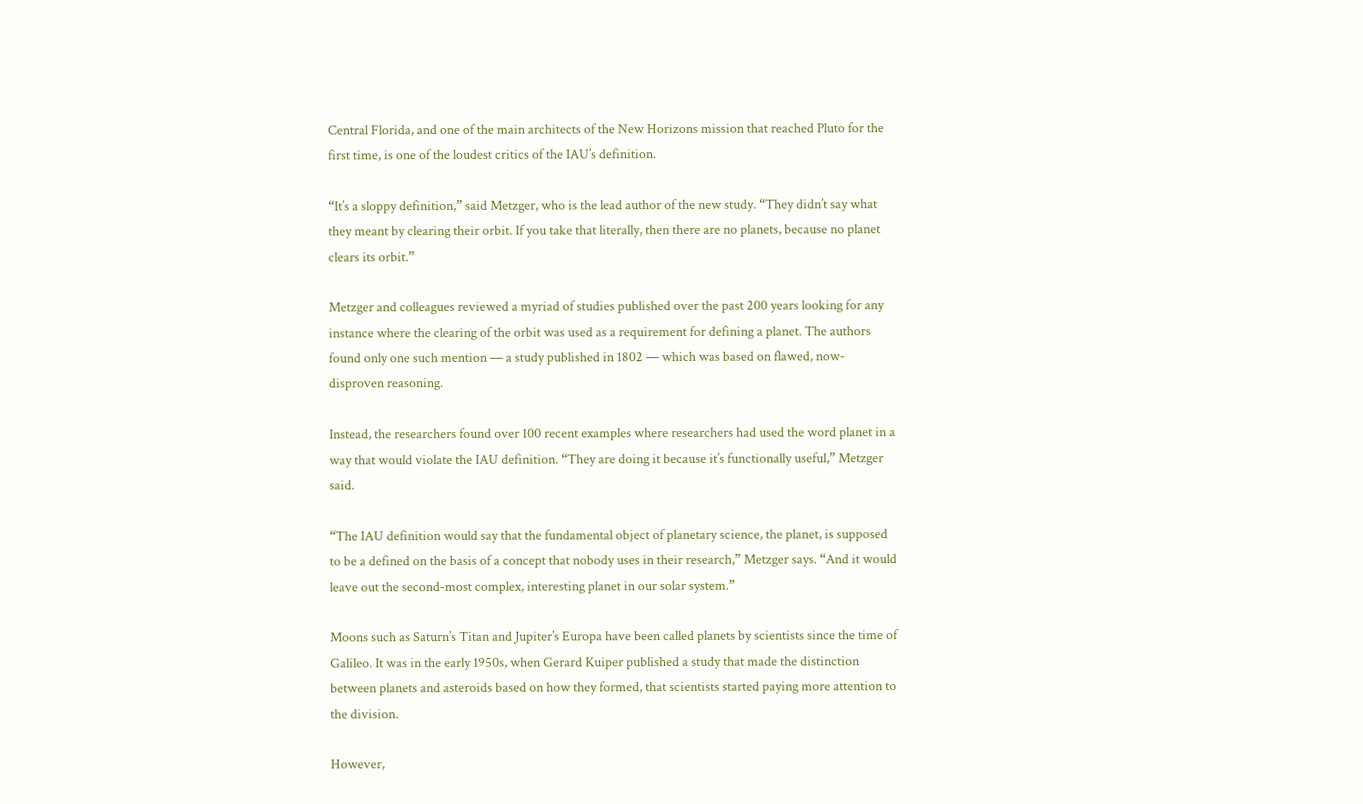Central Florida, and one of the main architects of the New Horizons mission that reached Pluto for the first time, is one of the loudest critics of the IAU’s definition.

“It’s a sloppy definition,” said Metzger, who is the lead author of the new study. “They didn’t say what they meant by clearing their orbit. If you take that literally, then there are no planets, because no planet clears its orbit.”

Metzger and colleagues reviewed a myriad of studies published over the past 200 years looking for any instance where the clearing of the orbit was used as a requirement for defining a planet. The authors found only one such mention — a study published in 1802 — which was based on flawed, now-disproven reasoning.

Instead, the researchers found over 100 recent examples where researchers had used the word planet in a way that would violate the IAU definition. “They are doing it because it’s functionally useful,” Metzger said.

“The IAU definition would say that the fundamental object of planetary science, the planet, is supposed to be a defined on the basis of a concept that nobody uses in their research,” Metzger says. “And it would leave out the second-most complex, interesting planet in our solar system.”

Moons such as Saturn’s Titan and Jupiter’s Europa have been called planets by scientists since the time of Galileo. It was in the early 1950s, when Gerard Kuiper published a study that made the distinction between planets and asteroids based on how they formed, that scientists started paying more attention to the division.

However,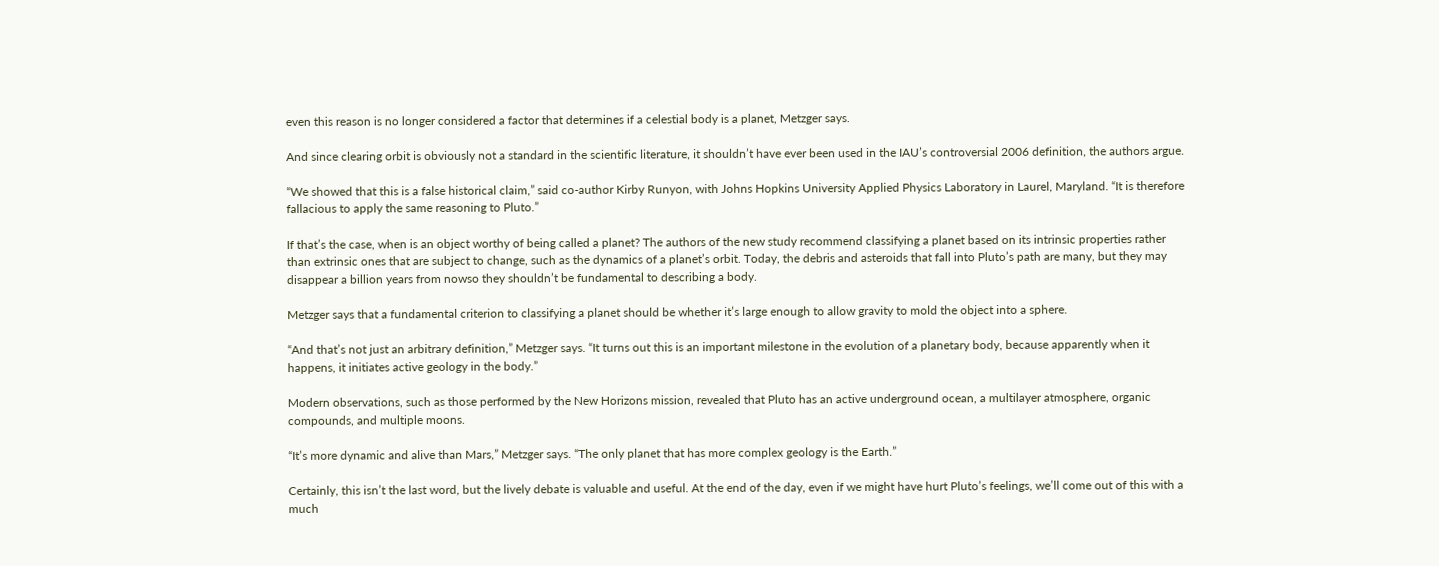even this reason is no longer considered a factor that determines if a celestial body is a planet, Metzger says.

And since clearing orbit is obviously not a standard in the scientific literature, it shouldn’t have ever been used in the IAU’s controversial 2006 definition, the authors argue.

“We showed that this is a false historical claim,” said co-author Kirby Runyon, with Johns Hopkins University Applied Physics Laboratory in Laurel, Maryland. “It is therefore fallacious to apply the same reasoning to Pluto.”

If that’s the case, when is an object worthy of being called a planet? The authors of the new study recommend classifying a planet based on its intrinsic properties rather than extrinsic ones that are subject to change, such as the dynamics of a planet’s orbit. Today, the debris and asteroids that fall into Pluto’s path are many, but they may disappear a billion years from nowso they shouldn’t be fundamental to describing a body.

Metzger says that a fundamental criterion to classifying a planet should be whether it’s large enough to allow gravity to mold the object into a sphere.

“And that’s not just an arbitrary definition,” Metzger says. “It turns out this is an important milestone in the evolution of a planetary body, because apparently when it happens, it initiates active geology in the body.”

Modern observations, such as those performed by the New Horizons mission, revealed that Pluto has an active underground ocean, a multilayer atmosphere, organic compounds, and multiple moons.

“It’s more dynamic and alive than Mars,” Metzger says. “The only planet that has more complex geology is the Earth.”

Certainly, this isn’t the last word, but the lively debate is valuable and useful. At the end of the day, even if we might have hurt Pluto’s feelings, we’ll come out of this with a much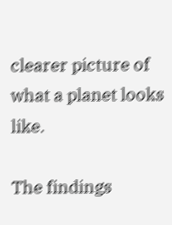clearer picture of what a planet looks like.

The findings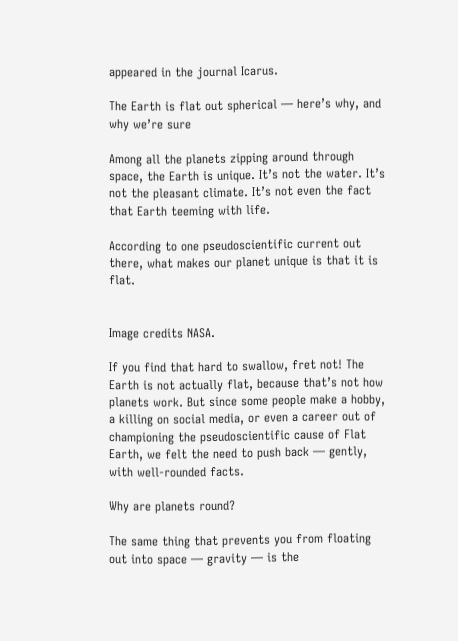appeared in the journal Icarus.

The Earth is flat out spherical — here’s why, and why we’re sure

Among all the planets zipping around through space, the Earth is unique. It’s not the water. It’s not the pleasant climate. It’s not even the fact that Earth teeming with life.

According to one pseudoscientific current out there, what makes our planet unique is that it is flat.


Image credits NASA.

If you find that hard to swallow, fret not! The Earth is not actually flat, because that’s not how planets work. But since some people make a hobby, a killing on social media, or even a career out of championing the pseudoscientific cause of Flat Earth, we felt the need to push back — gently, with well-rounded facts.

Why are planets round?

The same thing that prevents you from floating out into space — gravity — is the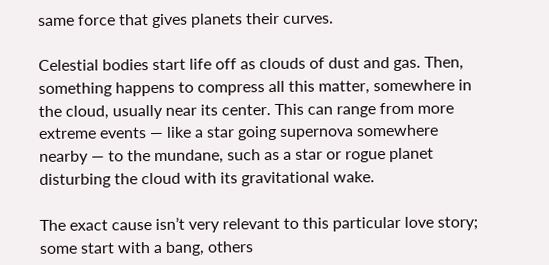same force that gives planets their curves.

Celestial bodies start life off as clouds of dust and gas. Then, something happens to compress all this matter, somewhere in the cloud, usually near its center. This can range from more extreme events — like a star going supernova somewhere nearby — to the mundane, such as a star or rogue planet disturbing the cloud with its gravitational wake.

The exact cause isn’t very relevant to this particular love story; some start with a bang, others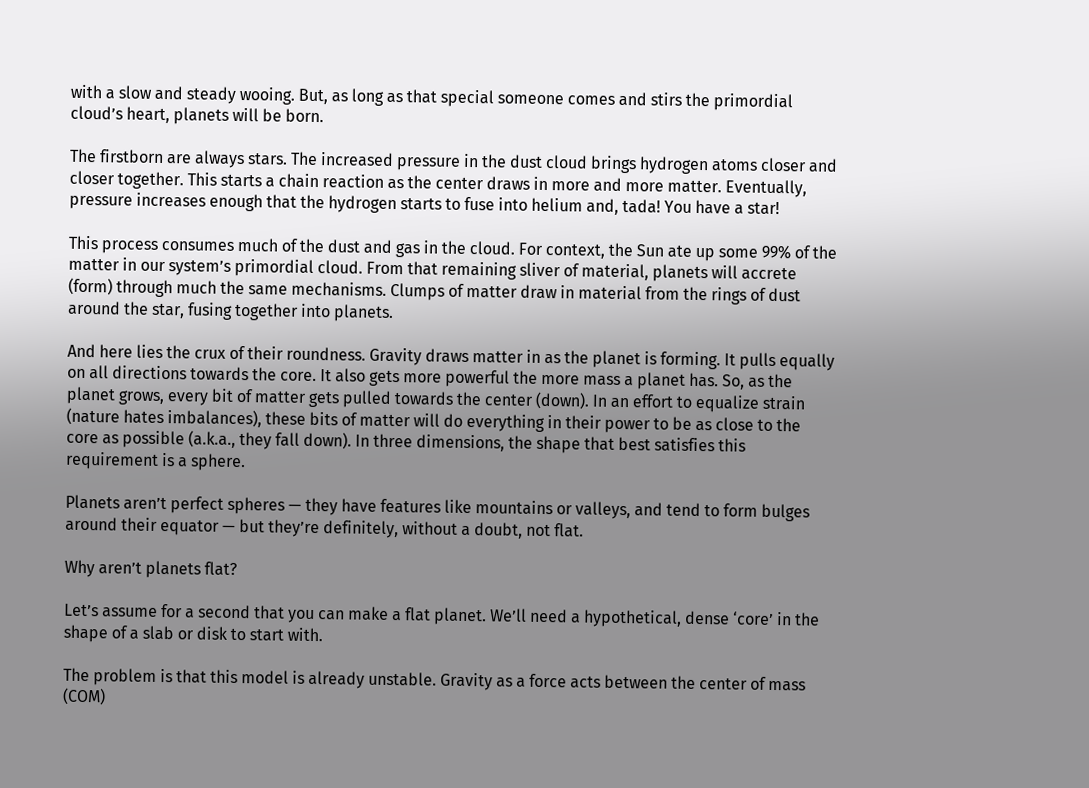with a slow and steady wooing. But, as long as that special someone comes and stirs the primordial cloud’s heart, planets will be born.

The firstborn are always stars. The increased pressure in the dust cloud brings hydrogen atoms closer and closer together. This starts a chain reaction as the center draws in more and more matter. Eventually, pressure increases enough that the hydrogen starts to fuse into helium and, tada! You have a star!

This process consumes much of the dust and gas in the cloud. For context, the Sun ate up some 99% of the matter in our system’s primordial cloud. From that remaining sliver of material, planets will accrete (form) through much the same mechanisms. Clumps of matter draw in material from the rings of dust around the star, fusing together into planets.

And here lies the crux of their roundness. Gravity draws matter in as the planet is forming. It pulls equally on all directions towards the core. It also gets more powerful the more mass a planet has. So, as the planet grows, every bit of matter gets pulled towards the center (down). In an effort to equalize strain (nature hates imbalances), these bits of matter will do everything in their power to be as close to the core as possible (a.k.a., they fall down). In three dimensions, the shape that best satisfies this requirement is a sphere.

Planets aren’t perfect spheres — they have features like mountains or valleys, and tend to form bulges around their equator — but they’re definitely, without a doubt, not flat.

Why aren’t planets flat?

Let’s assume for a second that you can make a flat planet. We’ll need a hypothetical, dense ‘core’ in the shape of a slab or disk to start with.

The problem is that this model is already unstable. Gravity as a force acts between the center of mass (COM)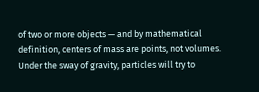of two or more objects — and by mathematical definition, centers of mass are points, not volumes. Under the sway of gravity, particles will try to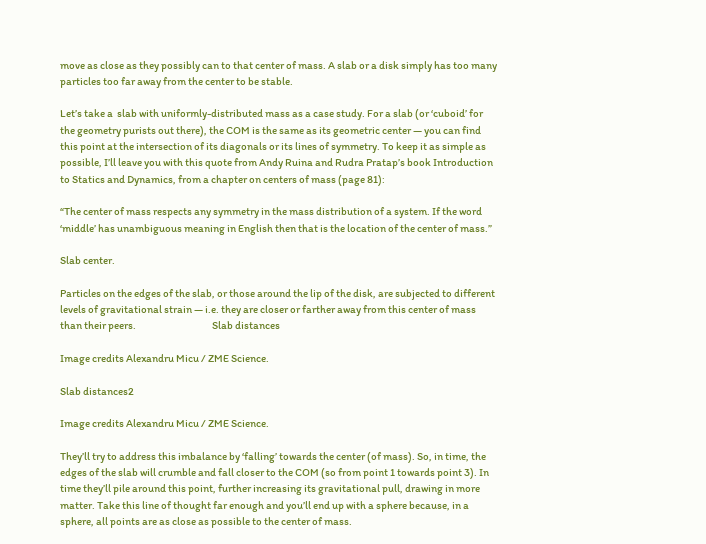move as close as they possibly can to that center of mass. A slab or a disk simply has too many particles too far away from the center to be stable.

Let’s take a  slab with uniformly-distributed mass as a case study. For a slab (or ‘cuboid’ for the geometry purists out there), the COM is the same as its geometric center — you can find this point at the intersection of its diagonals or its lines of symmetry. To keep it as simple as possible, I’ll leave you with this quote from Andy Ruina and Rudra Pratap’s book Introduction to Statics and Dynamics, from a chapter on centers of mass (page 81):

“The center of mass respects any symmetry in the mass distribution of a system. If the word ‘middle’ has unambiguous meaning in English then that is the location of the center of mass.”

Slab center.

Particles on the edges of the slab, or those around the lip of the disk, are subjected to different levels of gravitational strain — i.e. they are closer or farther away from this center of mass than their peers.                                      Slab distances

Image credits Alexandru Micu / ZME Science.

Slab distances2

Image credits Alexandru Micu / ZME Science.

They’ll try to address this imbalance by ‘falling’ towards the center (of mass). So, in time, the edges of the slab will crumble and fall closer to the COM (so from point 1 towards point 3). In time they’ll pile around this point, further increasing its gravitational pull, drawing in more matter. Take this line of thought far enough and you’ll end up with a sphere because, in a sphere, all points are as close as possible to the center of mass.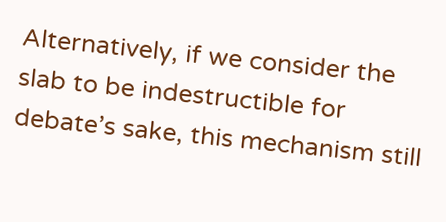Alternatively, if we consider the slab to be indestructible for debate’s sake, this mechanism still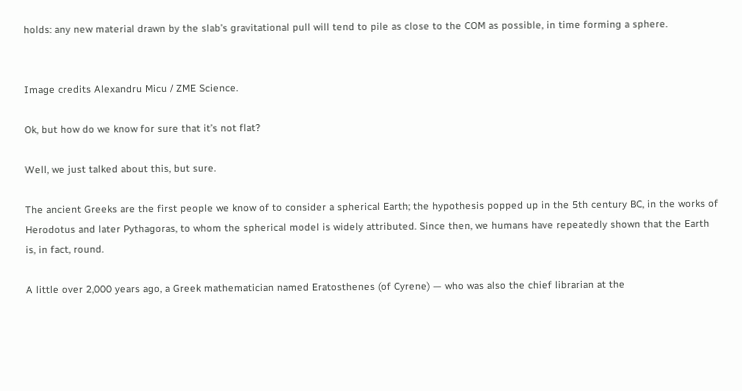holds: any new material drawn by the slab’s gravitational pull will tend to pile as close to the COM as possible, in time forming a sphere.


Image credits Alexandru Micu / ZME Science.

Ok, but how do we know for sure that it’s not flat?

Well, we just talked about this, but sure.

The ancient Greeks are the first people we know of to consider a spherical Earth; the hypothesis popped up in the 5th century BC, in the works of Herodotus and later Pythagoras, to whom the spherical model is widely attributed. Since then, we humans have repeatedly shown that the Earth is, in fact, round.

A little over 2,000 years ago, a Greek mathematician named Eratosthenes (of Cyrene) — who was also the chief librarian at the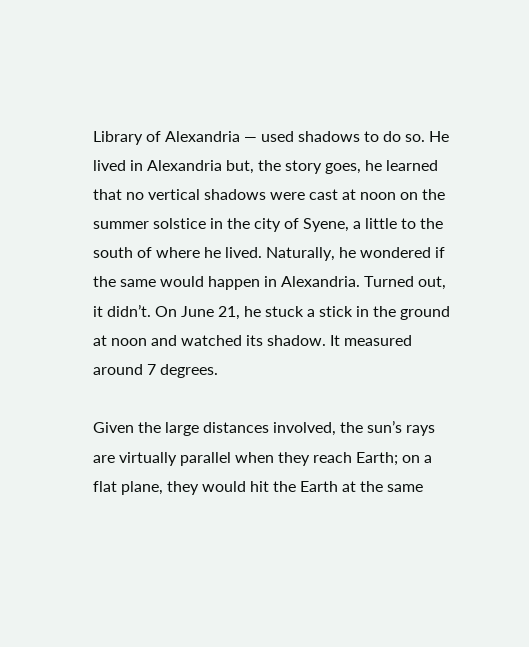Library of Alexandria — used shadows to do so. He lived in Alexandria but, the story goes, he learned that no vertical shadows were cast at noon on the summer solstice in the city of Syene, a little to the south of where he lived. Naturally, he wondered if the same would happen in Alexandria. Turned out, it didn’t. On June 21, he stuck a stick in the ground at noon and watched its shadow. It measured around 7 degrees.

Given the large distances involved, the sun’s rays are virtually parallel when they reach Earth; on a flat plane, they would hit the Earth at the same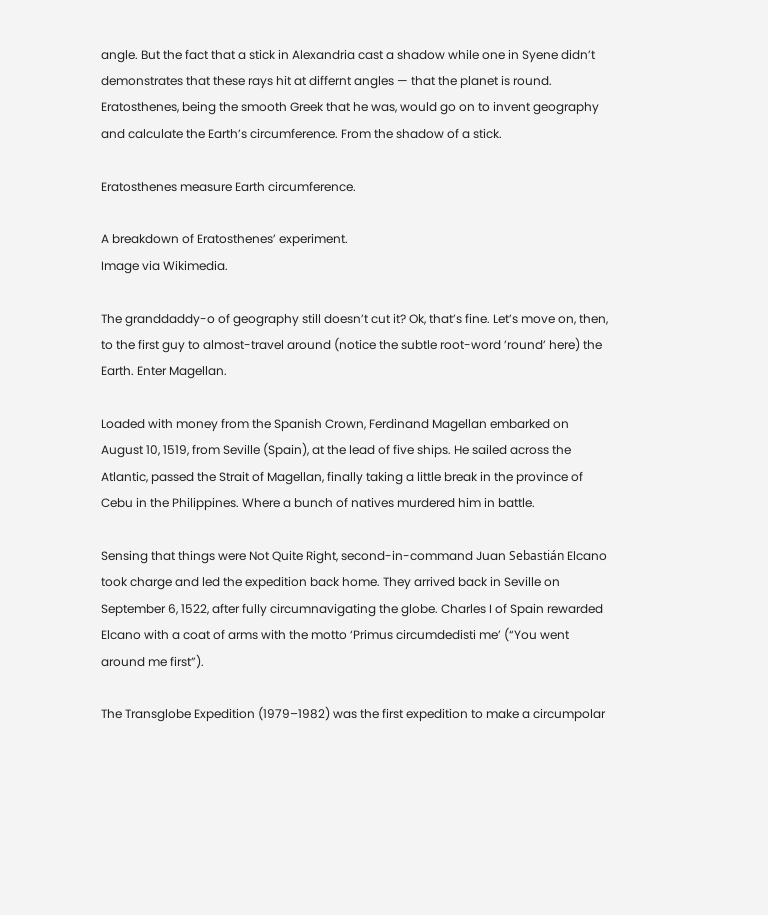angle. But the fact that a stick in Alexandria cast a shadow while one in Syene didn’t demonstrates that these rays hit at differnt angles — that the planet is round. Eratosthenes, being the smooth Greek that he was, would go on to invent geography and calculate the Earth’s circumference. From the shadow of a stick.

Eratosthenes measure Earth circumference.

A breakdown of Eratosthenes’ experiment.
Image via Wikimedia.

The granddaddy-o of geography still doesn’t cut it? Ok, that’s fine. Let’s move on, then, to the first guy to almost-travel around (notice the subtle root-word ’round’ here) the Earth. Enter Magellan.

Loaded with money from the Spanish Crown, Ferdinand Magellan embarked on August 10, 1519, from Seville (Spain), at the lead of five ships. He sailed across the Atlantic, passed the Strait of Magellan, finally taking a little break in the province of Cebu in the Philippines. Where a bunch of natives murdered him in battle.

Sensing that things were Not Quite Right, second-in-command Juan Sebastián Elcano took charge and led the expedition back home. They arrived back in Seville on September 6, 1522, after fully circumnavigating the globe. Charles I of Spain rewarded Elcano with a coat of arms with the motto ‘Primus circumdedisti me’ (“You went around me first”).

The Transglobe Expedition (1979–1982) was the first expedition to make a circumpolar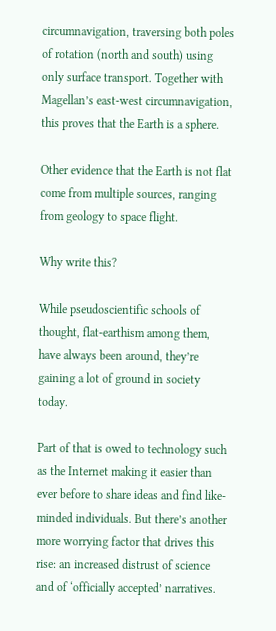circumnavigation, traversing both poles of rotation (north and south) using only surface transport. Together with Magellan’s east-west circumnavigation, this proves that the Earth is a sphere.

Other evidence that the Earth is not flat come from multiple sources, ranging from geology to space flight.

Why write this?

While pseudoscientific schools of thought, flat-earthism among them, have always been around, they’re gaining a lot of ground in society today.

Part of that is owed to technology such as the Internet making it easier than ever before to share ideas and find like-minded individuals. But there’s another more worrying factor that drives this rise: an increased distrust of science and of ‘officially accepted’ narratives.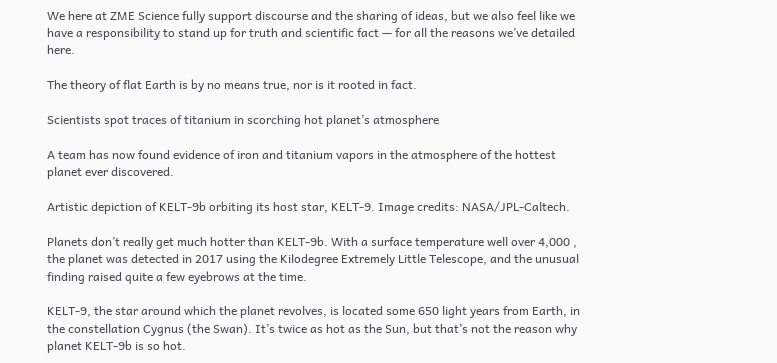We here at ZME Science fully support discourse and the sharing of ideas, but we also feel like we have a responsibility to stand up for truth and scientific fact — for all the reasons we’ve detailed here.

The theory of flat Earth is by no means true, nor is it rooted in fact.

Scientists spot traces of titanium in scorching hot planet’s atmosphere

A team has now found evidence of iron and titanium vapors in the atmosphere of the hottest planet ever discovered.

Artistic depiction of KELT-9b orbiting its host star, KELT-9. Image credits: NASA/JPL-Caltech.

Planets don’t really get much hotter than KELT-9b. With a surface temperature well over 4,000 , the planet was detected in 2017 using the Kilodegree Extremely Little Telescope, and the unusual finding raised quite a few eyebrows at the time.

KELT-9, the star around which the planet revolves, is located some 650 light years from Earth, in the constellation Cygnus (the Swan). It’s twice as hot as the Sun, but that’s not the reason why planet KELT-9b is so hot.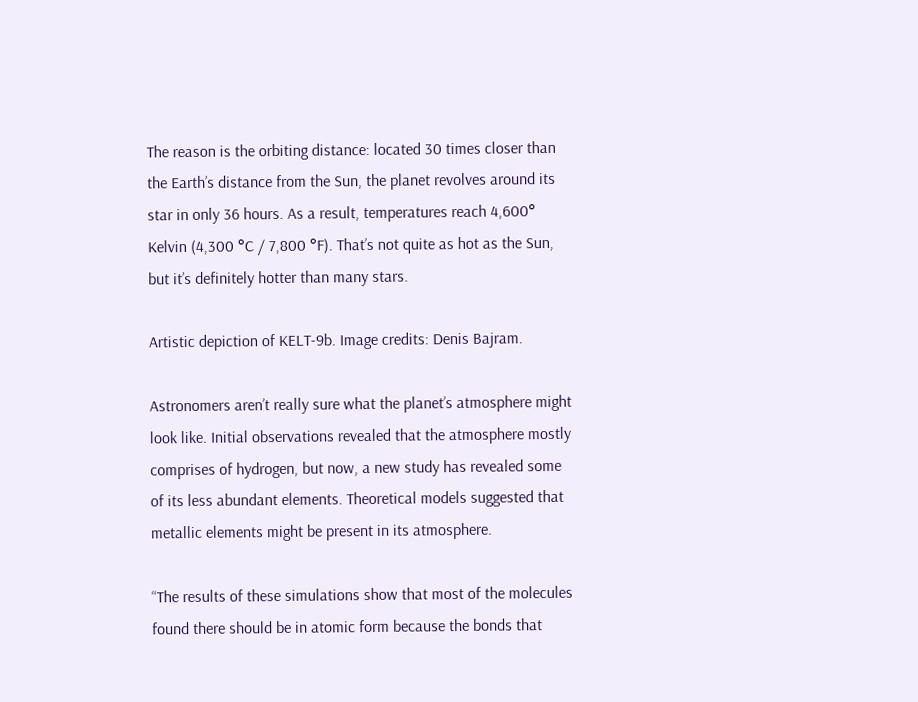The reason is the orbiting distance: located 30 times closer than the Earth’s distance from the Sun, the planet revolves around its star in only 36 hours. As a result, temperatures reach 4,600° Kelvin (4,300 °C / 7,800 °F). That’s not quite as hot as the Sun, but it’s definitely hotter than many stars.

Artistic depiction of KELT-9b. Image credits: Denis Bajram.

Astronomers aren’t really sure what the planet’s atmosphere might look like. Initial observations revealed that the atmosphere mostly comprises of hydrogen, but now, a new study has revealed some of its less abundant elements. Theoretical models suggested that metallic elements might be present in its atmosphere.

“The results of these simulations show that most of the molecules found there should be in atomic form because the bonds that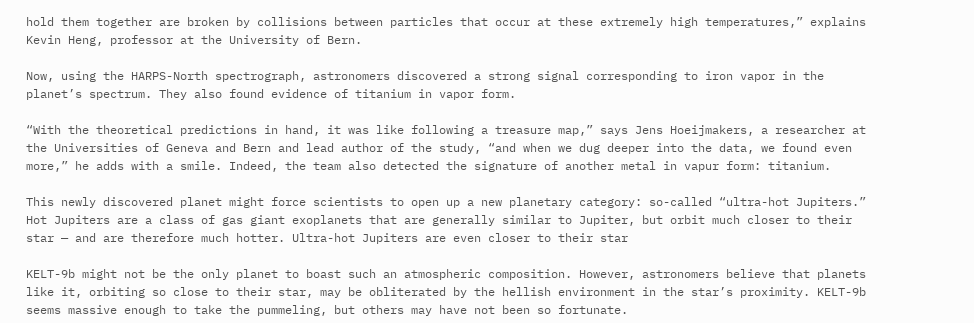hold them together are broken by collisions between particles that occur at these extremely high temperatures,” explains Kevin Heng, professor at the University of Bern.

Now, using the HARPS-North spectrograph, astronomers discovered a strong signal corresponding to iron vapor in the planet’s spectrum. They also found evidence of titanium in vapor form.

“With the theoretical predictions in hand, it was like following a treasure map,” says Jens Hoeijmakers, a researcher at the Universities of Geneva and Bern and lead author of the study, “and when we dug deeper into the data, we found even more,” he adds with a smile. Indeed, the team also detected the signature of another metal in vapur form: titanium.

This newly discovered planet might force scientists to open up a new planetary category: so-called “ultra-hot Jupiters.” Hot Jupiters are a class of gas giant exoplanets that are generally similar to Jupiter, but orbit much closer to their star — and are therefore much hotter. Ultra-hot Jupiters are even closer to their star

KELT-9b might not be the only planet to boast such an atmospheric composition. However, astronomers believe that planets like it, orbiting so close to their star, may be obliterated by the hellish environment in the star’s proximity. KELT-9b seems massive enough to take the pummeling, but others may have not been so fortunate.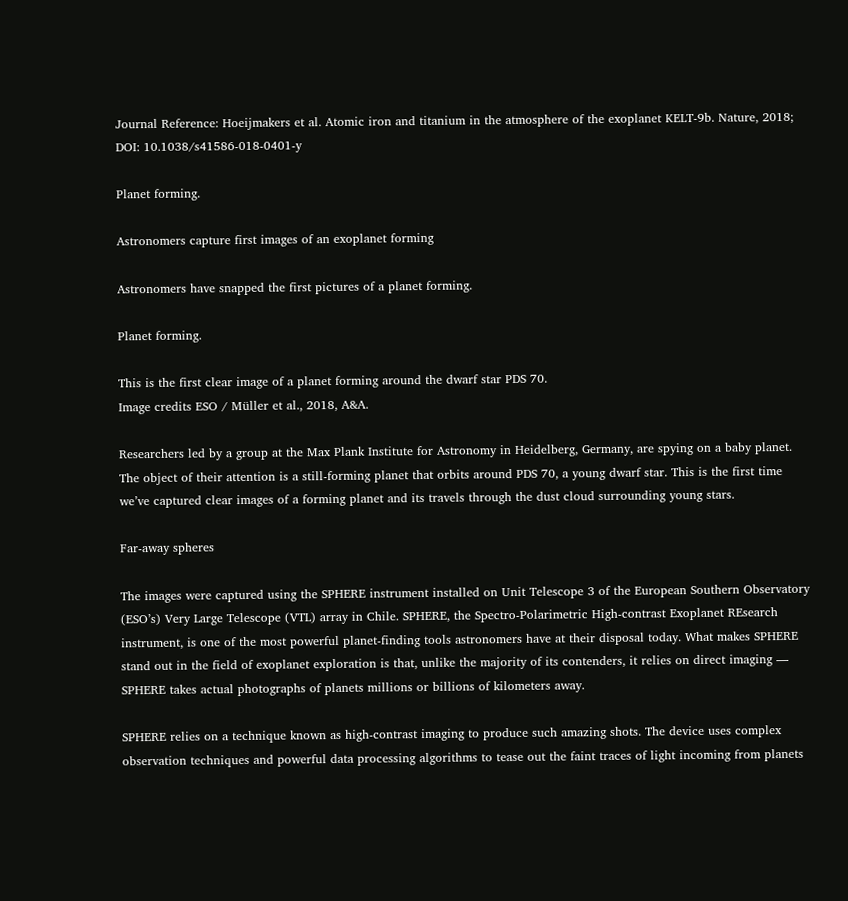Journal Reference: Hoeijmakers et al. Atomic iron and titanium in the atmosphere of the exoplanet KELT-9b. Nature, 2018; DOI: 10.1038/s41586-018-0401-y

Planet forming.

Astronomers capture first images of an exoplanet forming

Astronomers have snapped the first pictures of a planet forming.

Planet forming.

This is the first clear image of a planet forming around the dwarf star PDS 70.
Image credits ESO / Müller et al., 2018, A&A.

Researchers led by a group at the Max Plank Institute for Astronomy in Heidelberg, Germany, are spying on a baby planet. The object of their attention is a still-forming planet that orbits around PDS 70, a young dwarf star. This is the first time we’ve captured clear images of a forming planet and its travels through the dust cloud surrounding young stars.

Far-away spheres

The images were captured using the SPHERE instrument installed on Unit Telescope 3 of the European Southern Observatory (ESO’s) Very Large Telescope (VTL) array in Chile. SPHERE, the Spectro-Polarimetric High-contrast Exoplanet REsearch instrument, is one of the most powerful planet-finding tools astronomers have at their disposal today. What makes SPHERE stand out in the field of exoplanet exploration is that, unlike the majority of its contenders, it relies on direct imaging — SPHERE takes actual photographs of planets millions or billions of kilometers away.

SPHERE relies on a technique known as high-contrast imaging to produce such amazing shots. The device uses complex observation techniques and powerful data processing algorithms to tease out the faint traces of light incoming from planets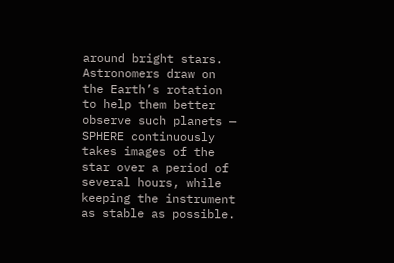around bright stars. Astronomers draw on the Earth’s rotation to help them better observe such planets — SPHERE continuously takes images of the star over a period of several hours, while keeping the instrument as stable as possible.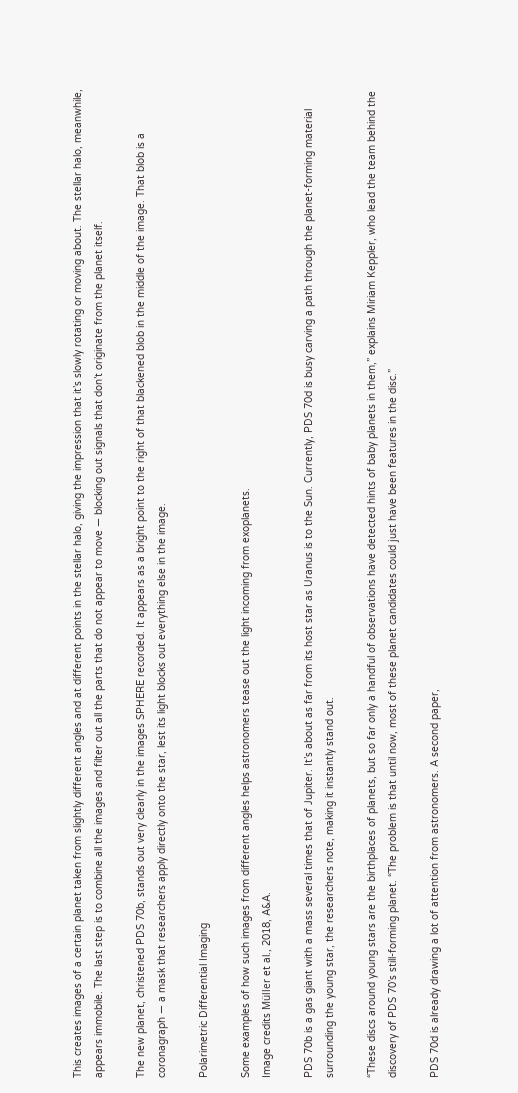This creates images of a certain planet taken from slightly different angles and at different points in the stellar halo, giving the impression that it’s slowly rotating or moving about. The stellar halo, meanwhile, appears immobile. The last step is to combine all the images and filter out all the parts that do not appear to move — blocking out signals that don’t originate from the planet itself.

The new planet, christened PDS 70b, stands out very clearly in the images SPHERE recorded. It appears as a bright point to the right of that blackened blob in the middle of the image. That blob is a coronagraph — a mask that researchers apply directly onto the star, lest its light blocks out everything else in the image.

Polarimetric Differential Imaging

Some examples of how such images from different angles helps astronomers tease out the light incoming from exoplanets.
Image credits Müller et al., 2018, A&A.

PDS 70b is a gas giant with a mass several times that of Jupiter. It’s about as far from its host star as Uranus is to the Sun. Currently, PDS 70d is busy carving a path through the planet-forming material surrounding the young star, the researchers note, making it instantly stand out.

“These discs around young stars are the birthplaces of planets, but so far only a handful of observations have detected hints of baby planets in them,” explains Miriam Keppler, who lead the team behind the discovery of PDS 70’s still-forming planet. “The problem is that until now, most of these planet candidates could just have been features in the disc.”

PDS 70d is already drawing a lot of attention from astronomers. A second paper,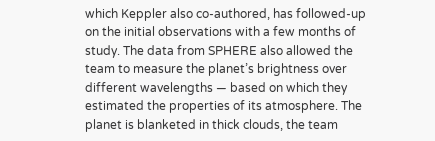which Keppler also co-authored, has followed-up on the initial observations with a few months of study. The data from SPHERE also allowed the team to measure the planet’s brightness over different wavelengths — based on which they estimated the properties of its atmosphere. The planet is blanketed in thick clouds, the team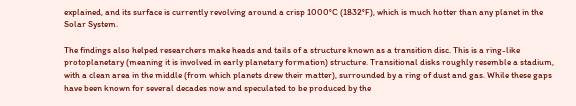explained, and its surface is currently revolving around a crisp 1000°C (1832°F), which is much hotter than any planet in the Solar System.

The findings also helped researchers make heads and tails of a structure known as a transition disc. This is a ring-like protoplanetary (meaning it is involved in early planetary formation) structure. Transitional disks roughly resemble a stadium, with a clean area in the middle (from which planets drew their matter), surrounded by a ring of dust and gas. While these gaps have been known for several decades now and speculated to be produced by the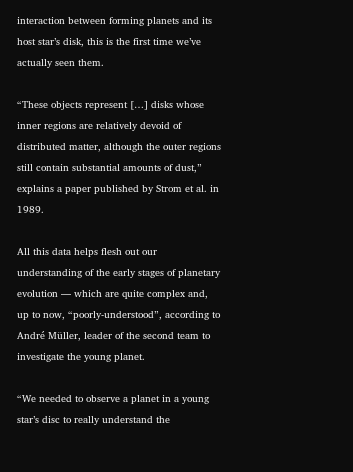interaction between forming planets and its host star’s disk, this is the first time we’ve actually seen them.

“These objects represent […] disks whose inner regions are relatively devoid of distributed matter, although the outer regions still contain substantial amounts of dust,” explains a paper published by Strom et al. in 1989.

All this data helps flesh out our understanding of the early stages of planetary evolution — which are quite complex and, up to now, “poorly-understood”, according to André Müller, leader of the second team to investigate the young planet.

“We needed to observe a planet in a young star’s disc to really understand the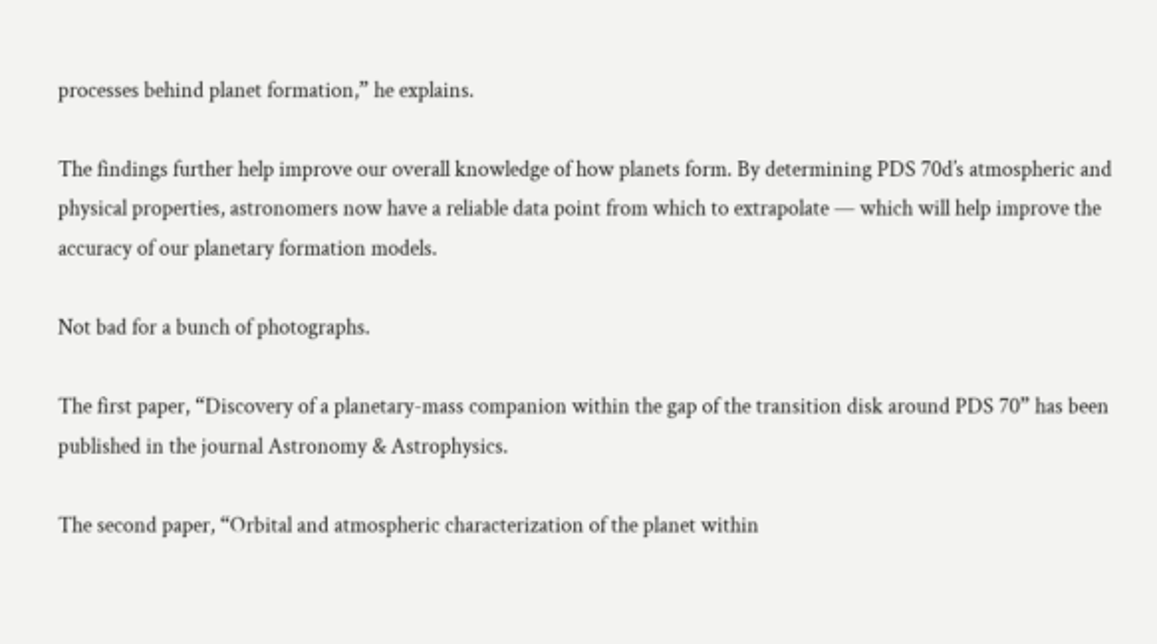processes behind planet formation,” he explains.

The findings further help improve our overall knowledge of how planets form. By determining PDS 70d’s atmospheric and physical properties, astronomers now have a reliable data point from which to extrapolate — which will help improve the accuracy of our planetary formation models.

Not bad for a bunch of photographs.

The first paper, “Discovery of a planetary-mass companion within the gap of the transition disk around PDS 70” has been published in the journal Astronomy & Astrophysics.

The second paper, “Orbital and atmospheric characterization of the planet within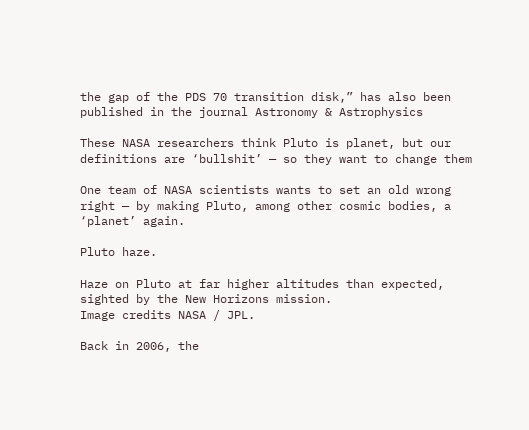the gap of the PDS 70 transition disk,” has also been published in the journal Astronomy & Astrophysics

These NASA researchers think Pluto is planet, but our definitions are ‘bullshit’ — so they want to change them

One team of NASA scientists wants to set an old wrong right — by making Pluto, among other cosmic bodies, a ‘planet’ again.

Pluto haze.

Haze on Pluto at far higher altitudes than expected, sighted by the New Horizons mission.
Image credits NASA / JPL.

Back in 2006, the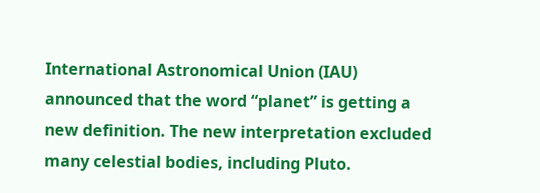International Astronomical Union (IAU) announced that the word “planet” is getting a new definition. The new interpretation excluded many celestial bodies, including Pluto.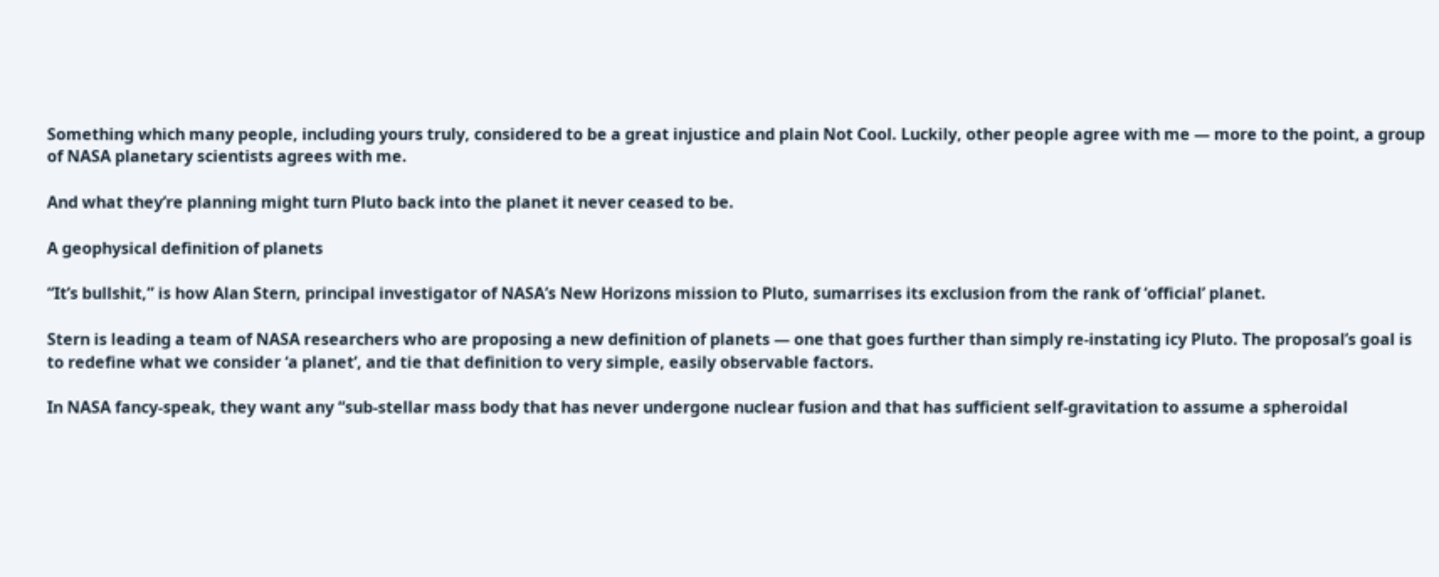Something which many people, including yours truly, considered to be a great injustice and plain Not Cool. Luckily, other people agree with me — more to the point, a group of NASA planetary scientists agrees with me.

And what they’re planning might turn Pluto back into the planet it never ceased to be.

A geophysical definition of planets

“It’s bullshit,” is how Alan Stern, principal investigator of NASA’s New Horizons mission to Pluto, sumarrises its exclusion from the rank of ‘official’ planet.

Stern is leading a team of NASA researchers who are proposing a new definition of planets — one that goes further than simply re-instating icy Pluto. The proposal’s goal is to redefine what we consider ‘a planet’, and tie that definition to very simple, easily observable factors.

In NASA fancy-speak, they want any “sub-stellar mass body that has never undergone nuclear fusion and that has sufficient self-gravitation to assume a spheroidal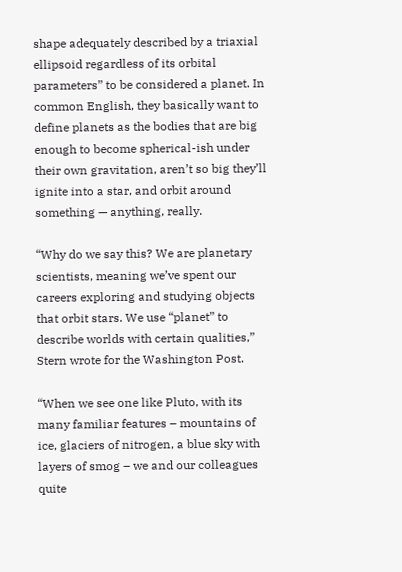shape adequately described by a triaxial ellipsoid regardless of its orbital parameters” to be considered a planet. In common English, they basically want to define planets as the bodies that are big enough to become spherical-ish under their own gravitation, aren’t so big they’ll ignite into a star, and orbit around something — anything, really.

“Why do we say this? We are planetary scientists, meaning we’ve spent our careers exploring and studying objects that orbit stars. We use “planet” to describe worlds with certain qualities,” Stern wrote for the Washington Post.

“When we see one like Pluto, with its many familiar features – mountains of ice, glaciers of nitrogen, a blue sky with layers of smog – we and our colleagues quite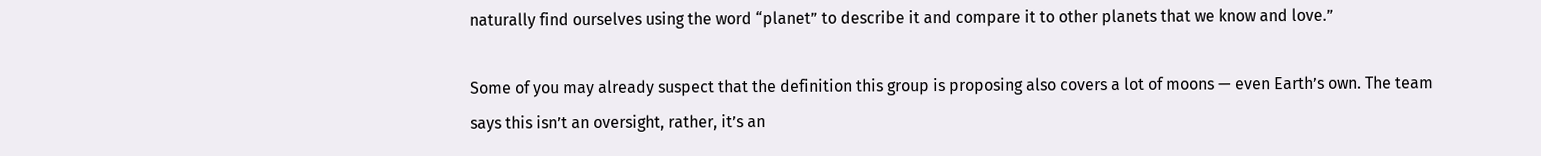naturally find ourselves using the word “planet” to describe it and compare it to other planets that we know and love.”

Some of you may already suspect that the definition this group is proposing also covers a lot of moons — even Earth’s own. The team says this isn’t an oversight, rather, it’s an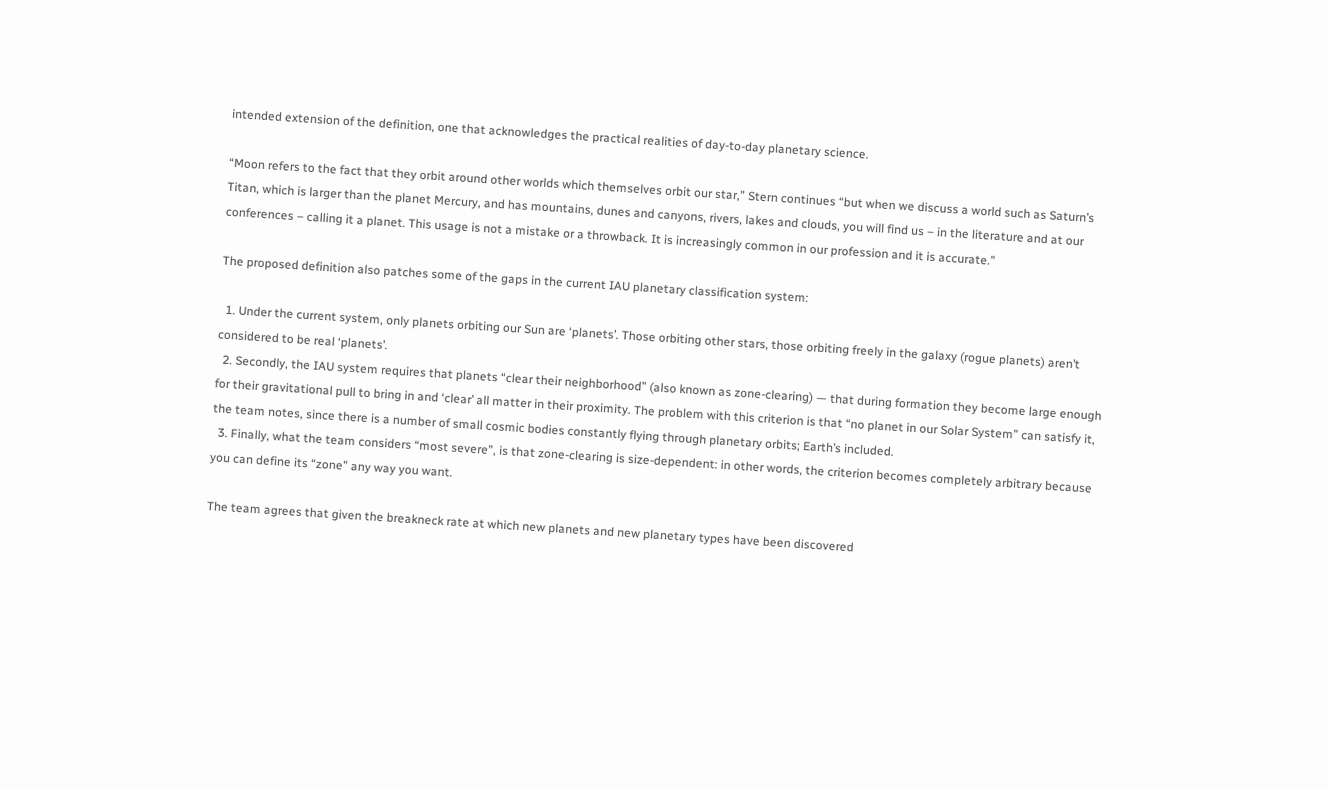intended extension of the definition, one that acknowledges the practical realities of day-to-day planetary science.

“Moon refers to the fact that they orbit around other worlds which themselves orbit our star,” Stern continues “but when we discuss a world such as Saturn’s Titan, which is larger than the planet Mercury, and has mountains, dunes and canyons, rivers, lakes and clouds, you will find us – in the literature and at our conferences – calling it a planet. This usage is not a mistake or a throwback. It is increasingly common in our profession and it is accurate.”

The proposed definition also patches some of the gaps in the current IAU planetary classification system:

  1. Under the current system, only planets orbiting our Sun are ‘planets’. Those orbiting other stars, those orbiting freely in the galaxy (rogue planets) aren’t considered to be real ‘planets’.
  2. Secondly, the IAU system requires that planets “clear their neighborhood” (also known as zone-clearing) — that during formation they become large enough for their gravitational pull to bring in and ‘clear’ all matter in their proximity. The problem with this criterion is that “no planet in our Solar System” can satisfy it, the team notes, since there is a number of small cosmic bodies constantly flying through planetary orbits; Earth’s included.
  3. Finally, what the team considers “most severe”, is that zone-clearing is size-dependent: in other words, the criterion becomes completely arbitrary because you can define its “zone” any way you want.

The team agrees that given the breakneck rate at which new planets and new planetary types have been discovered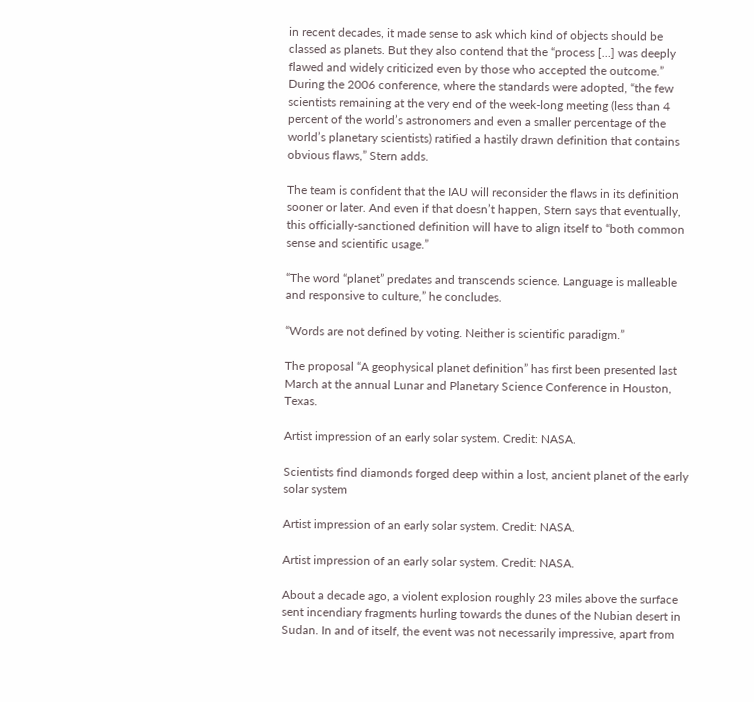in recent decades, it made sense to ask which kind of objects should be classed as planets. But they also contend that the “process […] was deeply flawed and widely criticized even by those who accepted the outcome.” During the 2006 conference, where the standards were adopted, “the few scientists remaining at the very end of the week-long meeting (less than 4 percent of the world’s astronomers and even a smaller percentage of the world’s planetary scientists) ratified a hastily drawn definition that contains obvious flaws,” Stern adds.

The team is confident that the IAU will reconsider the flaws in its definition sooner or later. And even if that doesn’t happen, Stern says that eventually, this officially-sanctioned definition will have to align itself to “both common sense and scientific usage.”

“The word “planet” predates and transcends science. Language is malleable and responsive to culture,” he concludes.

“Words are not defined by voting. Neither is scientific paradigm.”

The proposal “A geophysical planet definition” has first been presented last March at the annual Lunar and Planetary Science Conference in Houston, Texas.

Artist impression of an early solar system. Credit: NASA.

Scientists find diamonds forged deep within a lost, ancient planet of the early solar system

Artist impression of an early solar system. Credit: NASA.

Artist impression of an early solar system. Credit: NASA.

About a decade ago, a violent explosion roughly 23 miles above the surface sent incendiary fragments hurling towards the dunes of the Nubian desert in Sudan. In and of itself, the event was not necessarily impressive, apart from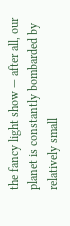the fancy light show — after all, our planet is constantly bombarded by relatively small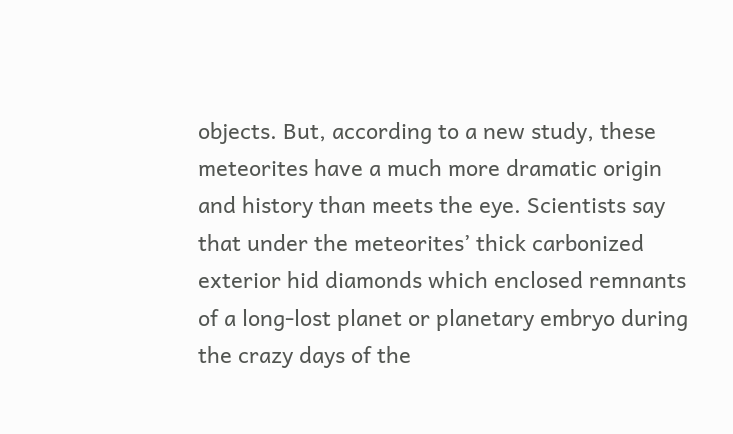objects. But, according to a new study, these meteorites have a much more dramatic origin and history than meets the eye. Scientists say that under the meteorites’ thick carbonized exterior hid diamonds which enclosed remnants of a long-lost planet or planetary embryo during the crazy days of the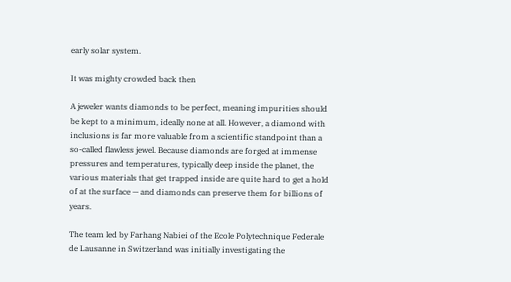early solar system.

It was mighty crowded back then

A jeweler wants diamonds to be perfect, meaning impurities should be kept to a minimum, ideally none at all. However, a diamond with inclusions is far more valuable from a scientific standpoint than a so-called flawless jewel. Because diamonds are forged at immense pressures and temperatures, typically deep inside the planet, the various materials that get trapped inside are quite hard to get a hold of at the surface — and diamonds can preserve them for billions of years.

The team led by Farhang Nabiei of the Ecole Polytechnique Federale de Lausanne in Switzerland was initially investigating the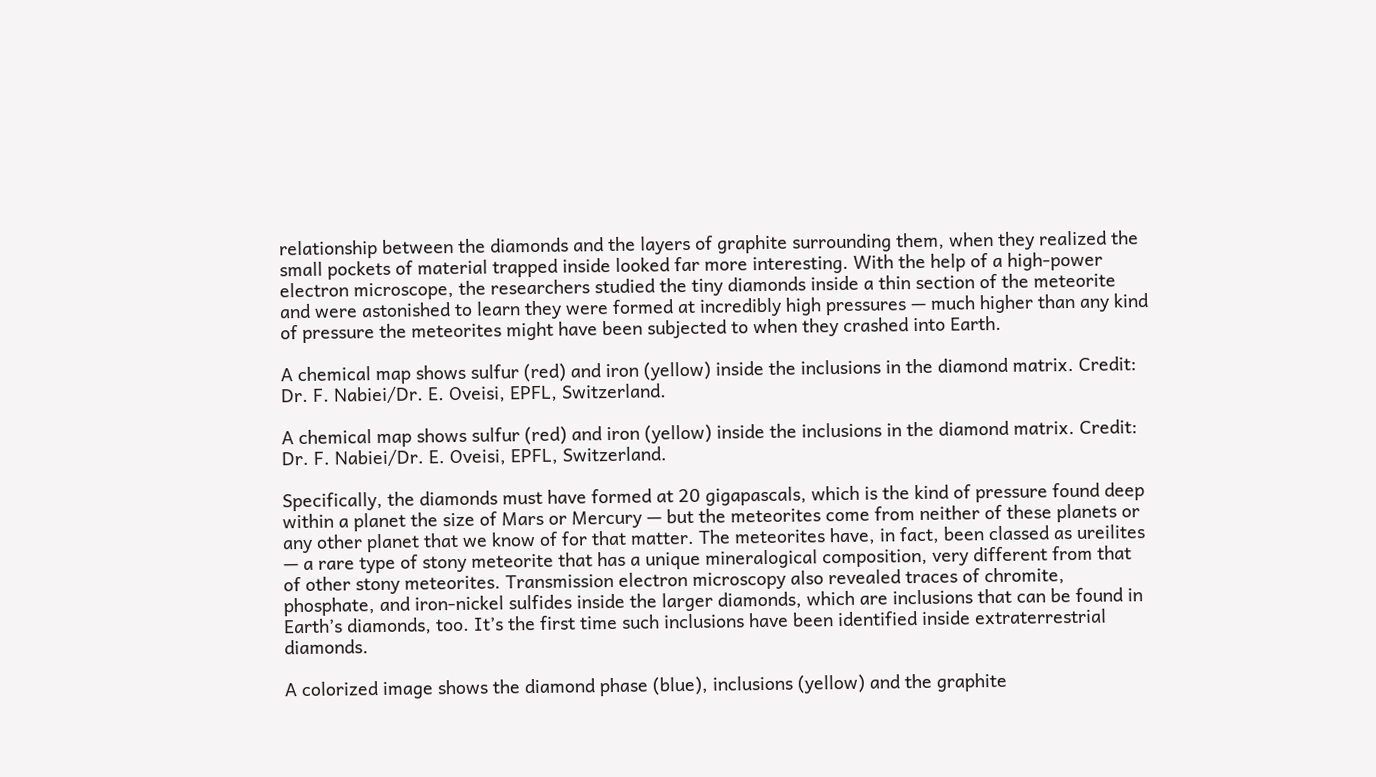relationship between the diamonds and the layers of graphite surrounding them, when they realized the small pockets of material trapped inside looked far more interesting. With the help of a high-power electron microscope, the researchers studied the tiny diamonds inside a thin section of the meteorite and were astonished to learn they were formed at incredibly high pressures — much higher than any kind of pressure the meteorites might have been subjected to when they crashed into Earth.

A chemical map shows sulfur (red) and iron (yellow) inside the inclusions in the diamond matrix. Credit: Dr. F. Nabiei/Dr. E. Oveisi, EPFL, Switzerland.

A chemical map shows sulfur (red) and iron (yellow) inside the inclusions in the diamond matrix. Credit: Dr. F. Nabiei/Dr. E. Oveisi, EPFL, Switzerland.

Specifically, the diamonds must have formed at 20 gigapascals, which is the kind of pressure found deep within a planet the size of Mars or Mercury — but the meteorites come from neither of these planets or any other planet that we know of for that matter. The meteorites have, in fact, been classed as ureilites — a rare type of stony meteorite that has a unique mineralogical composition, very different from that of other stony meteorites. Transmission electron microscopy also revealed traces of chromite, phosphate, and iron-nickel sulfides inside the larger diamonds, which are inclusions that can be found in Earth’s diamonds, too. It’s the first time such inclusions have been identified inside extraterrestrial diamonds.

A colorized image shows the diamond phase (blue), inclusions (yellow) and the graphite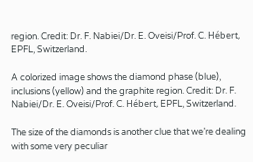region. Credit: Dr. F. Nabiei/Dr. E. Oveisi/Prof. C. Hébert, EPFL, Switzerland.

A colorized image shows the diamond phase (blue), inclusions (yellow) and the graphite region. Credit: Dr. F. Nabiei/Dr. E. Oveisi/Prof. C. Hébert, EPFL, Switzerland.

The size of the diamonds is another clue that we’re dealing with some very peculiar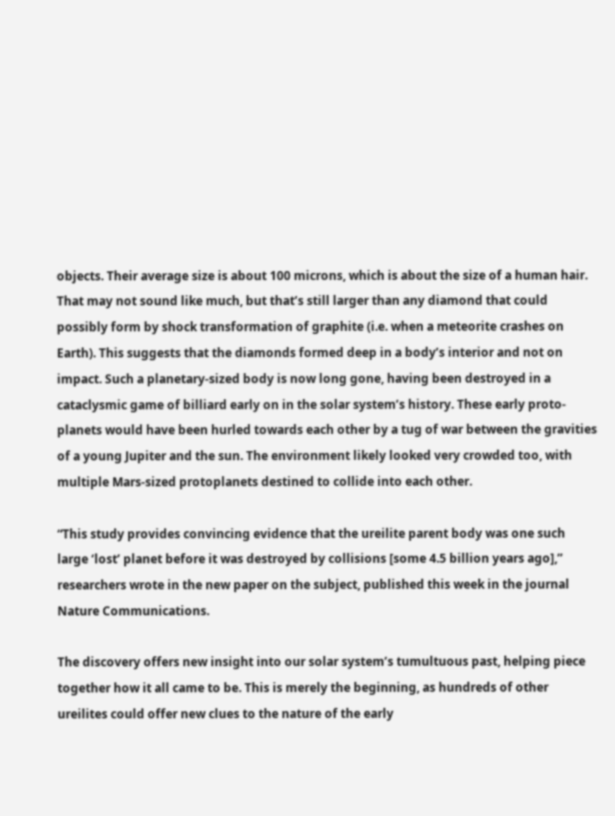objects. Their average size is about 100 microns, which is about the size of a human hair. That may not sound like much, but that’s still larger than any diamond that could possibly form by shock transformation of graphite (i.e. when a meteorite crashes on Earth). This suggests that the diamonds formed deep in a body’s interior and not on impact. Such a planetary-sized body is now long gone, having been destroyed in a cataclysmic game of billiard early on in the solar system’s history. These early proto-planets would have been hurled towards each other by a tug of war between the gravities of a young Jupiter and the sun. The environment likely looked very crowded too, with multiple Mars-sized protoplanets destined to collide into each other.

“This study provides convincing evidence that the ureilite parent body was one such large ‘lost’ planet before it was destroyed by collisions [some 4.5 billion years ago],” researchers wrote in the new paper on the subject, published this week in the journal Nature Communications.

The discovery offers new insight into our solar system’s tumultuous past, helping piece together how it all came to be. This is merely the beginning, as hundreds of other ureilites could offer new clues to the nature of the early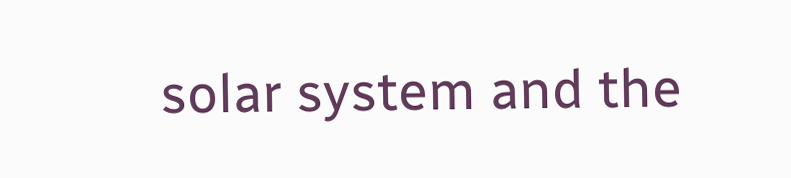solar system and the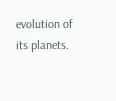evolution of its planets.